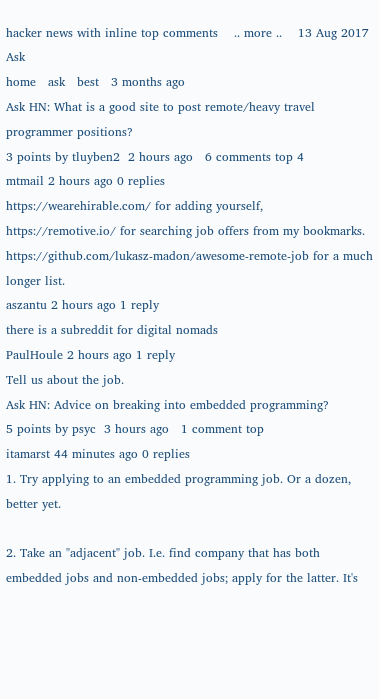hacker news with inline top comments    .. more ..    13 Aug 2017 Ask
home   ask   best   3 months ago
Ask HN: What is a good site to post remote/heavy travel programmer positions?
3 points by tluyben2  2 hours ago   6 comments top 4
mtmail 2 hours ago 0 replies
https://wearehirable.com/ for adding yourself, https://remotive.io/ for searching job offers from my bookmarks. https://github.com/lukasz-madon/awesome-remote-job for a much longer list.
aszantu 2 hours ago 1 reply
there is a subreddit for digital nomads
PaulHoule 2 hours ago 1 reply
Tell us about the job.
Ask HN: Advice on breaking into embedded programming?
5 points by psyc  3 hours ago   1 comment top
itamarst 44 minutes ago 0 replies
1. Try applying to an embedded programming job. Or a dozen, better yet.

2. Take an "adjacent" job. I.e. find company that has both embedded jobs and non-embedded jobs; apply for the latter. It's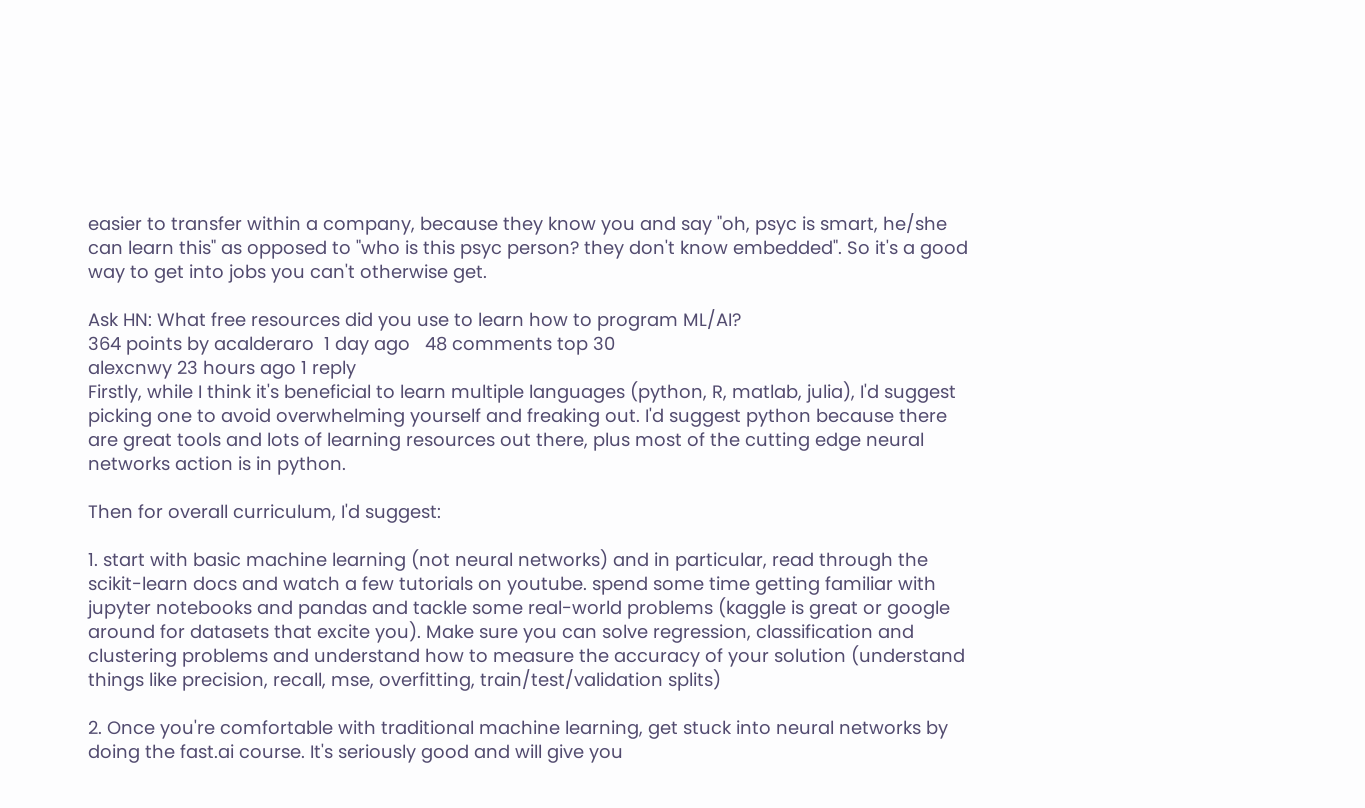easier to transfer within a company, because they know you and say "oh, psyc is smart, he/she can learn this" as opposed to "who is this psyc person? they don't know embedded". So it's a good way to get into jobs you can't otherwise get.

Ask HN: What free resources did you use to learn how to program ML/AI?
364 points by acalderaro  1 day ago   48 comments top 30
alexcnwy 23 hours ago 1 reply
Firstly, while I think it's beneficial to learn multiple languages (python, R, matlab, julia), I'd suggest picking one to avoid overwhelming yourself and freaking out. I'd suggest python because there are great tools and lots of learning resources out there, plus most of the cutting edge neural networks action is in python.

Then for overall curriculum, I'd suggest:

1. start with basic machine learning (not neural networks) and in particular, read through the scikit-learn docs and watch a few tutorials on youtube. spend some time getting familiar with jupyter notebooks and pandas and tackle some real-world problems (kaggle is great or google around for datasets that excite you). Make sure you can solve regression, classification and clustering problems and understand how to measure the accuracy of your solution (understand things like precision, recall, mse, overfitting, train/test/validation splits)

2. Once you're comfortable with traditional machine learning, get stuck into neural networks by doing the fast.ai course. It's seriously good and will give you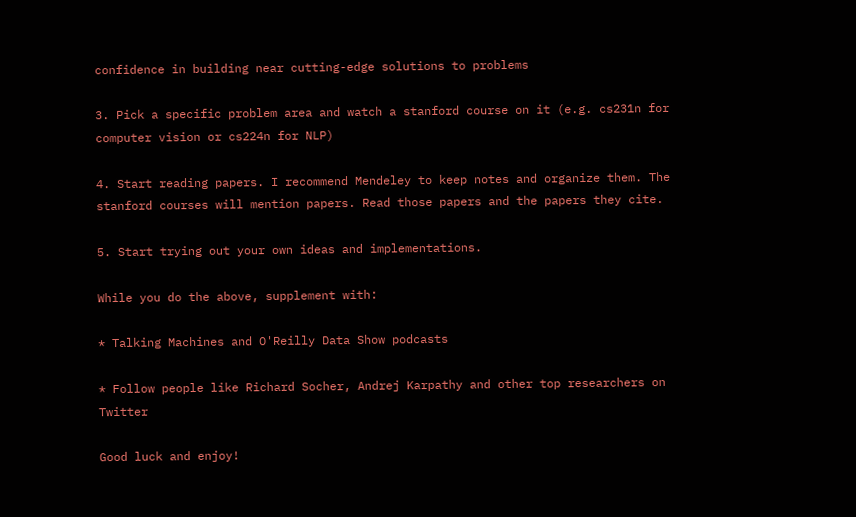confidence in building near cutting-edge solutions to problems

3. Pick a specific problem area and watch a stanford course on it (e.g. cs231n for computer vision or cs224n for NLP)

4. Start reading papers. I recommend Mendeley to keep notes and organize them. The stanford courses will mention papers. Read those papers and the papers they cite.

5. Start trying out your own ideas and implementations.

While you do the above, supplement with:

* Talking Machines and O'Reilly Data Show podcasts

* Follow people like Richard Socher, Andrej Karpathy and other top researchers on Twitter

Good luck and enjoy!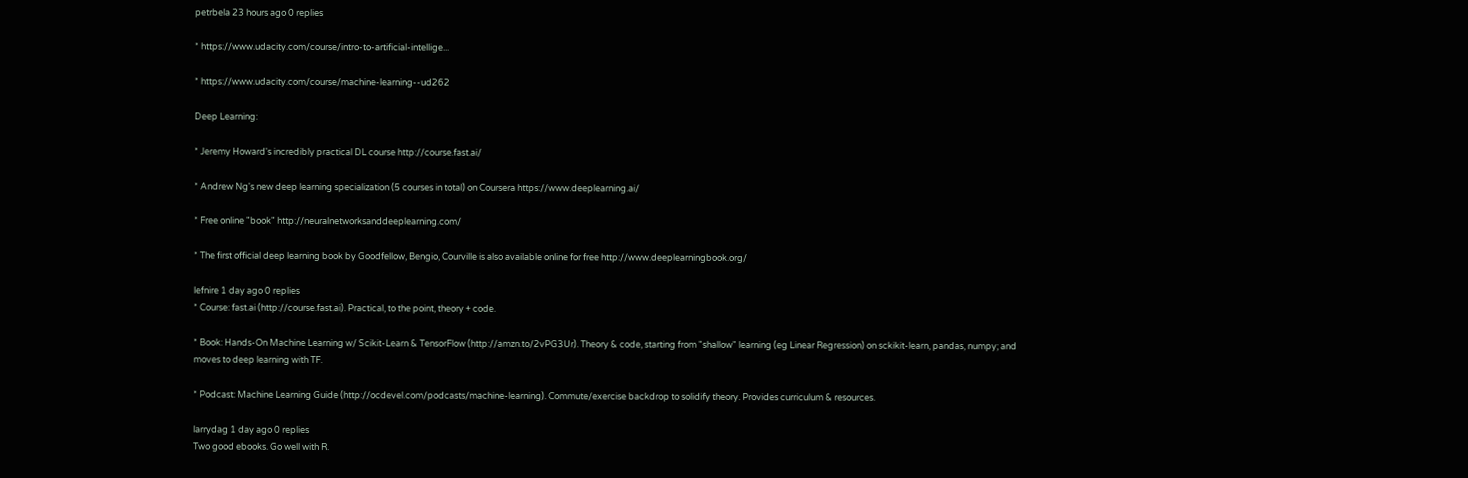petrbela 23 hours ago 0 replies

* https://www.udacity.com/course/intro-to-artificial-intellige...

* https://www.udacity.com/course/machine-learning--ud262

Deep Learning:

* Jeremy Howard's incredibly practical DL course http://course.fast.ai/

* Andrew Ng's new deep learning specialization (5 courses in total) on Coursera https://www.deeplearning.ai/

* Free online "book" http://neuralnetworksanddeeplearning.com/

* The first official deep learning book by Goodfellow, Bengio, Courville is also available online for free http://www.deeplearningbook.org/

lefnire 1 day ago 0 replies
* Course: fast.ai (http://course.fast.ai). Practical, to the point, theory + code.

* Book: Hands-On Machine Learning w/ Scikit-Learn & TensorFlow (http://amzn.to/2vPG3Ur). Theory & code, starting from "shallow" learning (eg Linear Regression) on sckikit-learn, pandas, numpy; and moves to deep learning with TF.

* Podcast: Machine Learning Guide (http://ocdevel.com/podcasts/machine-learning). Commute/exercise backdrop to solidify theory. Provides curriculum & resources.

larrydag 1 day ago 0 replies
Two good ebooks. Go well with R.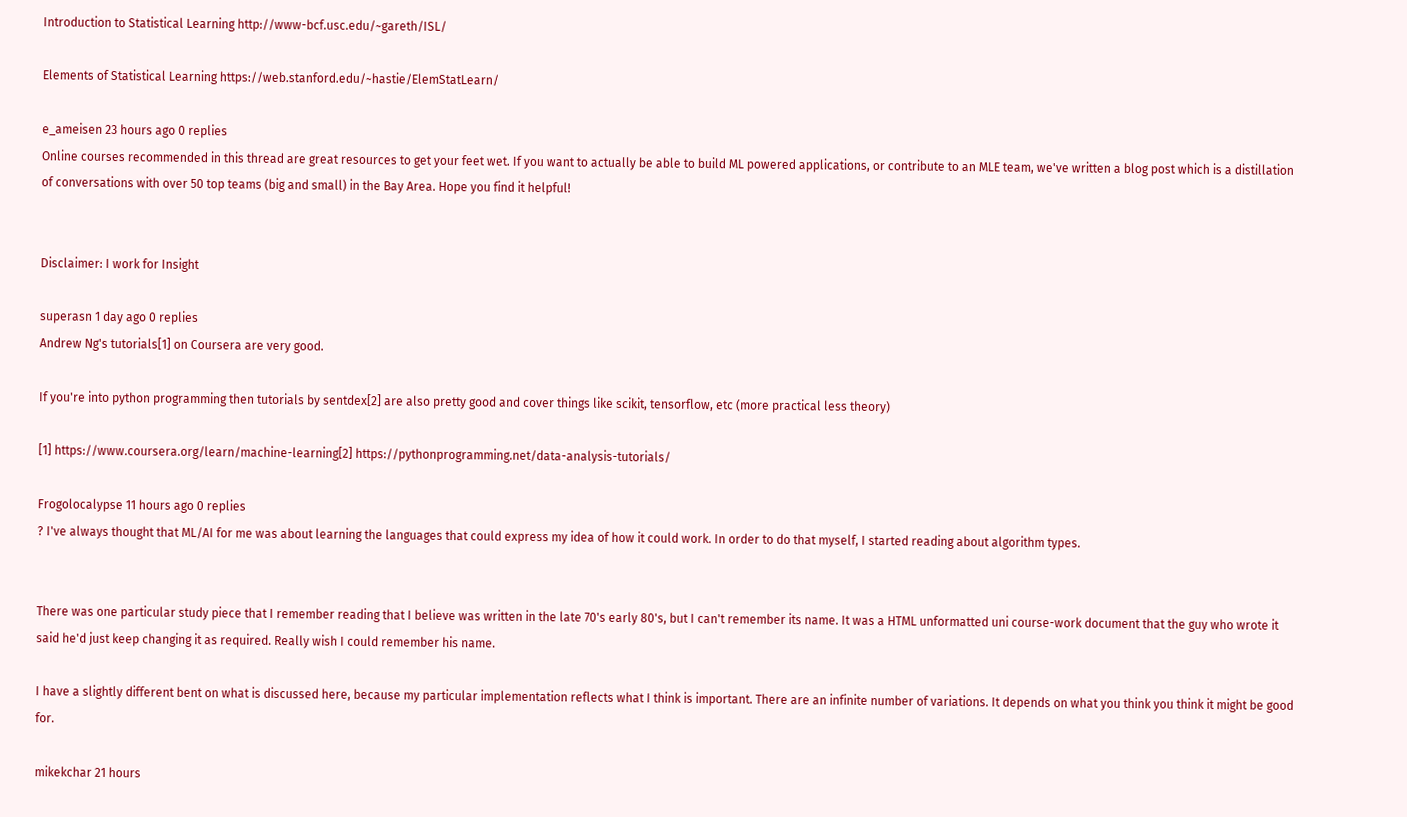Introduction to Statistical Learning http://www-bcf.usc.edu/~gareth/ISL/

Elements of Statistical Learning https://web.stanford.edu/~hastie/ElemStatLearn/

e_ameisen 23 hours ago 0 replies
Online courses recommended in this thread are great resources to get your feet wet. If you want to actually be able to build ML powered applications, or contribute to an MLE team, we've written a blog post which is a distillation of conversations with over 50 top teams (big and small) in the Bay Area. Hope you find it helpful!


Disclaimer: I work for Insight

superasn 1 day ago 0 replies
Andrew Ng's tutorials[1] on Coursera are very good.

If you're into python programming then tutorials by sentdex[2] are also pretty good and cover things like scikit, tensorflow, etc (more practical less theory)

[1] https://www.coursera.org/learn/machine-learning[2] https://pythonprogramming.net/data-analysis-tutorials/

Frogolocalypse 11 hours ago 0 replies
? I've always thought that ML/AI for me was about learning the languages that could express my idea of how it could work. In order to do that myself, I started reading about algorithm types.


There was one particular study piece that I remember reading that I believe was written in the late 70's early 80's, but I can't remember its name. It was a HTML unformatted uni course-work document that the guy who wrote it said he'd just keep changing it as required. Really wish I could remember his name.

I have a slightly different bent on what is discussed here, because my particular implementation reflects what I think is important. There are an infinite number of variations. It depends on what you think you think it might be good for.

mikekchar 21 hours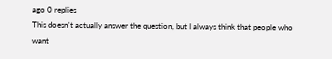ago 0 replies
This doesn't actually answer the question, but I always think that people who want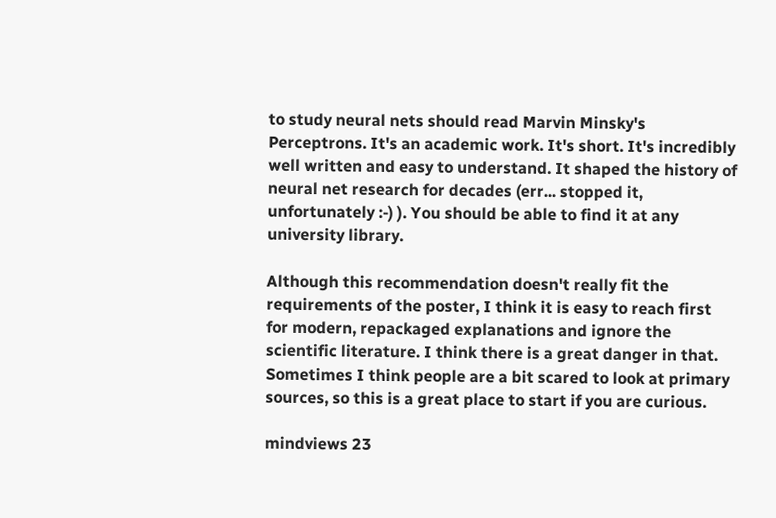to study neural nets should read Marvin Minsky's Perceptrons. It's an academic work. It's short. It's incredibly well written and easy to understand. It shaped the history of neural net research for decades (err... stopped it, unfortunately :-) ). You should be able to find it at any university library.

Although this recommendation doesn't really fit the requirements of the poster, I think it is easy to reach first for modern, repackaged explanations and ignore the scientific literature. I think there is a great danger in that. Sometimes I think people are a bit scared to look at primary sources, so this is a great place to start if you are curious.

mindviews 23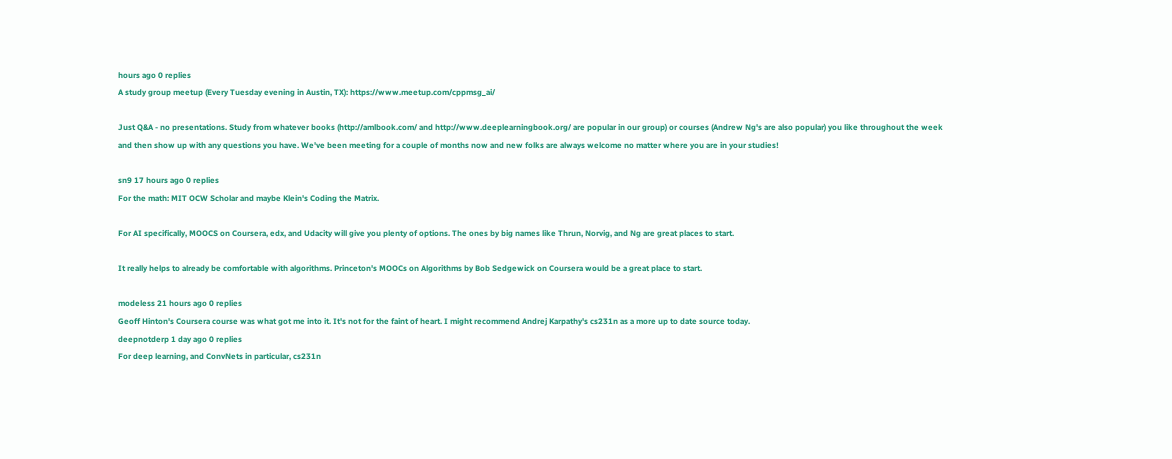hours ago 0 replies
A study group meetup (Every Tuesday evening in Austin, TX): https://www.meetup.com/cppmsg_ai/

Just Q&A - no presentations. Study from whatever books (http://amlbook.com/ and http://www.deeplearningbook.org/ are popular in our group) or courses (Andrew Ng's are also popular) you like throughout the week and then show up with any questions you have. We've been meeting for a couple of months now and new folks are always welcome no matter where you are in your studies!

sn9 17 hours ago 0 replies
For the math: MIT OCW Scholar and maybe Klein's Coding the Matrix.

For AI specifically, MOOCS on Coursera, edx, and Udacity will give you plenty of options. The ones by big names like Thrun, Norvig, and Ng are great places to start.

It really helps to already be comfortable with algorithms. Princeton's MOOCs on Algorithms by Bob Sedgewick on Coursera would be a great place to start.

modeless 21 hours ago 0 replies
Geoff Hinton's Coursera course was what got me into it. It's not for the faint of heart. I might recommend Andrej Karpathy's cs231n as a more up to date source today.
deepnotderp 1 day ago 0 replies
For deep learning, and ConvNets in particular, cs231n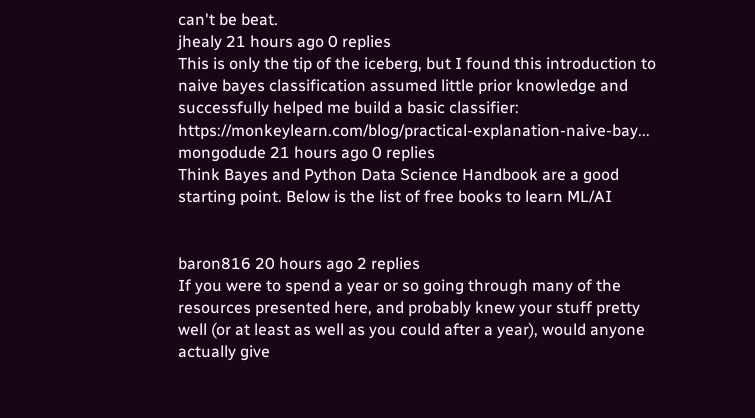can't be beat.
jhealy 21 hours ago 0 replies
This is only the tip of the iceberg, but I found this introduction to naive bayes classification assumed little prior knowledge and successfully helped me build a basic classifier: https://monkeylearn.com/blog/practical-explanation-naive-bay...
mongodude 21 hours ago 0 replies
Think Bayes and Python Data Science Handbook are a good starting point. Below is the list of free books to learn ML/AI


baron816 20 hours ago 2 replies
If you were to spend a year or so going through many of the resources presented here, and probably knew your stuff pretty well (or at least as well as you could after a year), would anyone actually give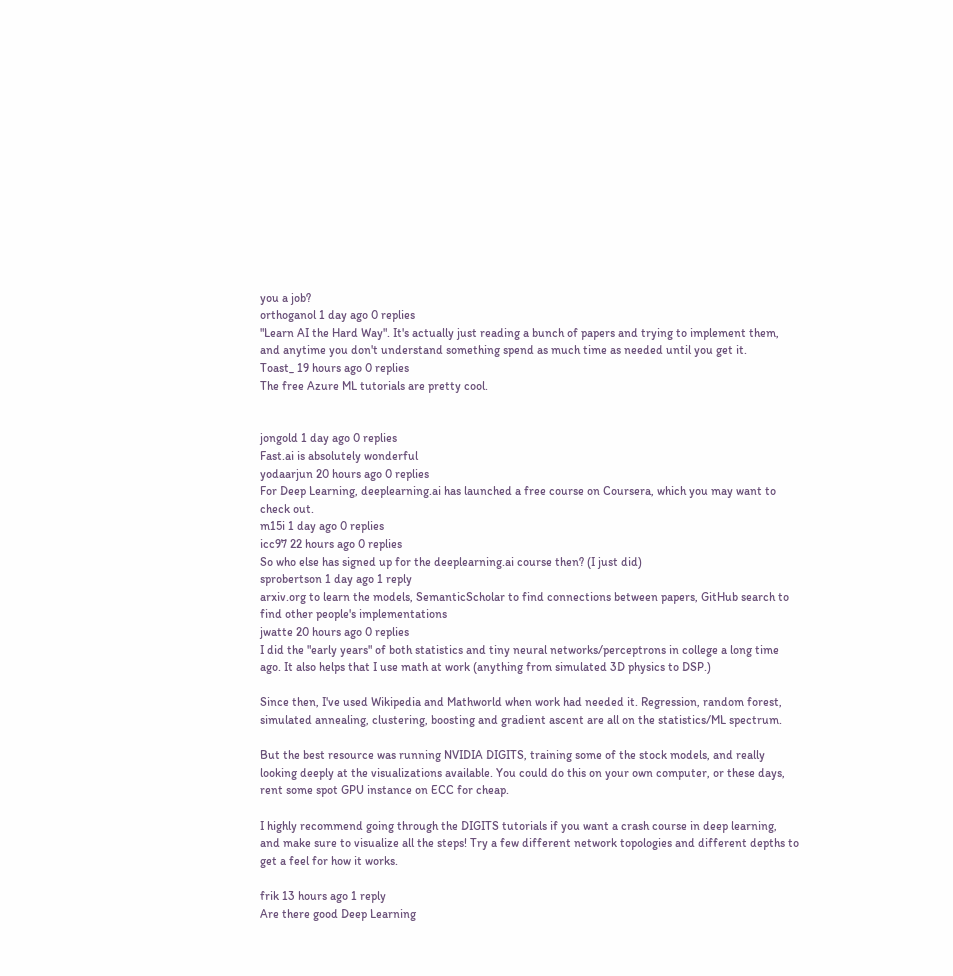you a job?
orthoganol 1 day ago 0 replies
"Learn AI the Hard Way". It's actually just reading a bunch of papers and trying to implement them, and anytime you don't understand something spend as much time as needed until you get it.
Toast_ 19 hours ago 0 replies
The free Azure ML tutorials are pretty cool.


jongold 1 day ago 0 replies
Fast.ai is absolutely wonderful
yodaarjun 20 hours ago 0 replies
For Deep Learning, deeplearning.ai has launched a free course on Coursera, which you may want to check out.
m15i 1 day ago 0 replies
icc97 22 hours ago 0 replies
So who else has signed up for the deeplearning.ai course then? (I just did)
sprobertson 1 day ago 1 reply
arxiv.org to learn the models, SemanticScholar to find connections between papers, GitHub search to find other people's implementations
jwatte 20 hours ago 0 replies
I did the "early years" of both statistics and tiny neural networks/perceptrons in college a long time ago. It also helps that I use math at work (anything from simulated 3D physics to DSP.)

Since then, I've used Wikipedia and Mathworld when work had needed it. Regression, random forest, simulated annealing, clustering, boosting and gradient ascent are all on the statistics/ML spectrum.

But the best resource was running NVIDIA DIGITS, training some of the stock models, and really looking deeply at the visualizations available. You could do this on your own computer, or these days, rent some spot GPU instance on ECC for cheap.

I highly recommend going through the DIGITS tutorials if you want a crash course in deep learning, and make sure to visualize all the steps! Try a few different network topologies and different depths to get a feel for how it works.

frik 13 hours ago 1 reply
Are there good Deep Learning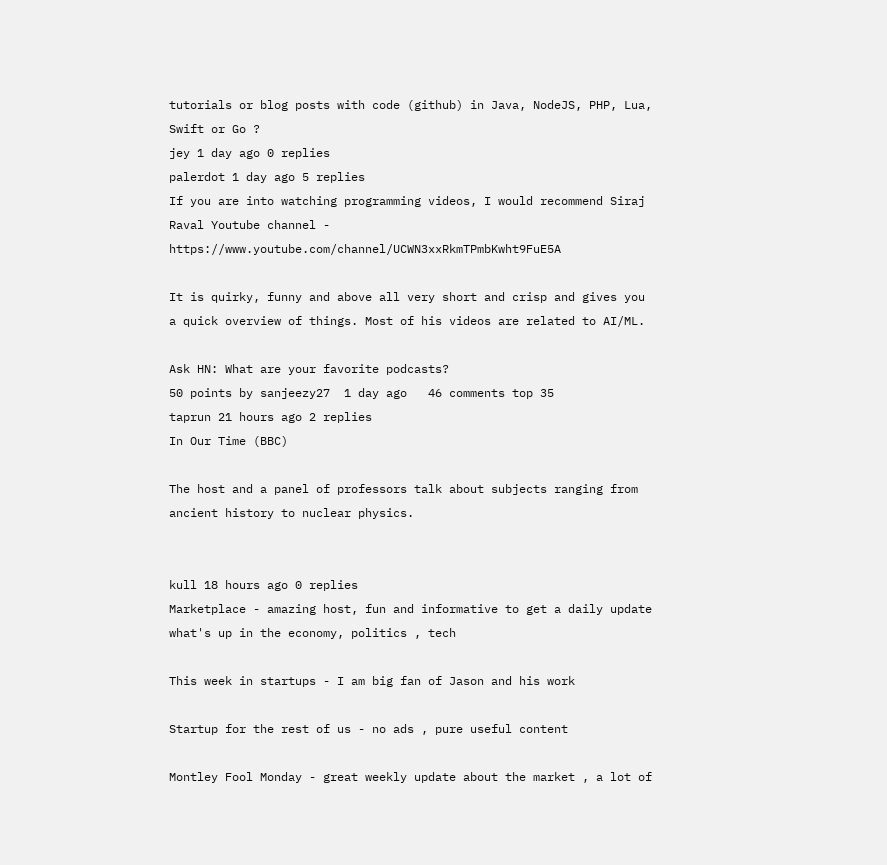tutorials or blog posts with code (github) in Java, NodeJS, PHP, Lua, Swift or Go ?
jey 1 day ago 0 replies
palerdot 1 day ago 5 replies
If you are into watching programming videos, I would recommend Siraj Raval Youtube channel - https://www.youtube.com/channel/UCWN3xxRkmTPmbKwht9FuE5A

It is quirky, funny and above all very short and crisp and gives you a quick overview of things. Most of his videos are related to AI/ML.

Ask HN: What are your favorite podcasts?
50 points by sanjeezy27  1 day ago   46 comments top 35
taprun 21 hours ago 2 replies
In Our Time (BBC)

The host and a panel of professors talk about subjects ranging from ancient history to nuclear physics.


kull 18 hours ago 0 replies
Marketplace - amazing host, fun and informative to get a daily update what's up in the economy, politics , tech

This week in startups - I am big fan of Jason and his work

Startup for the rest of us - no ads , pure useful content

Montley Fool Monday - great weekly update about the market , a lot of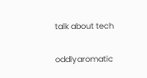talk about tech

oddlyaromatic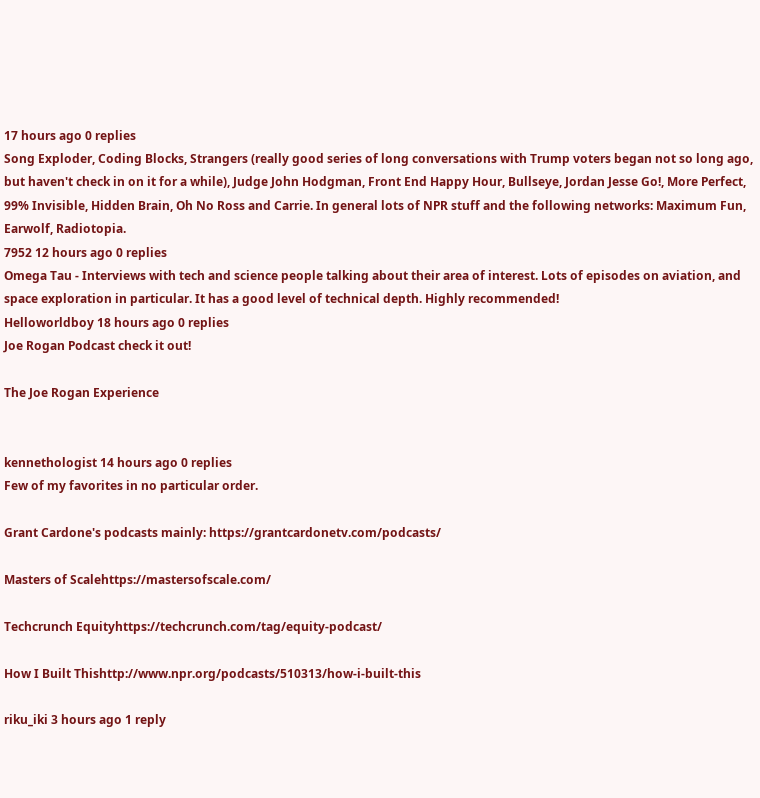17 hours ago 0 replies
Song Exploder, Coding Blocks, Strangers (really good series of long conversations with Trump voters began not so long ago, but haven't check in on it for a while), Judge John Hodgman, Front End Happy Hour, Bullseye, Jordan Jesse Go!, More Perfect, 99% Invisible, Hidden Brain, Oh No Ross and Carrie. In general lots of NPR stuff and the following networks: Maximum Fun, Earwolf, Radiotopia.
7952 12 hours ago 0 replies
Omega Tau - Interviews with tech and science people talking about their area of interest. Lots of episodes on aviation, and space exploration in particular. It has a good level of technical depth. Highly recommended!
Helloworldboy 18 hours ago 0 replies
Joe Rogan Podcast check it out!

The Joe Rogan Experience


kennethologist 14 hours ago 0 replies
Few of my favorites in no particular order.

Grant Cardone's podcasts mainly: https://grantcardonetv.com/podcasts/

Masters of Scalehttps://mastersofscale.com/

Techcrunch Equityhttps://techcrunch.com/tag/equity-podcast/

How I Built Thishttp://www.npr.org/podcasts/510313/how-i-built-this

riku_iki 3 hours ago 1 reply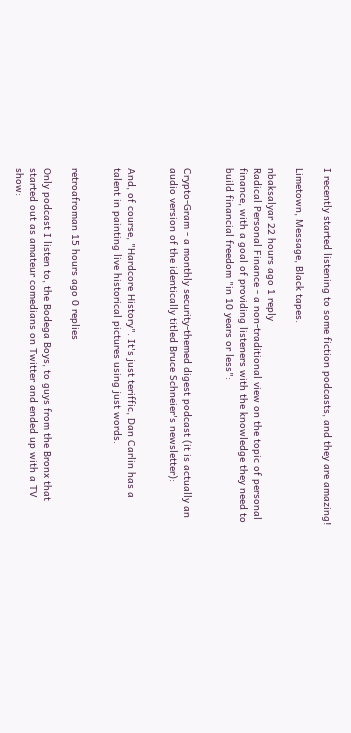I recently started listening to some fiction podcasts, and they are amazing!

Limetown, Message, Black tapes.

nbaksalyar 22 hours ago 1 reply
Radical Personal Finance - a non-traditional view on the topic of personal finance, with a goal of providing listeners with the knowledge they need to build financial freedom "in 10 years or less":


Crypto-Gram - a monthly security-themed digest podcast (it is actually an audio version of the identically titled Bruce Schneier's newsletter):


And, of course, "Hardcore History". It's just teriffic, Dan Carlin has a talent in painting live historical pictures using just words.


retroafroman 15 hours ago 0 replies

Only podcast I listen to, the Bodega Boys, to guys from the Bronx that started out as amateur comedians on Twitter and ended up with a TV show: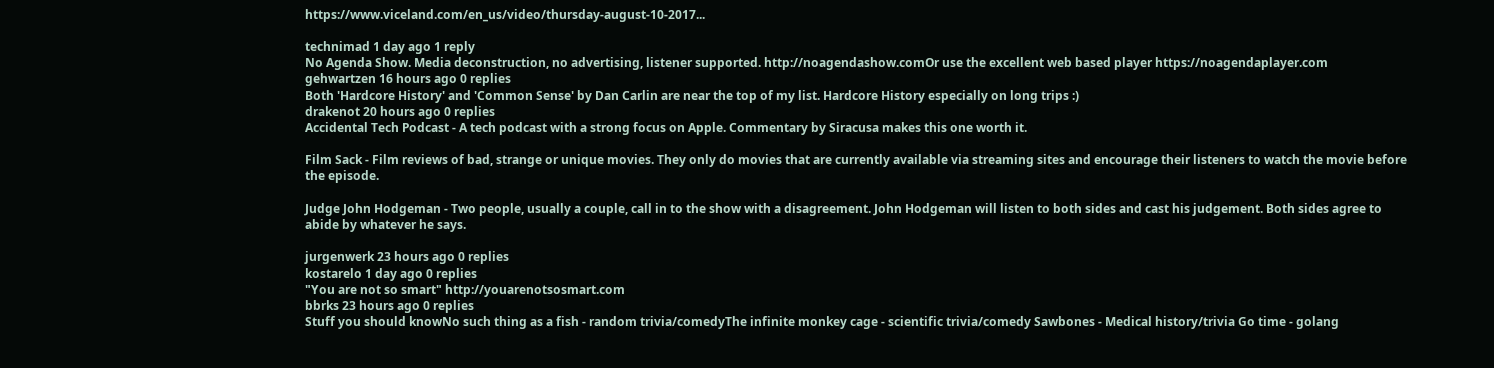https://www.viceland.com/en_us/video/thursday-august-10-2017...

technimad 1 day ago 1 reply
No Agenda Show. Media deconstruction, no advertising, listener supported. http://noagendashow.comOr use the excellent web based player https://noagendaplayer.com
gehwartzen 16 hours ago 0 replies
Both 'Hardcore History' and 'Common Sense' by Dan Carlin are near the top of my list. Hardcore History especially on long trips :)
drakenot 20 hours ago 0 replies
Accidental Tech Podcast - A tech podcast with a strong focus on Apple. Commentary by Siracusa makes this one worth it.

Film Sack - Film reviews of bad, strange or unique movies. They only do movies that are currently available via streaming sites and encourage their listeners to watch the movie before the episode.

Judge John Hodgeman - Two people, usually a couple, call in to the show with a disagreement. John Hodgeman will listen to both sides and cast his judgement. Both sides agree to abide by whatever he says.

jurgenwerk 23 hours ago 0 replies
kostarelo 1 day ago 0 replies
"You are not so smart" http://youarenotsosmart.com
bbrks 23 hours ago 0 replies
Stuff you should knowNo such thing as a fish - random trivia/comedyThe infinite monkey cage - scientific trivia/comedy Sawbones - Medical history/trivia Go time - golang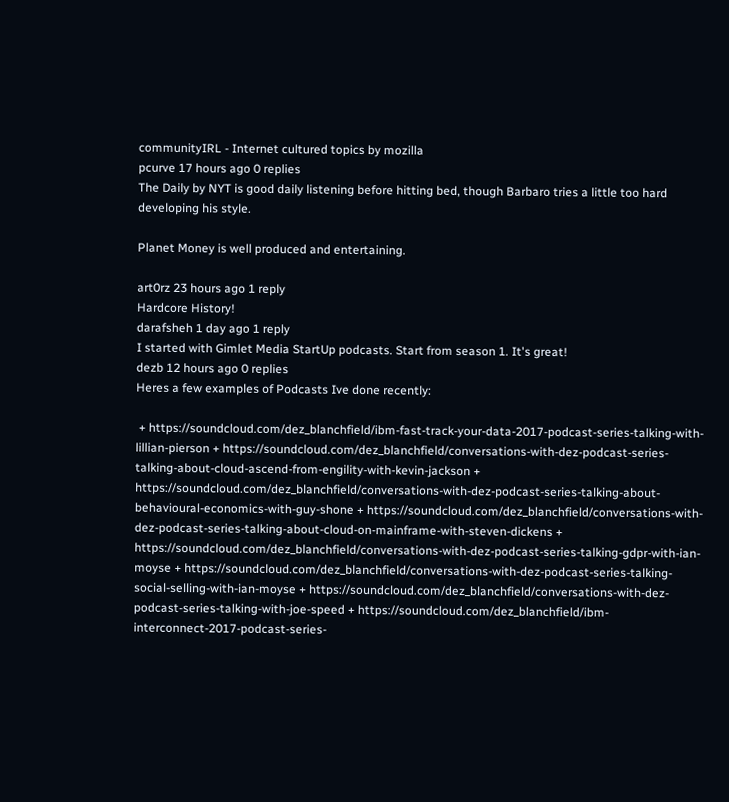communityIRL - Internet cultured topics by mozilla
pcurve 17 hours ago 0 replies
The Daily by NYT is good daily listening before hitting bed, though Barbaro tries a little too hard developing his style.

Planet Money is well produced and entertaining.

art0rz 23 hours ago 1 reply
Hardcore History!
darafsheh 1 day ago 1 reply
I started with Gimlet Media StartUp podcasts. Start from season 1. It's great!
dezb 12 hours ago 0 replies
Heres a few examples of Podcasts Ive done recently:

 + https://soundcloud.com/dez_blanchfield/ibm-fast-track-your-data-2017-podcast-series-talking-with-lillian-pierson + https://soundcloud.com/dez_blanchfield/conversations-with-dez-podcast-series-talking-about-cloud-ascend-from-engility-with-kevin-jackson + https://soundcloud.com/dez_blanchfield/conversations-with-dez-podcast-series-talking-about-behavioural-economics-with-guy-shone + https://soundcloud.com/dez_blanchfield/conversations-with-dez-podcast-series-talking-about-cloud-on-mainframe-with-steven-dickens + https://soundcloud.com/dez_blanchfield/conversations-with-dez-podcast-series-talking-gdpr-with-ian-moyse + https://soundcloud.com/dez_blanchfield/conversations-with-dez-podcast-series-talking-social-selling-with-ian-moyse + https://soundcloud.com/dez_blanchfield/conversations-with-dez-podcast-series-talking-with-joe-speed + https://soundcloud.com/dez_blanchfield/ibm-interconnect-2017-podcast-series-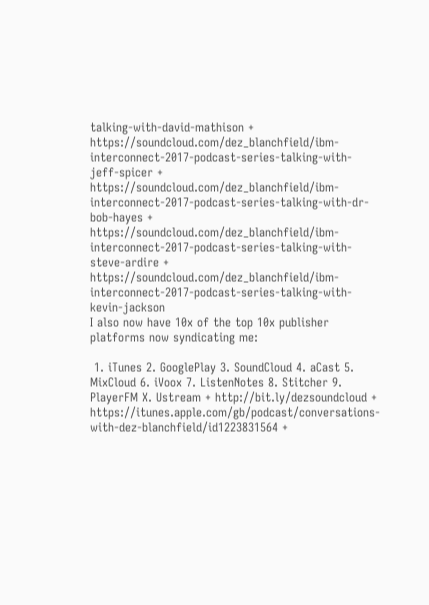talking-with-david-mathison + https://soundcloud.com/dez_blanchfield/ibm-interconnect-2017-podcast-series-talking-with-jeff-spicer + https://soundcloud.com/dez_blanchfield/ibm-interconnect-2017-podcast-series-talking-with-dr-bob-hayes + https://soundcloud.com/dez_blanchfield/ibm-interconnect-2017-podcast-series-talking-with-steve-ardire + https://soundcloud.com/dez_blanchfield/ibm-interconnect-2017-podcast-series-talking-with-kevin-jackson
I also now have 10x of the top 10x publisher platforms now syndicating me:

 1. iTunes 2. GooglePlay 3. SoundCloud 4. aCast 5. MixCloud 6. iVoox 7. ListenNotes 8. Stitcher 9. PlayerFM X. Ustream + http://bit.ly/dezsoundcloud + https://itunes.apple.com/gb/podcast/conversations-with-dez-blanchfield/id1223831564 +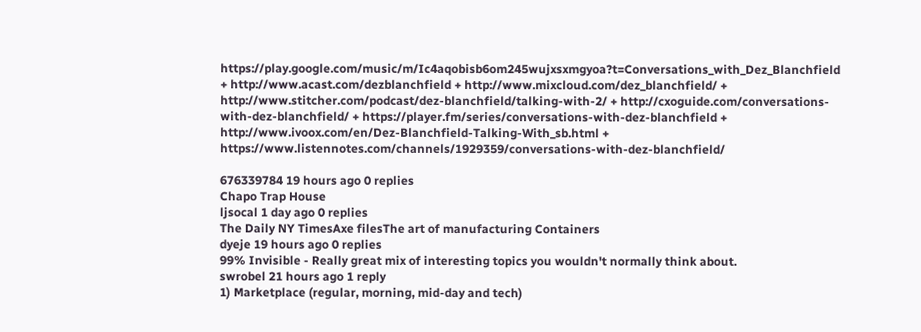https://play.google.com/music/m/Ic4aqobisb6om245wujxsxmgyoa?t=Conversations_with_Dez_Blanchfield + http://www.acast.com/dezblanchfield + http://www.mixcloud.com/dez_blanchfield/ + http://www.stitcher.com/podcast/dez-blanchfield/talking-with-2/ + http://cxoguide.com/conversations-with-dez-blanchfield/ + https://player.fm/series/conversations-with-dez-blanchfield + http://www.ivoox.com/en/Dez-Blanchfield-Talking-With_sb.html + https://www.listennotes.com/channels/1929359/conversations-with-dez-blanchfield/

676339784 19 hours ago 0 replies
Chapo Trap House
ljsocal 1 day ago 0 replies
The Daily NY TimesAxe filesThe art of manufacturing Containers
dyeje 19 hours ago 0 replies
99% Invisible - Really great mix of interesting topics you wouldn't normally think about.
swrobel 21 hours ago 1 reply
1) Marketplace (regular, morning, mid-day and tech)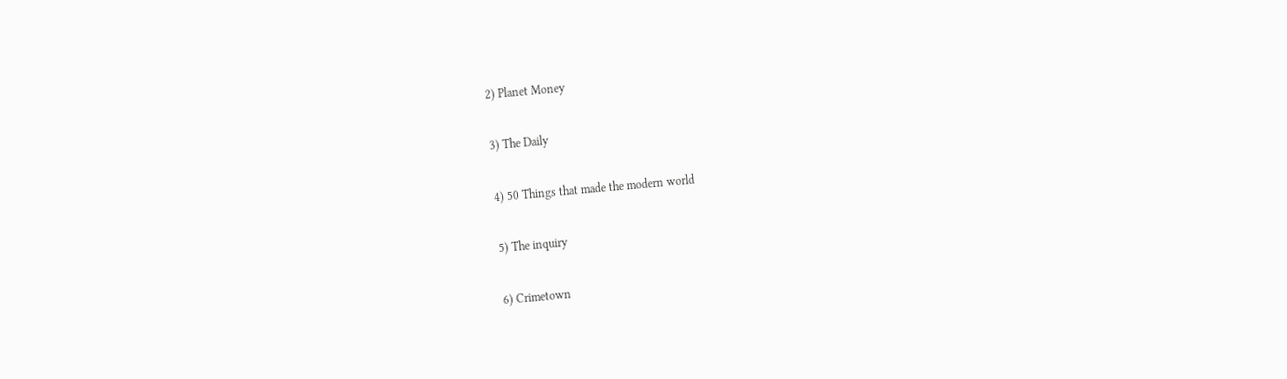2) Planet Money

3) The Daily

4) 50 Things that made the modern world

5) The inquiry

6) Crimetown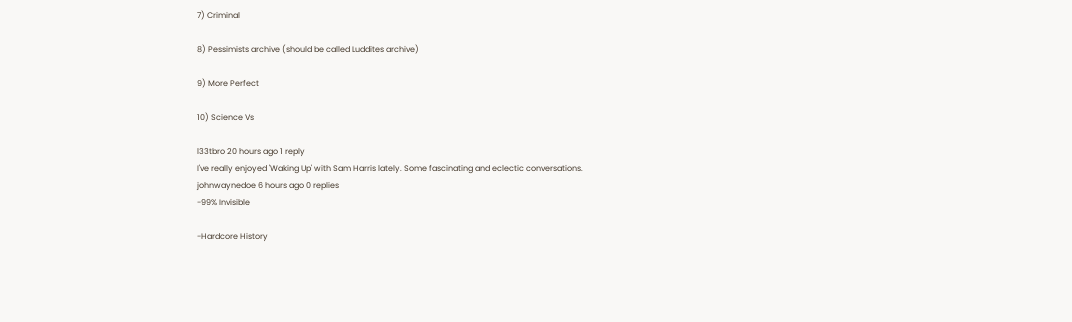7) Criminal

8) Pessimists archive (should be called Luddites archive)

9) More Perfect

10) Science Vs

l33tbro 20 hours ago 1 reply
I've really enjoyed 'Waking Up' with Sam Harris lately. Some fascinating and eclectic conversations.
johnwaynedoe 6 hours ago 0 replies
-99% Invisible

-Hardcore History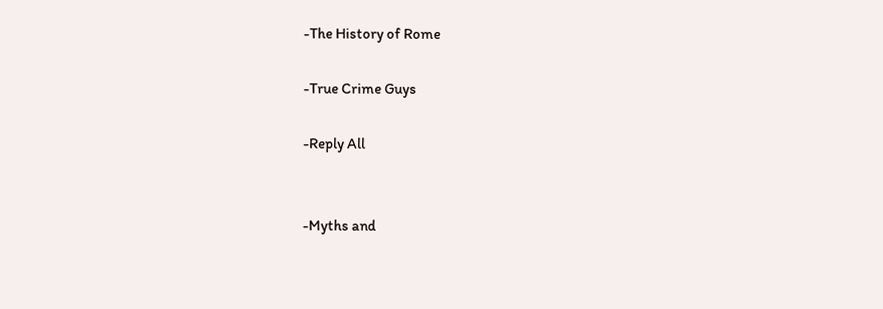-The History of Rome

-True Crime Guys

-Reply All


-Myths and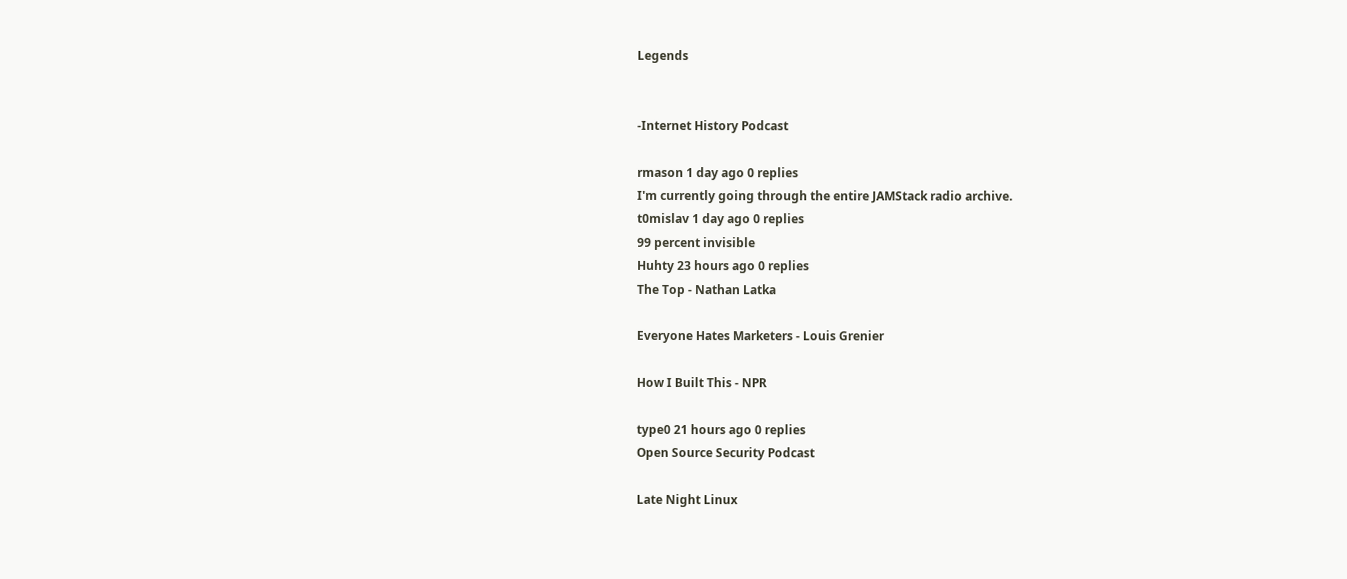Legends


-Internet History Podcast

rmason 1 day ago 0 replies
I'm currently going through the entire JAMStack radio archive.
t0mislav 1 day ago 0 replies
99 percent invisible
Huhty 23 hours ago 0 replies
The Top - Nathan Latka

Everyone Hates Marketers - Louis Grenier

How I Built This - NPR

type0 21 hours ago 0 replies
Open Source Security Podcast

Late Night Linux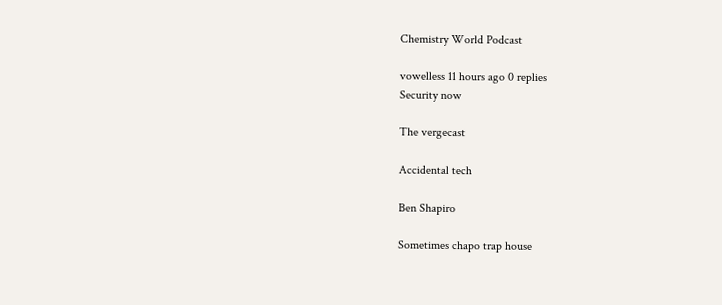Chemistry World Podcast

vowelless 11 hours ago 0 replies
Security now

The vergecast

Accidental tech

Ben Shapiro

Sometimes chapo trap house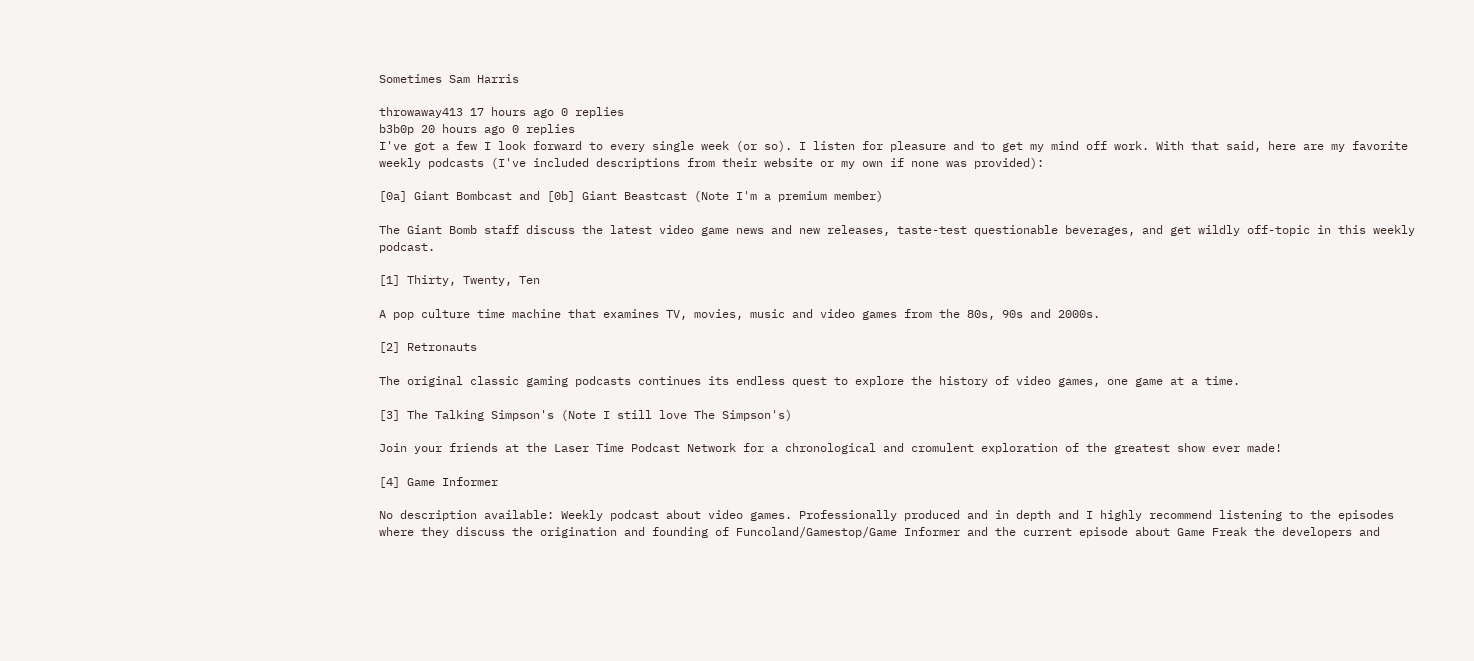Sometimes Sam Harris

throwaway413 17 hours ago 0 replies
b3b0p 20 hours ago 0 replies
I've got a few I look forward to every single week (or so). I listen for pleasure and to get my mind off work. With that said, here are my favorite weekly podcasts (I've included descriptions from their website or my own if none was provided):

[0a] Giant Bombcast and [0b] Giant Beastcast (Note I'm a premium member)

The Giant Bomb staff discuss the latest video game news and new releases, taste-test questionable beverages, and get wildly off-topic in this weekly podcast.

[1] Thirty, Twenty, Ten

A pop culture time machine that examines TV, movies, music and video games from the 80s, 90s and 2000s.

[2] Retronauts

The original classic gaming podcasts continues its endless quest to explore the history of video games, one game at a time.

[3] The Talking Simpson's (Note I still love The Simpson's)

Join your friends at the Laser Time Podcast Network for a chronological and cromulent exploration of the greatest show ever made!

[4] Game Informer

No description available: Weekly podcast about video games. Professionally produced and in depth and I highly recommend listening to the episodes where they discuss the origination and founding of Funcoland/Gamestop/Game Informer and the current episode about Game Freak the developers and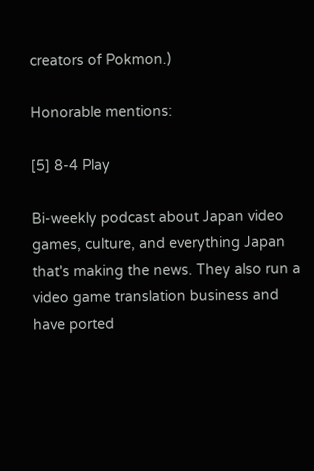creators of Pokmon.)

Honorable mentions:

[5] 8-4 Play

Bi-weekly podcast about Japan video games, culture, and everything Japan that's making the news. They also run a video game translation business and have ported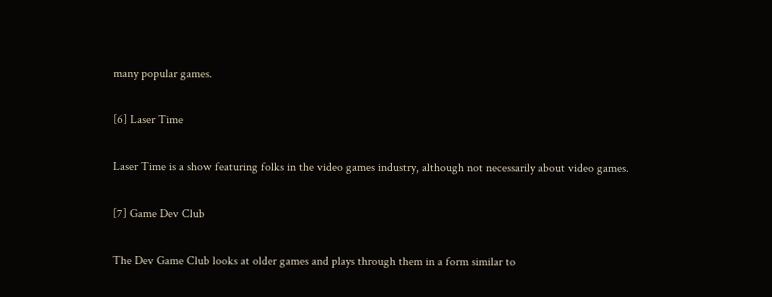many popular games.

[6] Laser Time

Laser Time is a show featuring folks in the video games industry, although not necessarily about video games.

[7] Game Dev Club

The Dev Game Club looks at older games and plays through them in a form similar to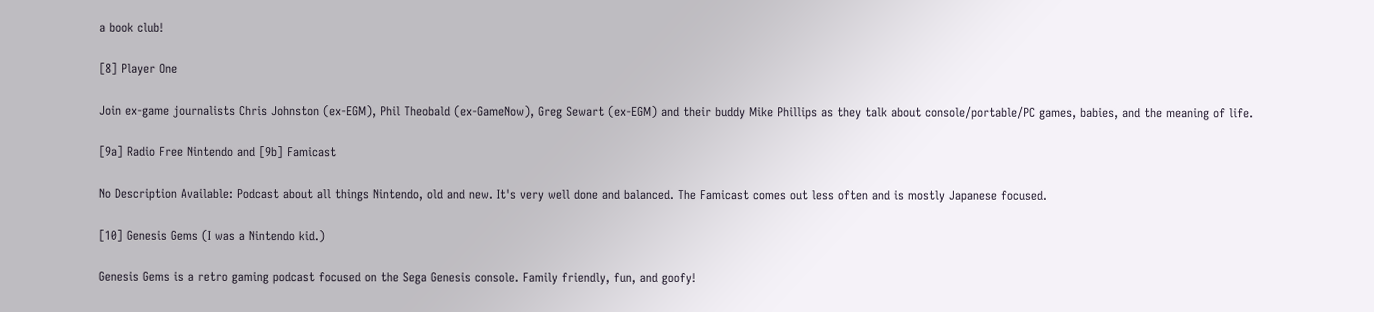a book club!

[8] Player One

Join ex-game journalists Chris Johnston (ex-EGM), Phil Theobald (ex-GameNow), Greg Sewart (ex-EGM) and their buddy Mike Phillips as they talk about console/portable/PC games, babies, and the meaning of life.

[9a] Radio Free Nintendo and [9b] Famicast

No Description Available: Podcast about all things Nintendo, old and new. It's very well done and balanced. The Famicast comes out less often and is mostly Japanese focused.

[10] Genesis Gems (I was a Nintendo kid.)

Genesis Gems is a retro gaming podcast focused on the Sega Genesis console. Family friendly, fun, and goofy!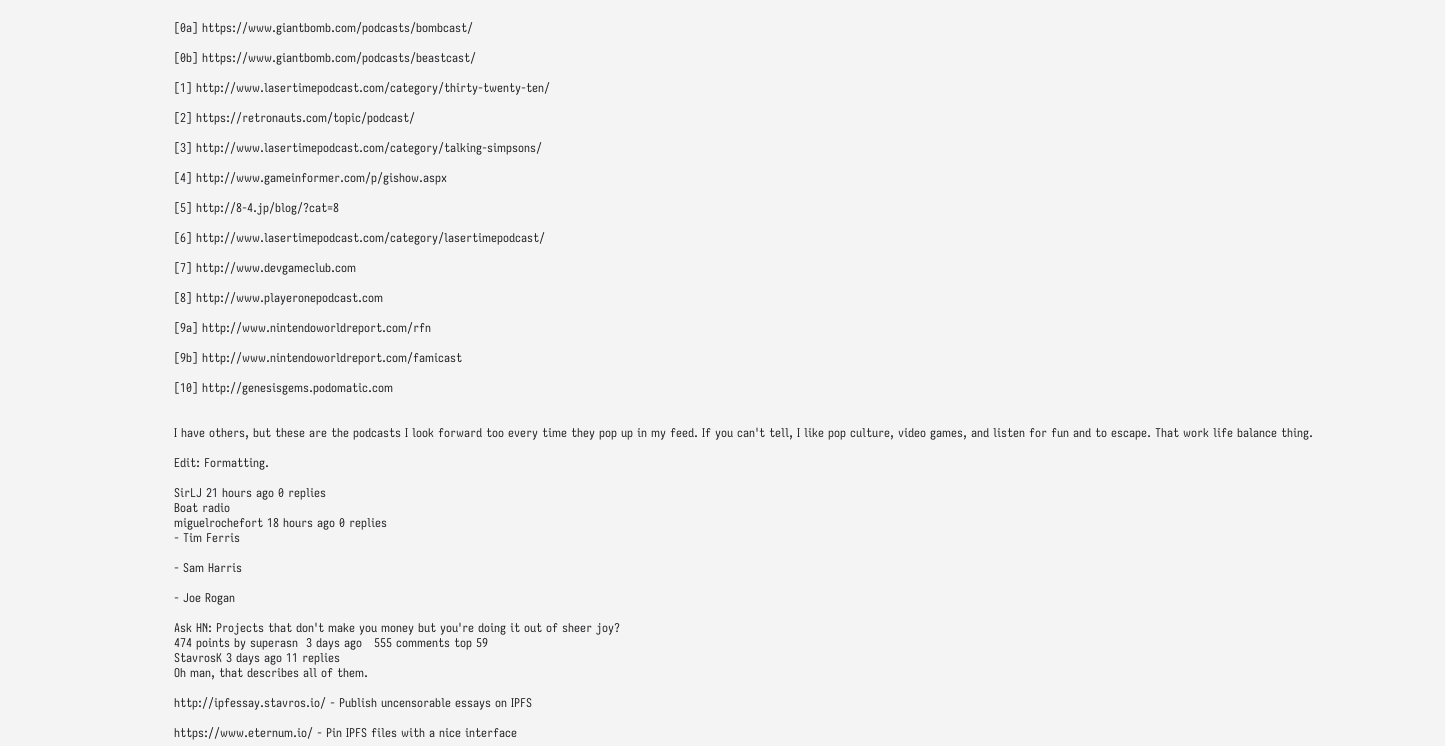[0a] https://www.giantbomb.com/podcasts/bombcast/

[0b] https://www.giantbomb.com/podcasts/beastcast/

[1] http://www.lasertimepodcast.com/category/thirty-twenty-ten/

[2] https://retronauts.com/topic/podcast/

[3] http://www.lasertimepodcast.com/category/talking-simpsons/

[4] http://www.gameinformer.com/p/gishow.aspx

[5] http://8-4.jp/blog/?cat=8

[6] http://www.lasertimepodcast.com/category/lasertimepodcast/

[7] http://www.devgameclub.com

[8] http://www.playeronepodcast.com

[9a] http://www.nintendoworldreport.com/rfn

[9b] http://www.nintendoworldreport.com/famicast

[10] http://genesisgems.podomatic.com


I have others, but these are the podcasts I look forward too every time they pop up in my feed. If you can't tell, I like pop culture, video games, and listen for fun and to escape. That work life balance thing.

Edit: Formatting.

SirLJ 21 hours ago 0 replies
Boat radio
miguelrochefort 18 hours ago 0 replies
- Tim Ferris

- Sam Harris

- Joe Rogan

Ask HN: Projects that don't make you money but you're doing it out of sheer joy?
474 points by superasn  3 days ago   555 comments top 59
StavrosK 3 days ago 11 replies
Oh man, that describes all of them.

http://ipfessay.stavros.io/ - Publish uncensorable essays on IPFS

https://www.eternum.io/ - Pin IPFS files with a nice interface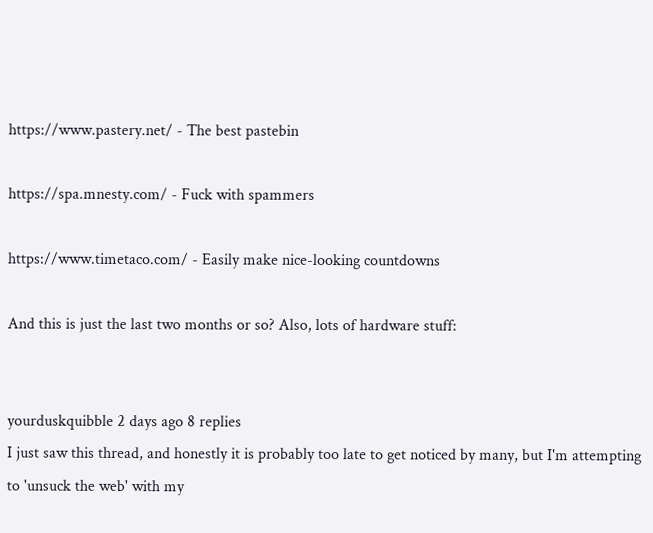https://www.pastery.net/ - The best pastebin

https://spa.mnesty.com/ - Fuck with spammers

https://www.timetaco.com/ - Easily make nice-looking countdowns

And this is just the last two months or so? Also, lots of hardware stuff:


yourduskquibble 2 days ago 8 replies
I just saw this thread, and honestly it is probably too late to get noticed by many, but I'm attempting to 'unsuck the web' with my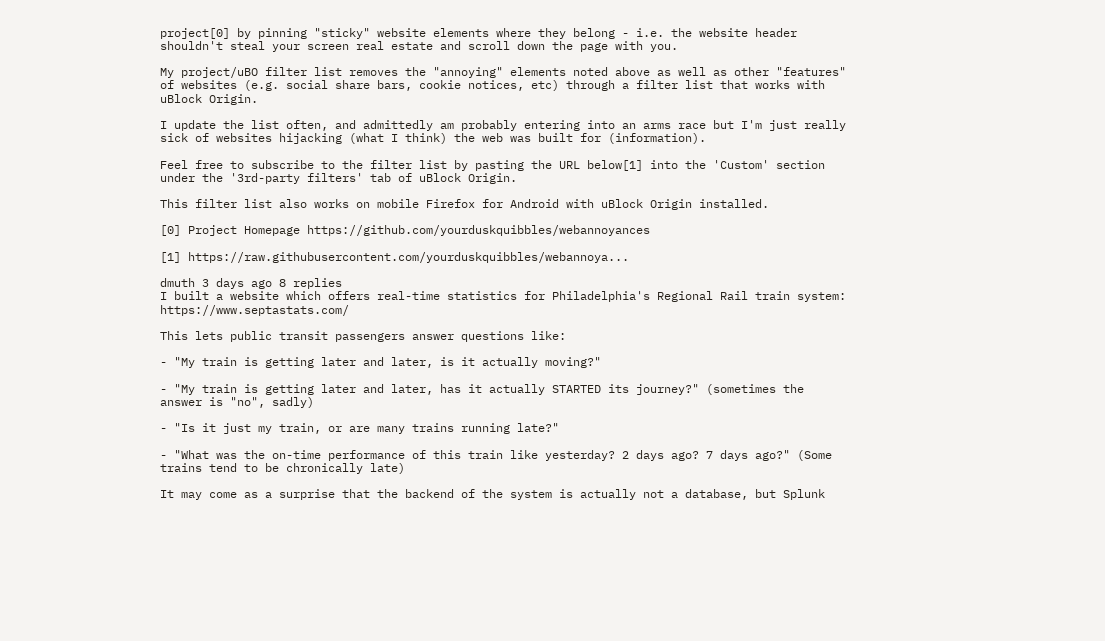project[0] by pinning "sticky" website elements where they belong - i.e. the website header shouldn't steal your screen real estate and scroll down the page with you.

My project/uBO filter list removes the "annoying" elements noted above as well as other "features" of websites (e.g. social share bars, cookie notices, etc) through a filter list that works with uBlock Origin.

I update the list often, and admittedly am probably entering into an arms race but I'm just really sick of websites hijacking (what I think) the web was built for (information).

Feel free to subscribe to the filter list by pasting the URL below[1] into the 'Custom' section under the '3rd-party filters' tab of uBlock Origin.

This filter list also works on mobile Firefox for Android with uBlock Origin installed.

[0] Project Homepage https://github.com/yourduskquibbles/webannoyances

[1] https://raw.githubusercontent.com/yourduskquibbles/webannoya...

dmuth 3 days ago 8 replies
I built a website which offers real-time statistics for Philadelphia's Regional Rail train system: https://www.septastats.com/

This lets public transit passengers answer questions like:

- "My train is getting later and later, is it actually moving?"

- "My train is getting later and later, has it actually STARTED its journey?" (sometimes the answer is "no", sadly)

- "Is it just my train, or are many trains running late?"

- "What was the on-time performance of this train like yesterday? 2 days ago? 7 days ago?" (Some trains tend to be chronically late)

It may come as a surprise that the backend of the system is actually not a database, but Splunk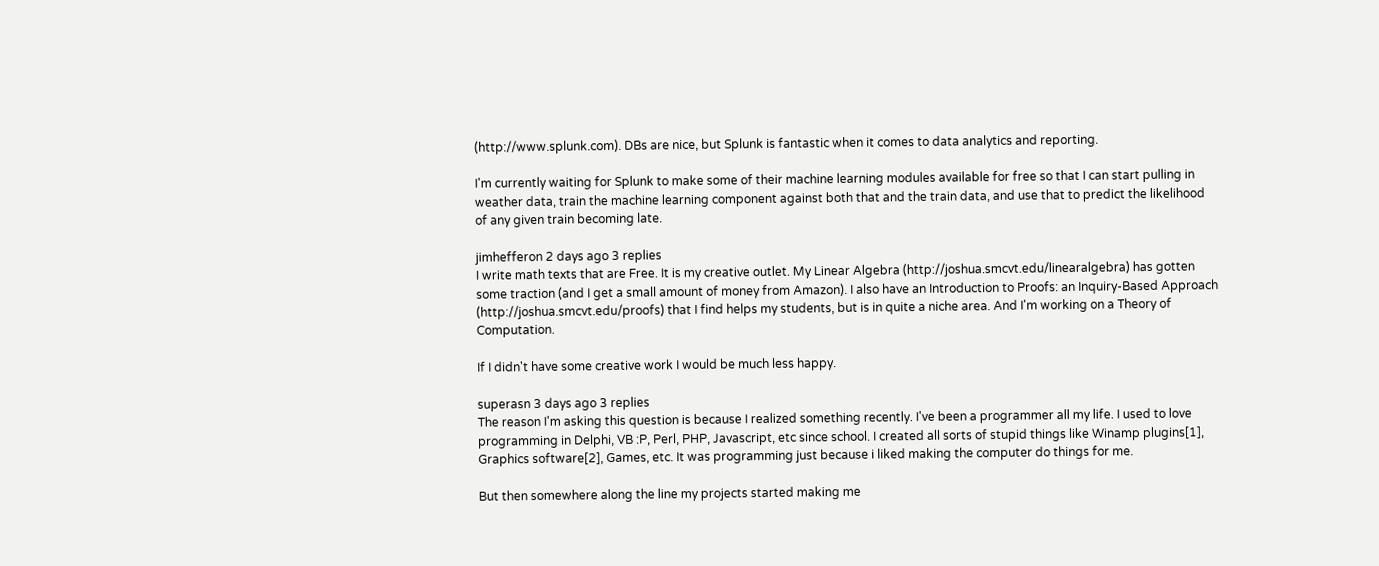(http://www.splunk.com). DBs are nice, but Splunk is fantastic when it comes to data analytics and reporting.

I'm currently waiting for Splunk to make some of their machine learning modules available for free so that I can start pulling in weather data, train the machine learning component against both that and the train data, and use that to predict the likelihood of any given train becoming late.

jimhefferon 2 days ago 3 replies
I write math texts that are Free. It is my creative outlet. My Linear Algebra (http://joshua.smcvt.edu/linearalgebra) has gotten some traction (and I get a small amount of money from Amazon). I also have an Introduction to Proofs: an Inquiry-Based Approach (http://joshua.smcvt.edu/proofs) that I find helps my students, but is in quite a niche area. And I'm working on a Theory of Computation.

If I didn't have some creative work I would be much less happy.

superasn 3 days ago 3 replies
The reason I'm asking this question is because I realized something recently. I've been a programmer all my life. I used to love programming in Delphi, VB :P, Perl, PHP, Javascript, etc since school. I created all sorts of stupid things like Winamp plugins[1], Graphics software[2], Games, etc. It was programming just because i liked making the computer do things for me.

But then somewhere along the line my projects started making me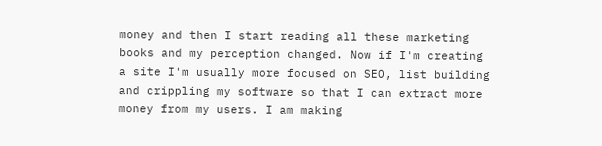money and then I start reading all these marketing books and my perception changed. Now if I'm creating a site I'm usually more focused on SEO, list building and crippling my software so that I can extract more money from my users. I am making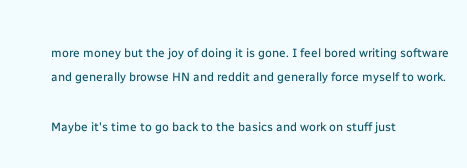more money but the joy of doing it is gone. I feel bored writing software and generally browse HN and reddit and generally force myself to work.

Maybe it's time to go back to the basics and work on stuff just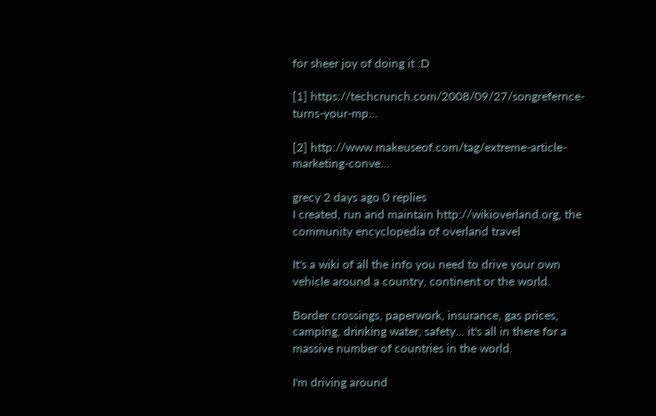for sheer joy of doing it :D

[1] https://techcrunch.com/2008/09/27/songrefernce-turns-your-mp...

[2] http://www.makeuseof.com/tag/extreme-article-marketing-conve...

grecy 2 days ago 0 replies
I created, run and maintain http://wikioverland.org, the community encyclopedia of overland travel

It's a wiki of all the info you need to drive your own vehicle around a country, continent or the world.

Border crossings, paperwork, insurance, gas prices, camping, drinking water, safety... it's all in there for a massive number of countries in the world.

I'm driving around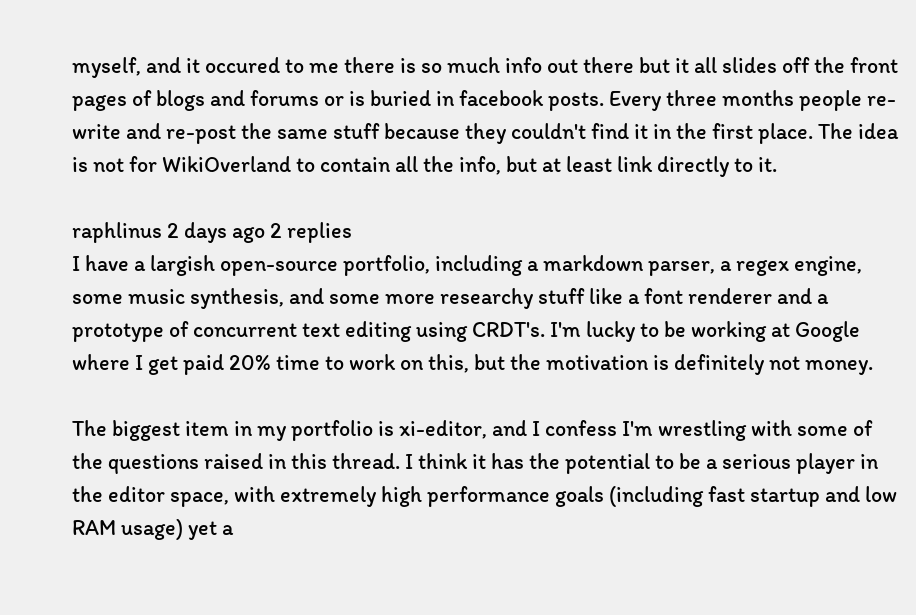myself, and it occured to me there is so much info out there but it all slides off the front pages of blogs and forums or is buried in facebook posts. Every three months people re-write and re-post the same stuff because they couldn't find it in the first place. The idea is not for WikiOverland to contain all the info, but at least link directly to it.

raphlinus 2 days ago 2 replies
I have a largish open-source portfolio, including a markdown parser, a regex engine, some music synthesis, and some more researchy stuff like a font renderer and a prototype of concurrent text editing using CRDT's. I'm lucky to be working at Google where I get paid 20% time to work on this, but the motivation is definitely not money.

The biggest item in my portfolio is xi-editor, and I confess I'm wrestling with some of the questions raised in this thread. I think it has the potential to be a serious player in the editor space, with extremely high performance goals (including fast startup and low RAM usage) yet a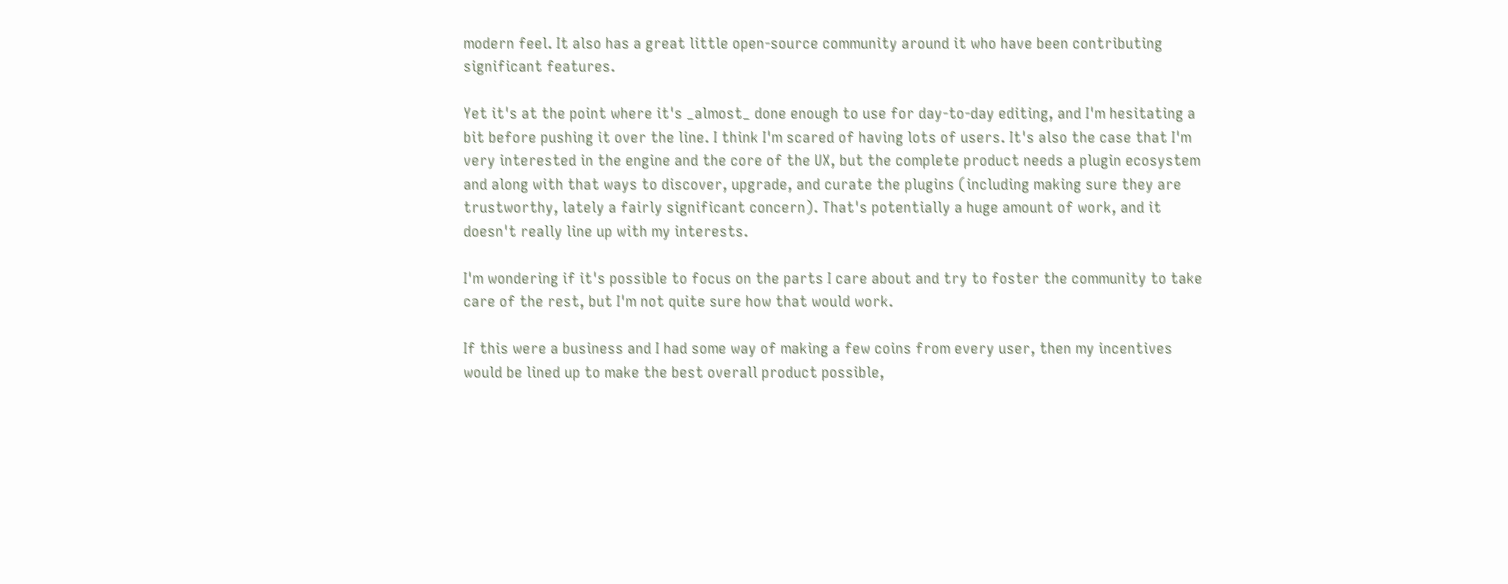modern feel. It also has a great little open-source community around it who have been contributing significant features.

Yet it's at the point where it's _almost_ done enough to use for day-to-day editing, and I'm hesitating a bit before pushing it over the line. I think I'm scared of having lots of users. It's also the case that I'm very interested in the engine and the core of the UX, but the complete product needs a plugin ecosystem and along with that ways to discover, upgrade, and curate the plugins (including making sure they are trustworthy, lately a fairly significant concern). That's potentially a huge amount of work, and it doesn't really line up with my interests.

I'm wondering if it's possible to focus on the parts I care about and try to foster the community to take care of the rest, but I'm not quite sure how that would work.

If this were a business and I had some way of making a few coins from every user, then my incentives would be lined up to make the best overall product possible,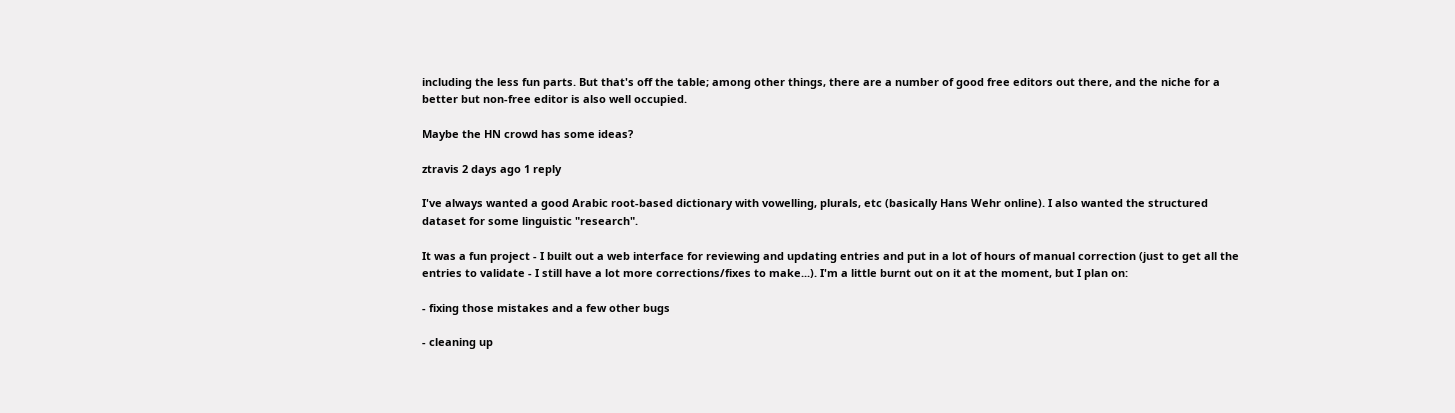including the less fun parts. But that's off the table; among other things, there are a number of good free editors out there, and the niche for a better but non-free editor is also well occupied.

Maybe the HN crowd has some ideas?

ztravis 2 days ago 1 reply

I've always wanted a good Arabic root-based dictionary with vowelling, plurals, etc (basically Hans Wehr online). I also wanted the structured dataset for some linguistic "research".

It was a fun project - I built out a web interface for reviewing and updating entries and put in a lot of hours of manual correction (just to get all the entries to validate - I still have a lot more corrections/fixes to make...). I'm a little burnt out on it at the moment, but I plan on:

- fixing those mistakes and a few other bugs

- cleaning up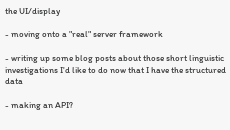the UI/display

- moving onto a "real" server framework

- writing up some blog posts about those short linguistic investigations I'd like to do now that I have the structured data

- making an API?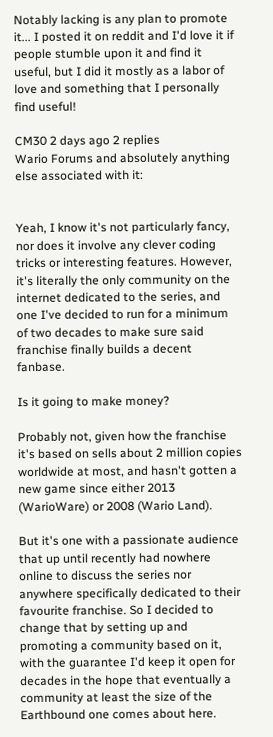Notably lacking is any plan to promote it... I posted it on reddit and I'd love it if people stumble upon it and find it useful, but I did it mostly as a labor of love and something that I personally find useful!

CM30 2 days ago 2 replies
Wario Forums and absolutely anything else associated with it:


Yeah, I know it's not particularly fancy, nor does it involve any clever coding tricks or interesting features. However, it's literally the only community on the internet dedicated to the series, and one I've decided to run for a minimum of two decades to make sure said franchise finally builds a decent fanbase.

Is it going to make money?

Probably not, given how the franchise it's based on sells about 2 million copies worldwide at most, and hasn't gotten a new game since either 2013 (WarioWare) or 2008 (Wario Land).

But it's one with a passionate audience that up until recently had nowhere online to discuss the series nor anywhere specifically dedicated to their favourite franchise. So I decided to change that by setting up and promoting a community based on it, with the guarantee I'd keep it open for decades in the hope that eventually a community at least the size of the Earthbound one comes about here.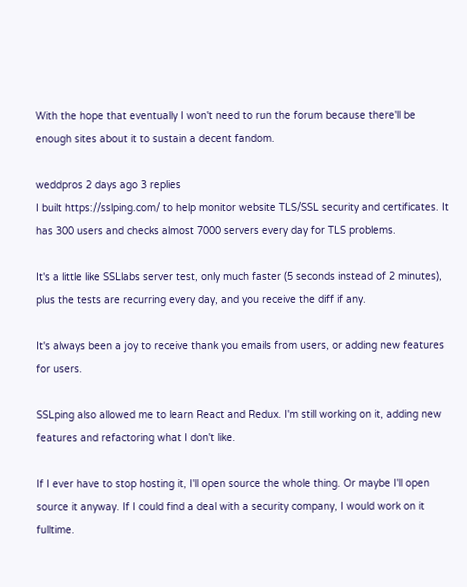With the hope that eventually I won't need to run the forum because there'll be enough sites about it to sustain a decent fandom.

weddpros 2 days ago 3 replies
I built https://sslping.com/ to help monitor website TLS/SSL security and certificates. It has 300 users and checks almost 7000 servers every day for TLS problems.

It's a little like SSLlabs server test, only much faster (5 seconds instead of 2 minutes), plus the tests are recurring every day, and you receive the diff if any.

It's always been a joy to receive thank you emails from users, or adding new features for users.

SSLping also allowed me to learn React and Redux. I'm still working on it, adding new features and refactoring what I don't like.

If I ever have to stop hosting it, I'll open source the whole thing. Or maybe I'll open source it anyway. If I could find a deal with a security company, I would work on it fulltime.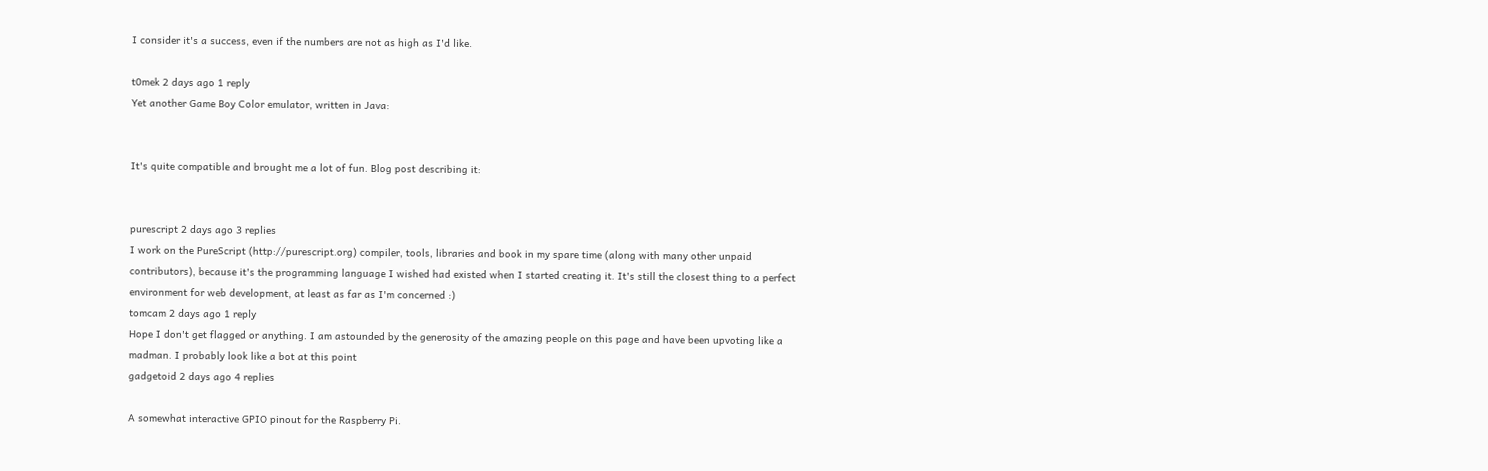I consider it's a success, even if the numbers are not as high as I'd like.

t0mek 2 days ago 1 reply
Yet another Game Boy Color emulator, written in Java:


It's quite compatible and brought me a lot of fun. Blog post describing it:


purescript 2 days ago 3 replies
I work on the PureScript (http://purescript.org) compiler, tools, libraries and book in my spare time (along with many other unpaid contributors), because it's the programming language I wished had existed when I started creating it. It's still the closest thing to a perfect environment for web development, at least as far as I'm concerned :)
tomcam 2 days ago 1 reply
Hope I don't get flagged or anything. I am astounded by the generosity of the amazing people on this page and have been upvoting like a madman. I probably look like a bot at this point
gadgetoid 2 days ago 4 replies

A somewhat interactive GPIO pinout for the Raspberry Pi.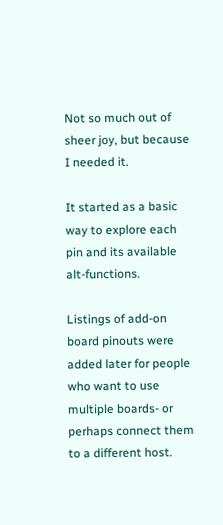Not so much out of sheer joy, but because I needed it.

It started as a basic way to explore each pin and its available alt-functions.

Listings of add-on board pinouts were added later for people who want to use multiple boards- or perhaps connect them to a different host.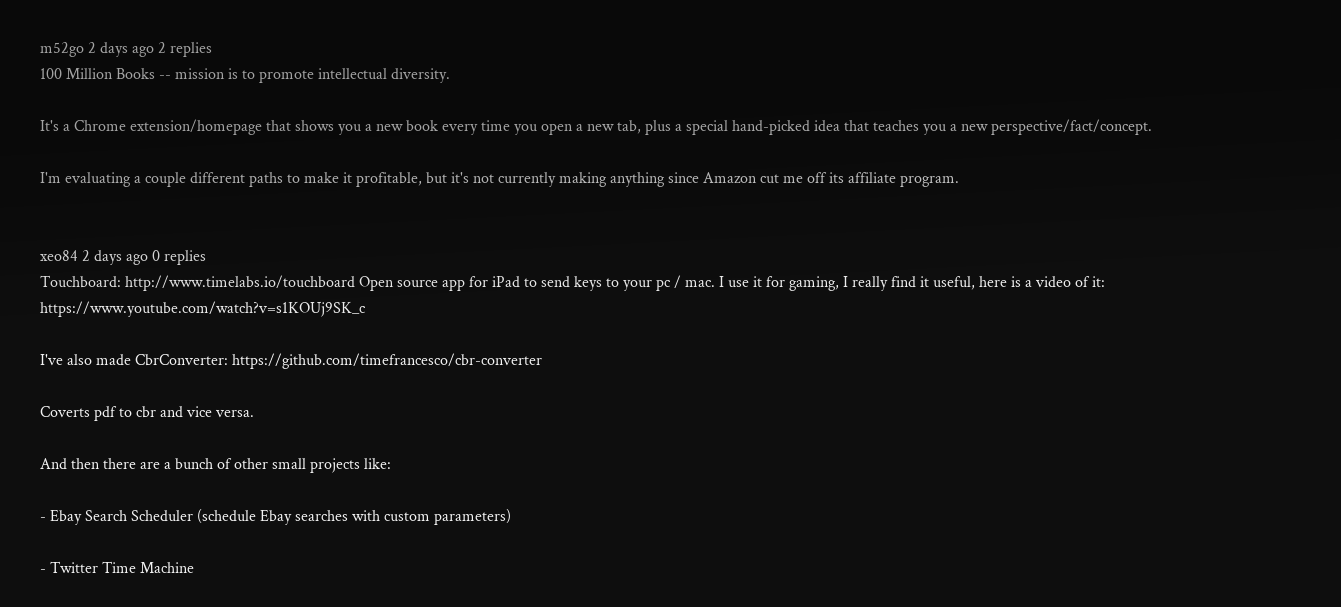m52go 2 days ago 2 replies
100 Million Books -- mission is to promote intellectual diversity.

It's a Chrome extension/homepage that shows you a new book every time you open a new tab, plus a special hand-picked idea that teaches you a new perspective/fact/concept.

I'm evaluating a couple different paths to make it profitable, but it's not currently making anything since Amazon cut me off its affiliate program.


xeo84 2 days ago 0 replies
Touchboard: http://www.timelabs.io/touchboard Open source app for iPad to send keys to your pc / mac. I use it for gaming, I really find it useful, here is a video of it: https://www.youtube.com/watch?v=s1KOUj9SK_c

I've also made CbrConverter: https://github.com/timefrancesco/cbr-converter

Coverts pdf to cbr and vice versa.

And then there are a bunch of other small projects like:

- Ebay Search Scheduler (schedule Ebay searches with custom parameters)

- Twitter Time Machine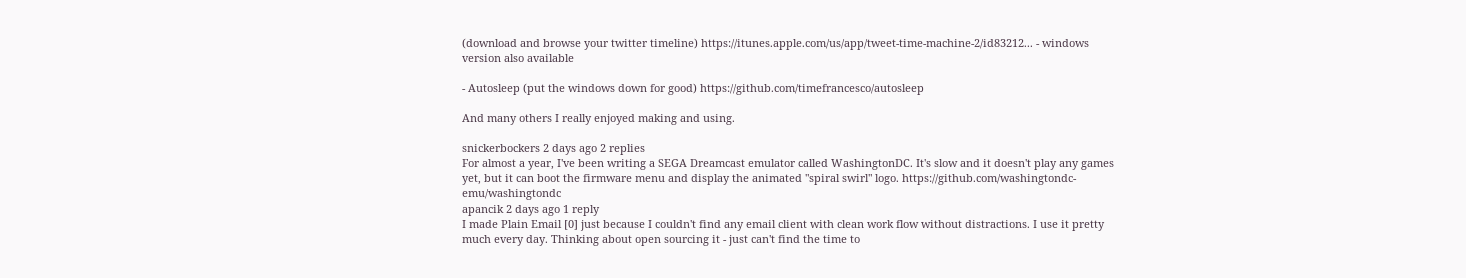(download and browse your twitter timeline) https://itunes.apple.com/us/app/tweet-time-machine-2/id83212... - windows version also available

- Autosleep (put the windows down for good) https://github.com/timefrancesco/autosleep

And many others I really enjoyed making and using.

snickerbockers 2 days ago 2 replies
For almost a year, I've been writing a SEGA Dreamcast emulator called WashingtonDC. It's slow and it doesn't play any games yet, but it can boot the firmware menu and display the animated "spiral swirl" logo. https://github.com/washingtondc-emu/washingtondc
apancik 2 days ago 1 reply
I made Plain Email [0] just because I couldn't find any email client with clean work flow without distractions. I use it pretty much every day. Thinking about open sourcing it - just can't find the time to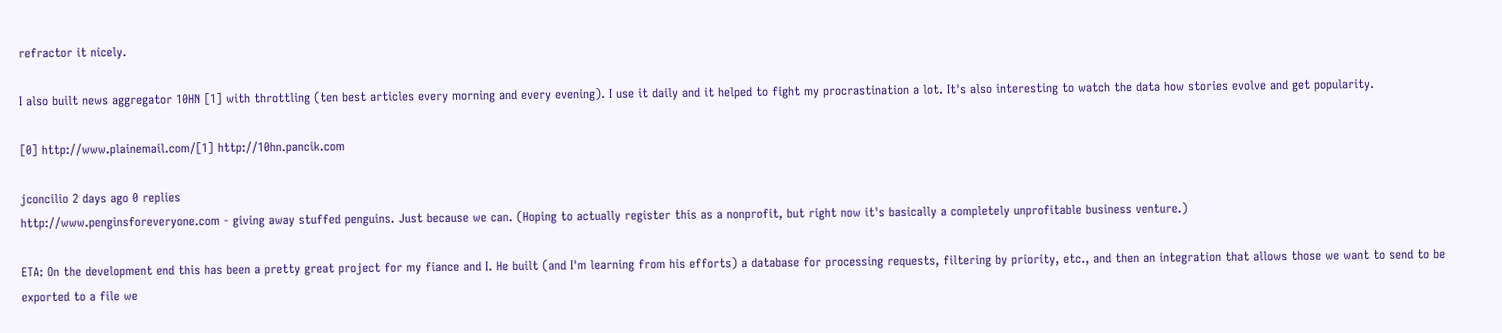refractor it nicely.

I also built news aggregator 10HN [1] with throttling (ten best articles every morning and every evening). I use it daily and it helped to fight my procrastination a lot. It's also interesting to watch the data how stories evolve and get popularity.

[0] http://www.plainemail.com/[1] http://10hn.pancik.com

jconcilio 2 days ago 0 replies
http://www.penginsforeveryone.com - giving away stuffed penguins. Just because we can. (Hoping to actually register this as a nonprofit, but right now it's basically a completely unprofitable business venture.)

ETA: On the development end this has been a pretty great project for my fiance and I. He built (and I'm learning from his efforts) a database for processing requests, filtering by priority, etc., and then an integration that allows those we want to send to be exported to a file we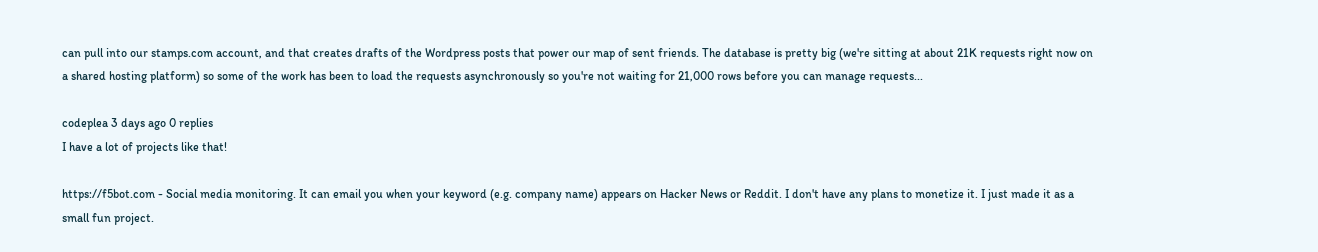can pull into our stamps.com account, and that creates drafts of the Wordpress posts that power our map of sent friends. The database is pretty big (we're sitting at about 21K requests right now on a shared hosting platform) so some of the work has been to load the requests asynchronously so you're not waiting for 21,000 rows before you can manage requests...

codeplea 3 days ago 0 replies
I have a lot of projects like that!

https://f5bot.com - Social media monitoring. It can email you when your keyword (e.g. company name) appears on Hacker News or Reddit. I don't have any plans to monetize it. I just made it as a small fun project.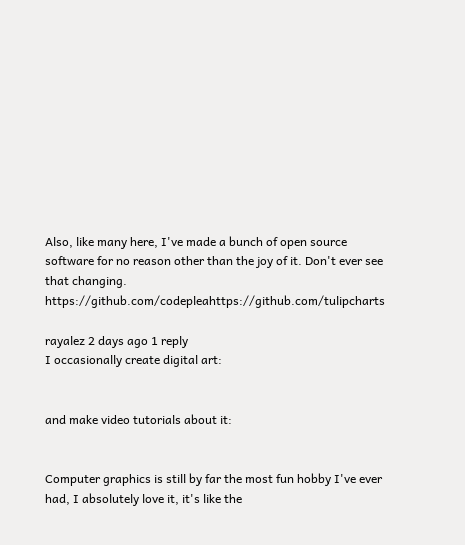Also, like many here, I've made a bunch of open source software for no reason other than the joy of it. Don't ever see that changing. https://github.com/codepleahttps://github.com/tulipcharts

rayalez 2 days ago 1 reply
I occasionally create digital art:


and make video tutorials about it:


Computer graphics is still by far the most fun hobby I've ever had, I absolutely love it, it's like the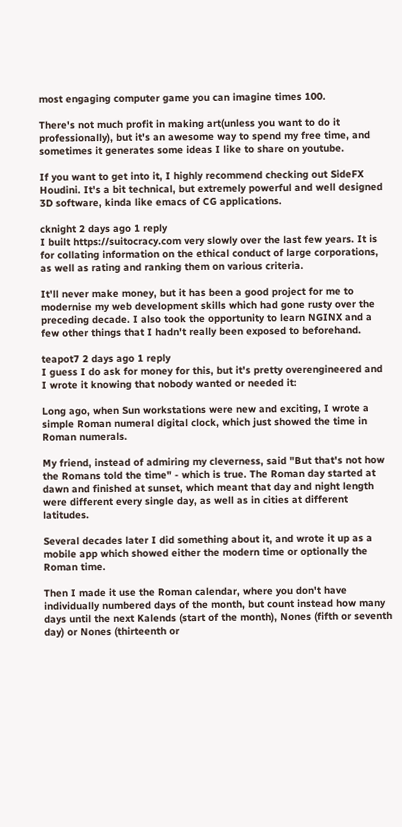most engaging computer game you can imagine times 100.

There's not much profit in making art(unless you want to do it professionally), but it's an awesome way to spend my free time, and sometimes it generates some ideas I like to share on youtube.

If you want to get into it, I highly recommend checking out SideFX Houdini. It's a bit technical, but extremely powerful and well designed 3D software, kinda like emacs of CG applications.

cknight 2 days ago 1 reply
I built https://suitocracy.com very slowly over the last few years. It is for collating information on the ethical conduct of large corporations, as well as rating and ranking them on various criteria.

It'll never make money, but it has been a good project for me to modernise my web development skills which had gone rusty over the preceding decade. I also took the opportunity to learn NGINX and a few other things that I hadn't really been exposed to beforehand.

teapot7 2 days ago 1 reply
I guess I do ask for money for this, but it's pretty overengineered and I wrote it knowing that nobody wanted or needed it:

Long ago, when Sun workstations were new and exciting, I wrote a simple Roman numeral digital clock, which just showed the time in Roman numerals.

My friend, instead of admiring my cleverness, said "But that's not how the Romans told the time" - which is true. The Roman day started at dawn and finished at sunset, which meant that day and night length were different every single day, as well as in cities at different latitudes.

Several decades later I did something about it, and wrote it up as a mobile app which showed either the modern time or optionally the Roman time.

Then I made it use the Roman calendar, where you don't have individually numbered days of the month, but count instead how many days until the next Kalends (start of the month), Nones (fifth or seventh day) or Nones (thirteenth or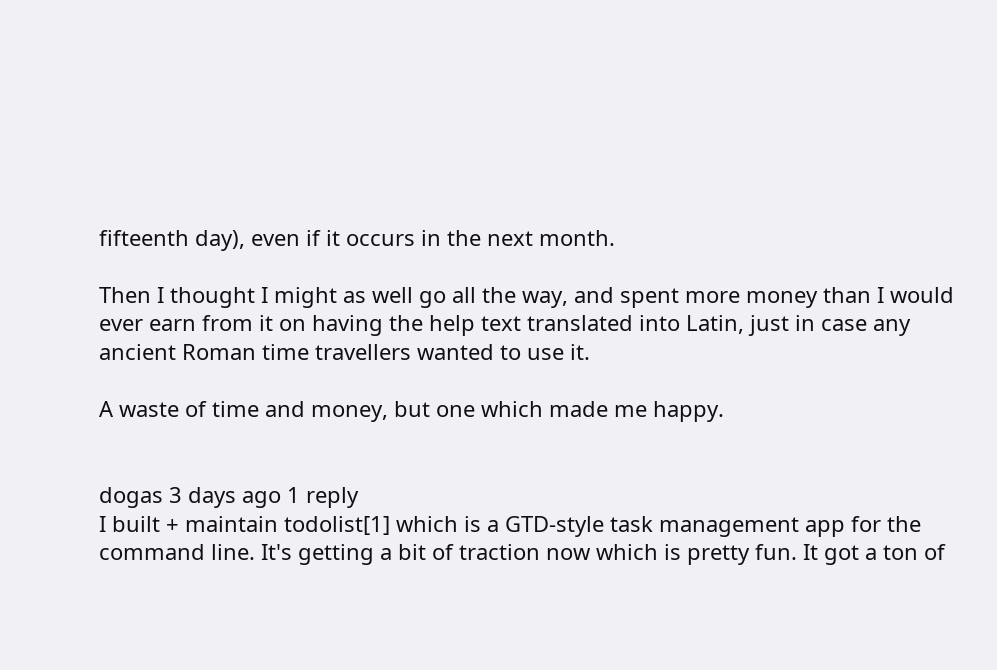fifteenth day), even if it occurs in the next month.

Then I thought I might as well go all the way, and spent more money than I would ever earn from it on having the help text translated into Latin, just in case any ancient Roman time travellers wanted to use it.

A waste of time and money, but one which made me happy.


dogas 3 days ago 1 reply
I built + maintain todolist[1] which is a GTD-style task management app for the command line. It's getting a bit of traction now which is pretty fun. It got a ton of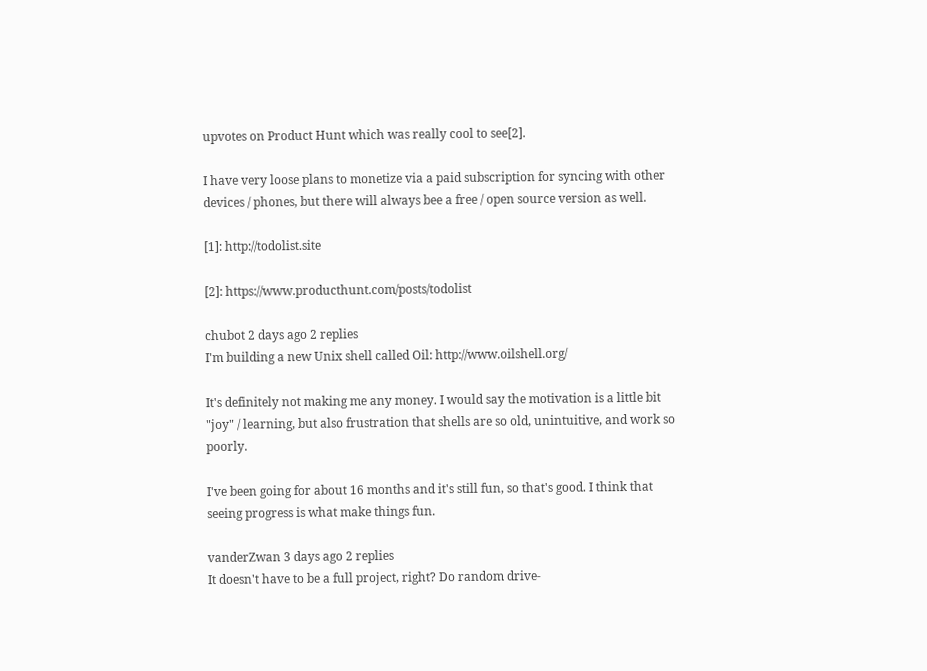upvotes on Product Hunt which was really cool to see[2].

I have very loose plans to monetize via a paid subscription for syncing with other devices / phones, but there will always bee a free / open source version as well.

[1]: http://todolist.site

[2]: https://www.producthunt.com/posts/todolist

chubot 2 days ago 2 replies
I'm building a new Unix shell called Oil: http://www.oilshell.org/

It's definitely not making me any money. I would say the motivation is a little bit "joy" / learning, but also frustration that shells are so old, unintuitive, and work so poorly.

I've been going for about 16 months and it's still fun, so that's good. I think that seeing progress is what make things fun.

vanderZwan 3 days ago 2 replies
It doesn't have to be a full project, right? Do random drive-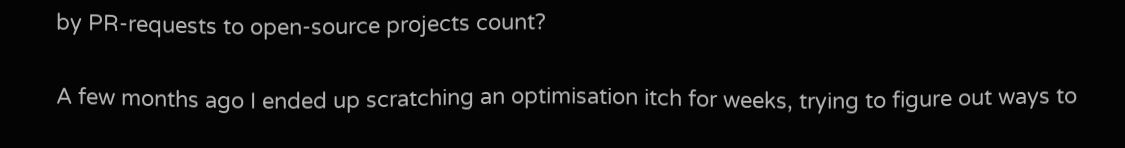by PR-requests to open-source projects count?

A few months ago I ended up scratching an optimisation itch for weeks, trying to figure out ways to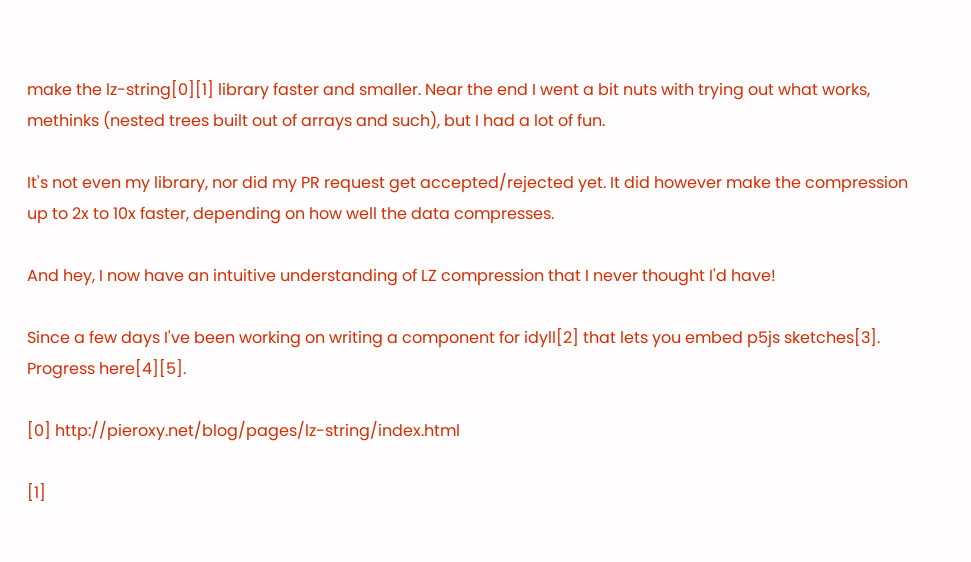make the lz-string[0][1] library faster and smaller. Near the end I went a bit nuts with trying out what works, methinks (nested trees built out of arrays and such), but I had a lot of fun.

It's not even my library, nor did my PR request get accepted/rejected yet. It did however make the compression up to 2x to 10x faster, depending on how well the data compresses.

And hey, I now have an intuitive understanding of LZ compression that I never thought I'd have!

Since a few days I've been working on writing a component for idyll[2] that lets you embed p5js sketches[3]. Progress here[4][5].

[0] http://pieroxy.net/blog/pages/lz-string/index.html

[1]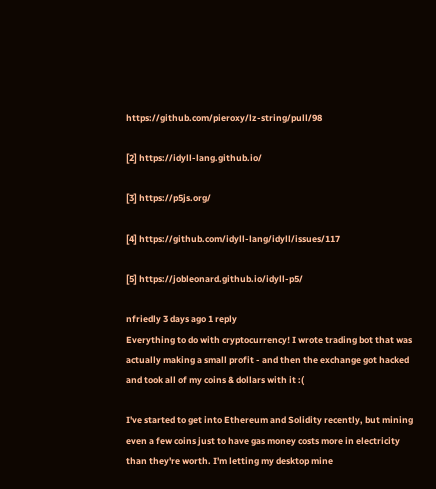https://github.com/pieroxy/lz-string/pull/98

[2] https://idyll-lang.github.io/

[3] https://p5js.org/

[4] https://github.com/idyll-lang/idyll/issues/117

[5] https://jobleonard.github.io/idyll-p5/

nfriedly 3 days ago 1 reply
Everything to do with cryptocurrency! I wrote trading bot that was actually making a small profit - and then the exchange got hacked and took all of my coins & dollars with it :(

I've started to get into Ethereum and Solidity recently, but mining even a few coins just to have gas money costs more in electricity than they're worth. I'm letting my desktop mine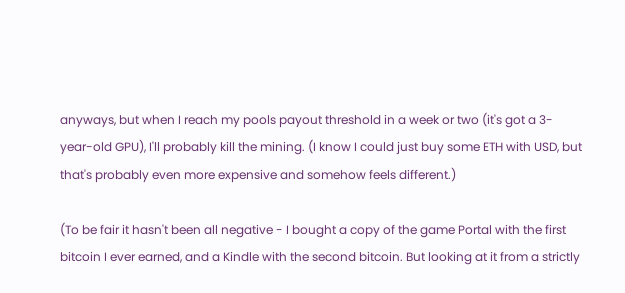anyways, but when I reach my pools payout threshold in a week or two (it's got a 3-year-old GPU), I'll probably kill the mining. (I know I could just buy some ETH with USD, but that's probably even more expensive and somehow feels different.)

(To be fair it hasn't been all negative - I bought a copy of the game Portal with the first bitcoin I ever earned, and a Kindle with the second bitcoin. But looking at it from a strictly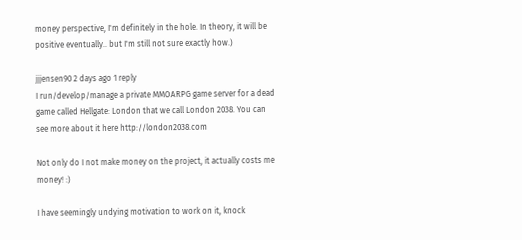money perspective, I'm definitely in the hole. In theory, it will be positive eventually.. but I'm still not sure exactly how.)

jjjensen90 2 days ago 1 reply
I run/develop/manage a private MMOARPG game server for a dead game called Hellgate: London that we call London 2038. You can see more about it here http://london2038.com

Not only do I not make money on the project, it actually costs me money! :)

I have seemingly undying motivation to work on it, knock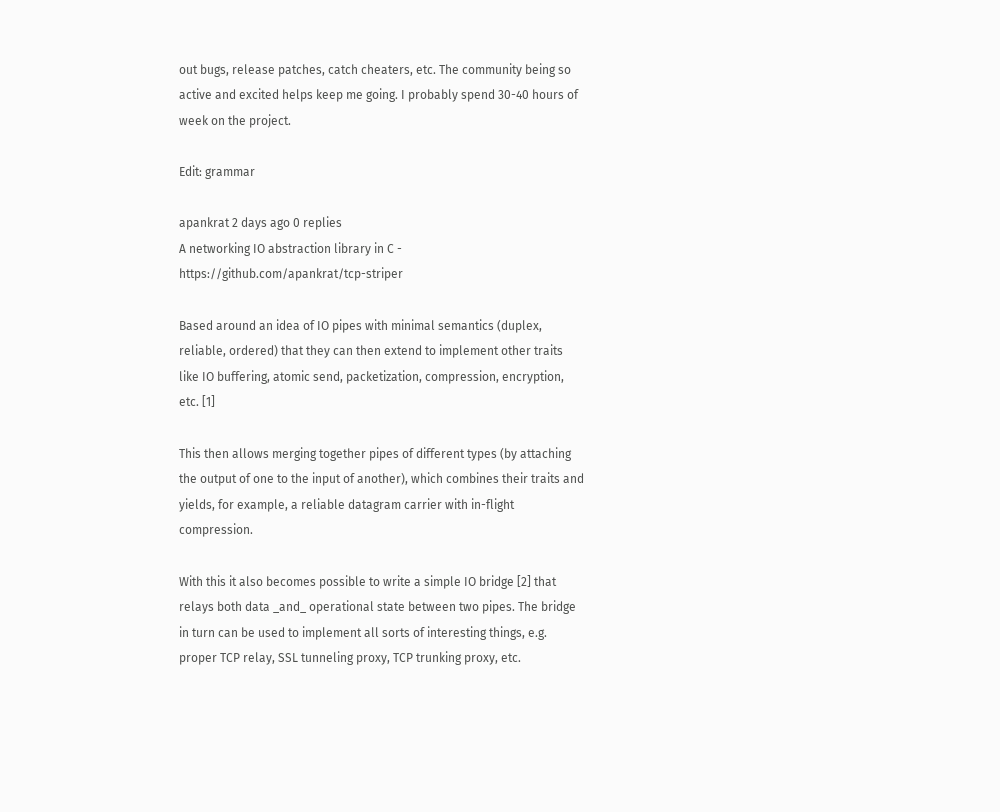out bugs, release patches, catch cheaters, etc. The community being so active and excited helps keep me going. I probably spend 30-40 hours of week on the project.

Edit: grammar

apankrat 2 days ago 0 replies
A networking IO abstraction library in C - https://github.com/apankrat/tcp-striper

Based around an idea of IO pipes with minimal semantics (duplex, reliable, ordered) that they can then extend to implement other traits like IO buffering, atomic send, packetization, compression, encryption, etc. [1]

This then allows merging together pipes of different types (by attaching the output of one to the input of another), which combines their traits and yields, for example, a reliable datagram carrier with in-flight compression.

With this it also becomes possible to write a simple IO bridge [2] that relays both data _and_ operational state between two pipes. The bridge in turn can be used to implement all sorts of interesting things, e.g. proper TCP relay, SSL tunneling proxy, TCP trunking proxy, etc.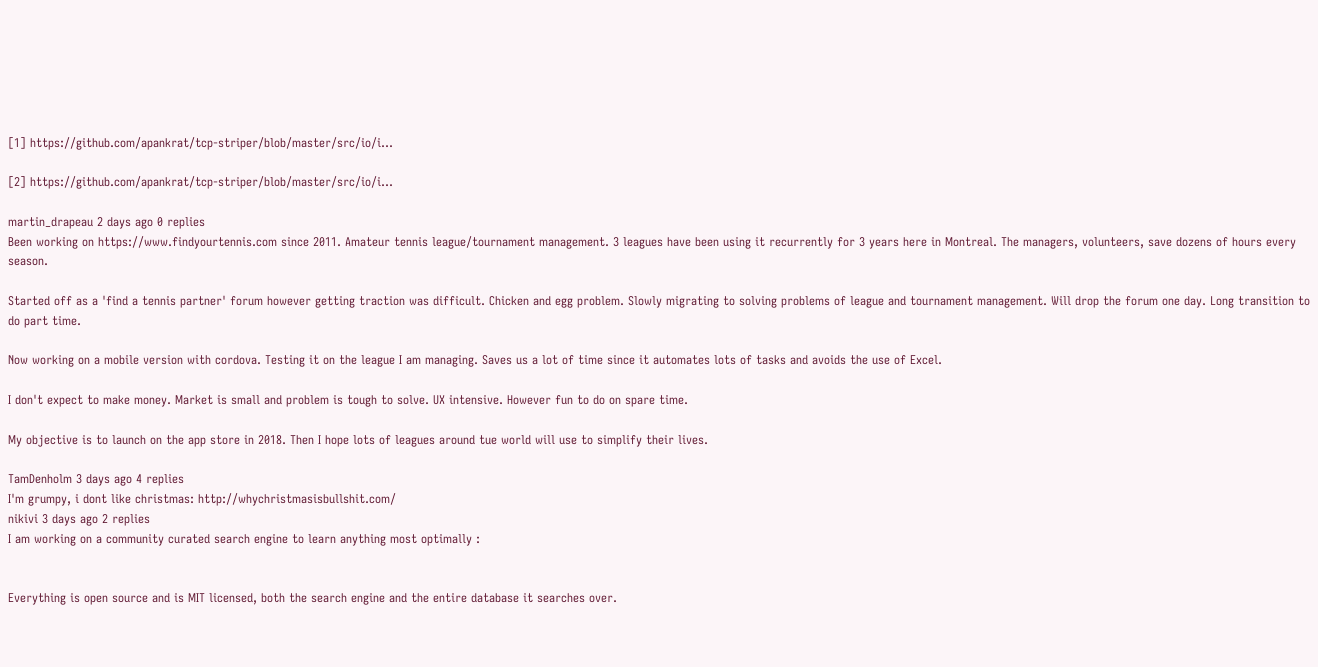[1] https://github.com/apankrat/tcp-striper/blob/master/src/io/i...

[2] https://github.com/apankrat/tcp-striper/blob/master/src/io/i...

martin_drapeau 2 days ago 0 replies
Been working on https://www.findyourtennis.com since 2011. Amateur tennis league/tournament management. 3 leagues have been using it recurrently for 3 years here in Montreal. The managers, volunteers, save dozens of hours every season.

Started off as a 'find a tennis partner' forum however getting traction was difficult. Chicken and egg problem. Slowly migrating to solving problems of league and tournament management. Will drop the forum one day. Long transition to do part time.

Now working on a mobile version with cordova. Testing it on the league I am managing. Saves us a lot of time since it automates lots of tasks and avoids the use of Excel.

I don't expect to make money. Market is small and problem is tough to solve. UX intensive. However fun to do on spare time.

My objective is to launch on the app store in 2018. Then I hope lots of leagues around tue world will use to simplify their lives.

TamDenholm 3 days ago 4 replies
I'm grumpy, i dont like christmas: http://whychristmasisbullshit.com/
nikivi 3 days ago 2 replies
I am working on a community curated search engine to learn anything most optimally :


Everything is open source and is MIT licensed, both the search engine and the entire database it searches over.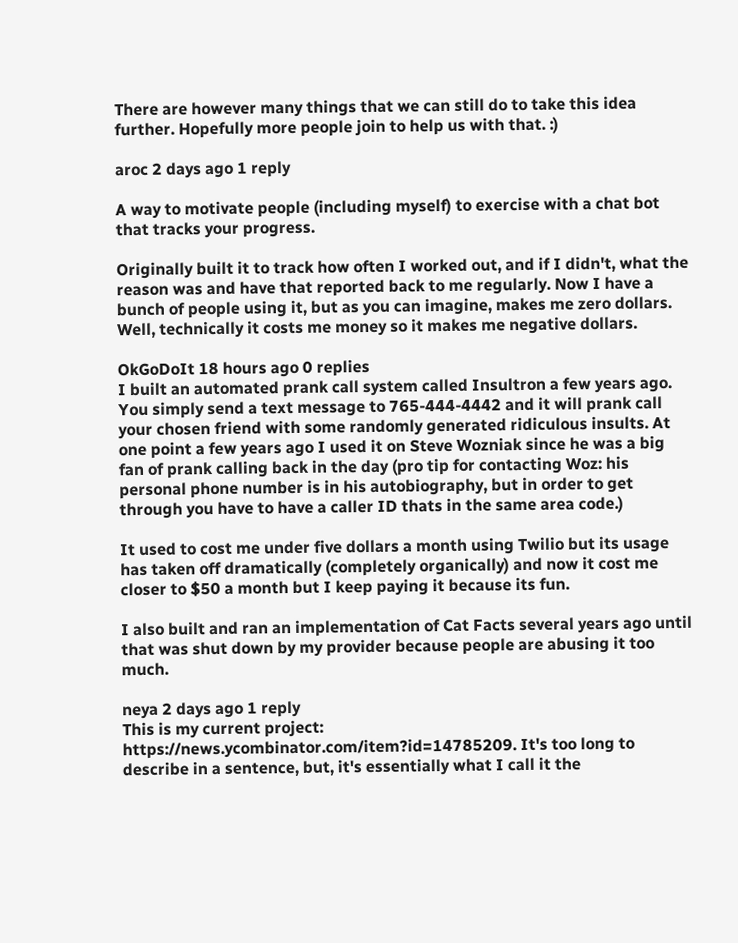There are however many things that we can still do to take this idea further. Hopefully more people join to help us with that. :)

aroc 2 days ago 1 reply

A way to motivate people (including myself) to exercise with a chat bot that tracks your progress.

Originally built it to track how often I worked out, and if I didn't, what the reason was and have that reported back to me regularly. Now I have a bunch of people using it, but as you can imagine, makes me zero dollars. Well, technically it costs me money so it makes me negative dollars.

OkGoDoIt 18 hours ago 0 replies
I built an automated prank call system called Insultron a few years ago. You simply send a text message to 765-444-4442 and it will prank call your chosen friend with some randomly generated ridiculous insults. At one point a few years ago I used it on Steve Wozniak since he was a big fan of prank calling back in the day (pro tip for contacting Woz: his personal phone number is in his autobiography, but in order to get through you have to have a caller ID thats in the same area code.)

It used to cost me under five dollars a month using Twilio but its usage has taken off dramatically (completely organically) and now it cost me closer to $50 a month but I keep paying it because its fun.

I also built and ran an implementation of Cat Facts several years ago until that was shut down by my provider because people are abusing it too much.

neya 2 days ago 1 reply
This is my current project: https://news.ycombinator.com/item?id=14785209. It's too long to describe in a sentence, but, it's essentially what I call it the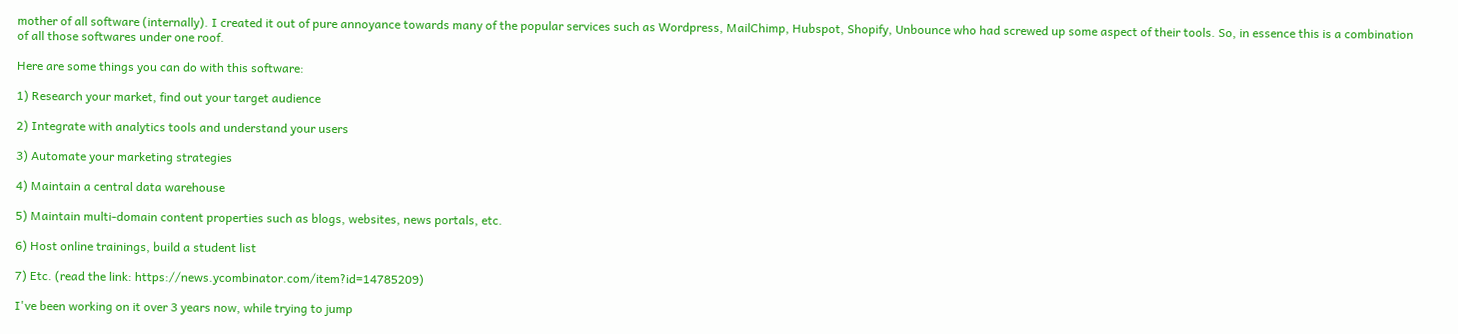mother of all software (internally). I created it out of pure annoyance towards many of the popular services such as Wordpress, MailChimp, Hubspot, Shopify, Unbounce who had screwed up some aspect of their tools. So, in essence this is a combination of all those softwares under one roof.

Here are some things you can do with this software:

1) Research your market, find out your target audience

2) Integrate with analytics tools and understand your users

3) Automate your marketing strategies

4) Maintain a central data warehouse

5) Maintain multi-domain content properties such as blogs, websites, news portals, etc.

6) Host online trainings, build a student list

7) Etc. (read the link: https://news.ycombinator.com/item?id=14785209)

I've been working on it over 3 years now, while trying to jump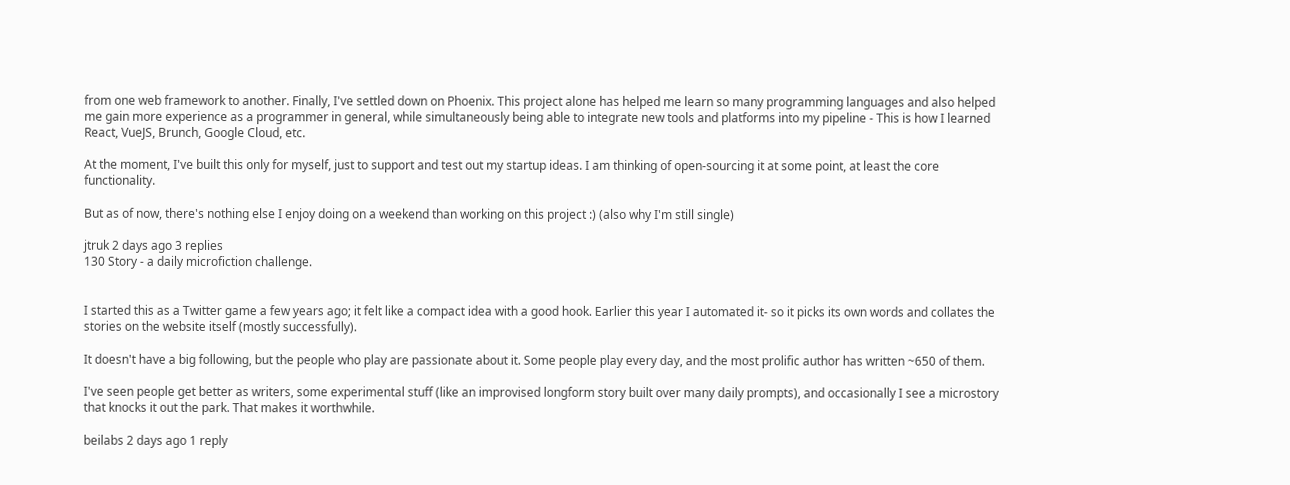from one web framework to another. Finally, I've settled down on Phoenix. This project alone has helped me learn so many programming languages and also helped me gain more experience as a programmer in general, while simultaneously being able to integrate new tools and platforms into my pipeline - This is how I learned React, VueJS, Brunch, Google Cloud, etc.

At the moment, I've built this only for myself, just to support and test out my startup ideas. I am thinking of open-sourcing it at some point, at least the core functionality.

But as of now, there's nothing else I enjoy doing on a weekend than working on this project :) (also why I'm still single)

jtruk 2 days ago 3 replies
130 Story - a daily microfiction challenge.


I started this as a Twitter game a few years ago; it felt like a compact idea with a good hook. Earlier this year I automated it- so it picks its own words and collates the stories on the website itself (mostly successfully).

It doesn't have a big following, but the people who play are passionate about it. Some people play every day, and the most prolific author has written ~650 of them.

I've seen people get better as writers, some experimental stuff (like an improvised longform story built over many daily prompts), and occasionally I see a microstory that knocks it out the park. That makes it worthwhile.

beilabs 2 days ago 1 reply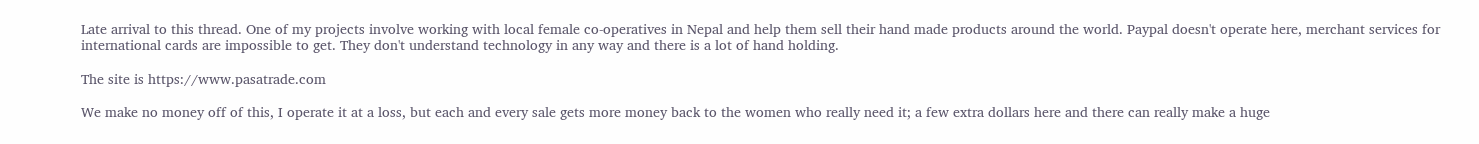Late arrival to this thread. One of my projects involve working with local female co-operatives in Nepal and help them sell their hand made products around the world. Paypal doesn't operate here, merchant services for international cards are impossible to get. They don't understand technology in any way and there is a lot of hand holding.

The site is https://www.pasatrade.com

We make no money off of this, I operate it at a loss, but each and every sale gets more money back to the women who really need it; a few extra dollars here and there can really make a huge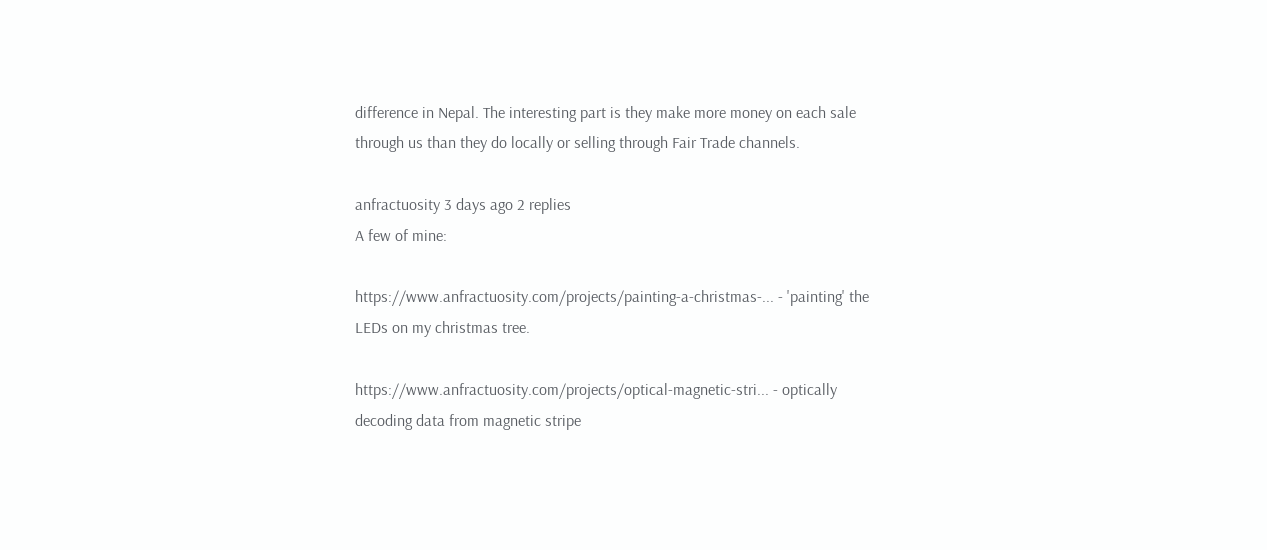difference in Nepal. The interesting part is they make more money on each sale through us than they do locally or selling through Fair Trade channels.

anfractuosity 3 days ago 2 replies
A few of mine:

https://www.anfractuosity.com/projects/painting-a-christmas-... - 'painting' the LEDs on my christmas tree.

https://www.anfractuosity.com/projects/optical-magnetic-stri... - optically decoding data from magnetic stripe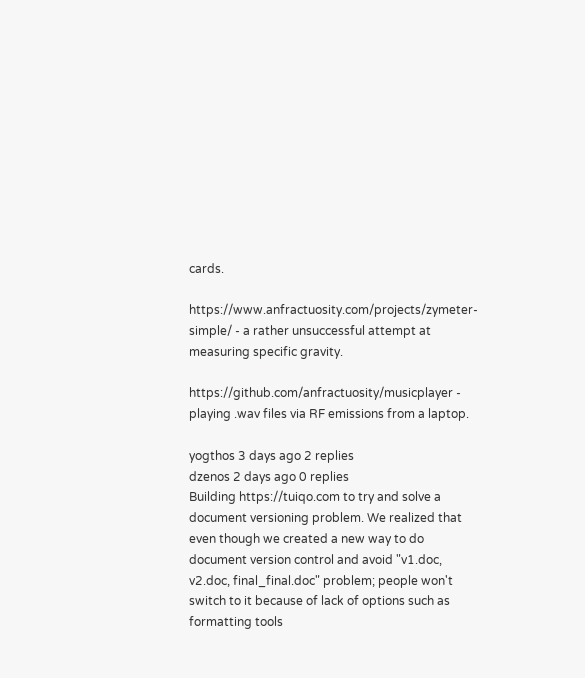cards.

https://www.anfractuosity.com/projects/zymeter-simple/ - a rather unsuccessful attempt at measuring specific gravity.

https://github.com/anfractuosity/musicplayer - playing .wav files via RF emissions from a laptop.

yogthos 3 days ago 2 replies
dzenos 2 days ago 0 replies
Building https://tuiqo.com to try and solve a document versioning problem. We realized that even though we created a new way to do document version control and avoid "v1.doc, v2.doc, final_final.doc" problem; people won't switch to it because of lack of options such as formatting tools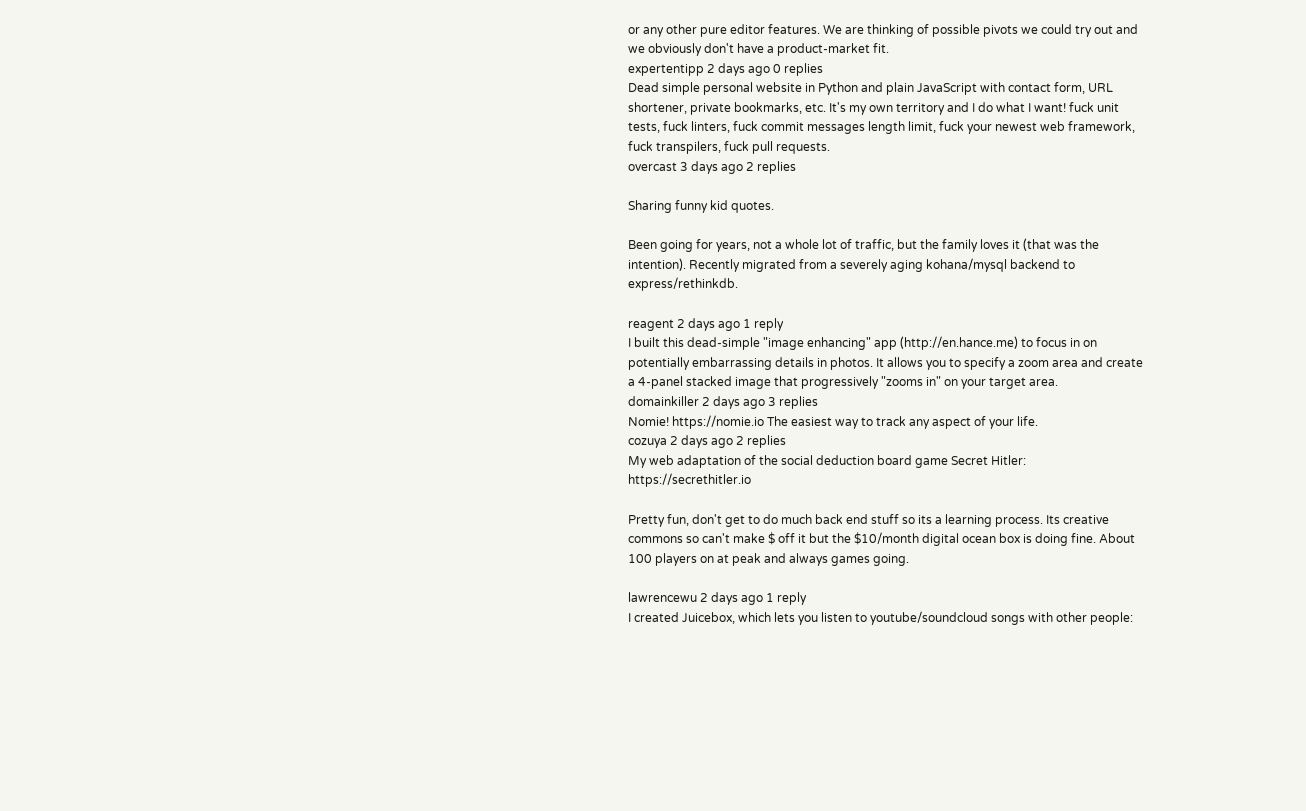or any other pure editor features. We are thinking of possible pivots we could try out and we obviously don't have a product-market fit.
expertentipp 2 days ago 0 replies
Dead simple personal website in Python and plain JavaScript with contact form, URL shortener, private bookmarks, etc. It's my own territory and I do what I want! fuck unit tests, fuck linters, fuck commit messages length limit, fuck your newest web framework, fuck transpilers, fuck pull requests.
overcast 3 days ago 2 replies

Sharing funny kid quotes.

Been going for years, not a whole lot of traffic, but the family loves it (that was the intention). Recently migrated from a severely aging kohana/mysql backend to express/rethinkdb.

reagent 2 days ago 1 reply
I built this dead-simple "image enhancing" app (http://en.hance.me) to focus in on potentially embarrassing details in photos. It allows you to specify a zoom area and create a 4-panel stacked image that progressively "zooms in" on your target area.
domainkiller 2 days ago 3 replies
Nomie! https://nomie.io The easiest way to track any aspect of your life.
cozuya 2 days ago 2 replies
My web adaptation of the social deduction board game Secret Hitler: https://secrethitler.io

Pretty fun, don't get to do much back end stuff so its a learning process. Its creative commons so can't make $ off it but the $10/month digital ocean box is doing fine. About 100 players on at peak and always games going.

lawrencewu 2 days ago 1 reply
I created Juicebox, which lets you listen to youtube/soundcloud songs with other people: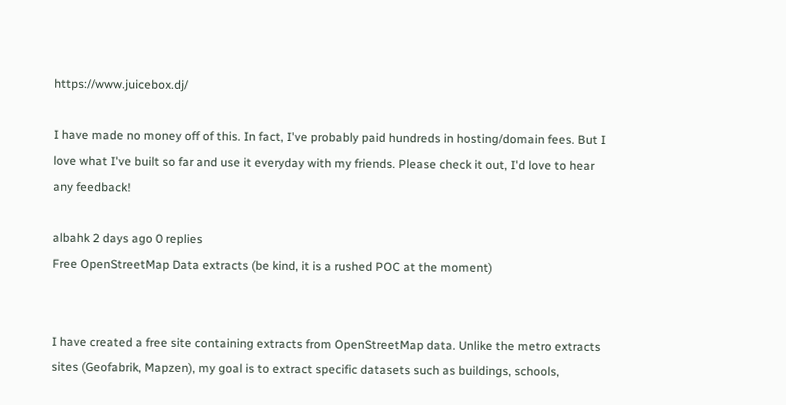https://www.juicebox.dj/

I have made no money off of this. In fact, I've probably paid hundreds in hosting/domain fees. But I love what I've built so far and use it everyday with my friends. Please check it out, I'd love to hear any feedback!

albahk 2 days ago 0 replies
Free OpenStreetMap Data extracts (be kind, it is a rushed POC at the moment)


I have created a free site containing extracts from OpenStreetMap data. Unlike the metro extracts sites (Geofabrik, Mapzen), my goal is to extract specific datasets such as buildings, schools,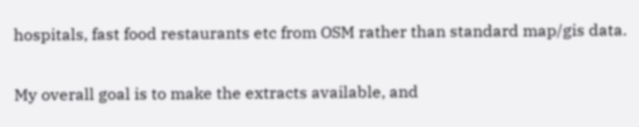hospitals, fast food restaurants etc from OSM rather than standard map/gis data.

My overall goal is to make the extracts available, and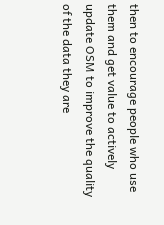then to encourage people who use them and get value to actively update OSM to improve the quality of the data they are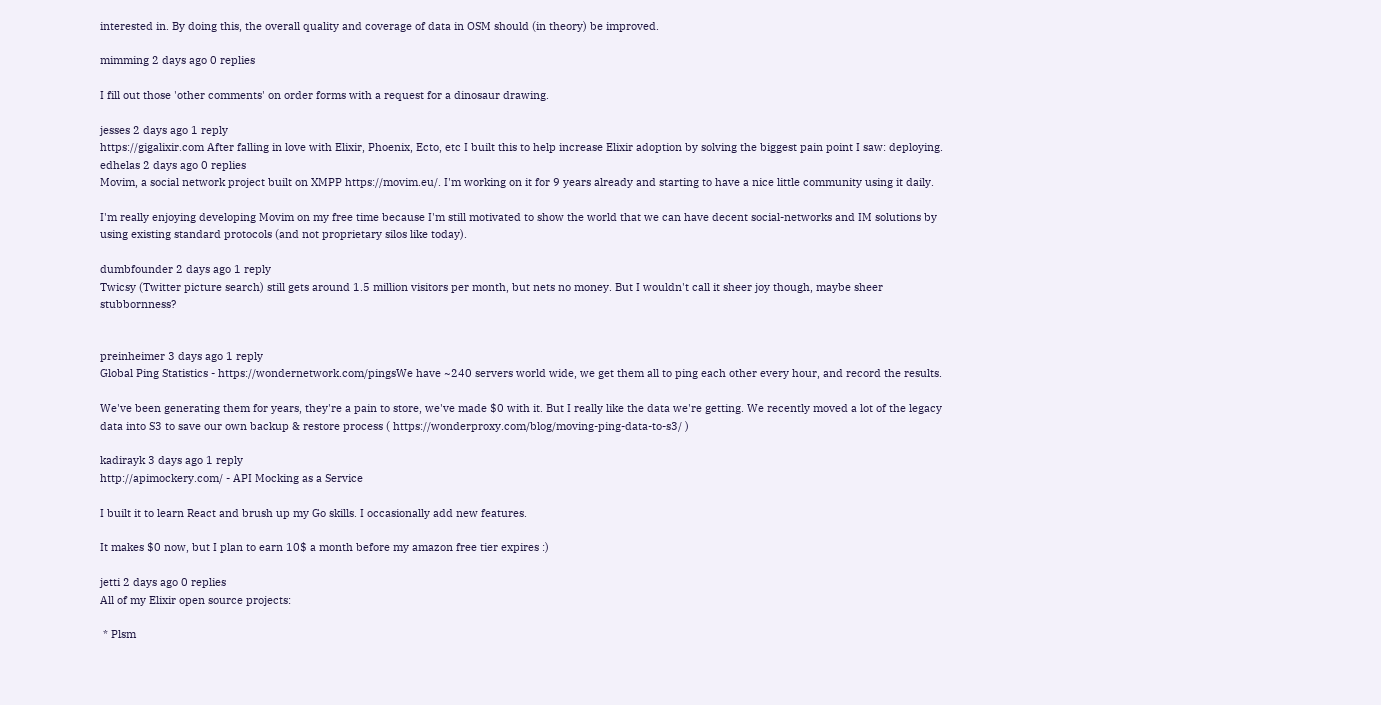interested in. By doing this, the overall quality and coverage of data in OSM should (in theory) be improved.

mimming 2 days ago 0 replies

I fill out those 'other comments' on order forms with a request for a dinosaur drawing.

jesses 2 days ago 1 reply
https://gigalixir.com After falling in love with Elixir, Phoenix, Ecto, etc I built this to help increase Elixir adoption by solving the biggest pain point I saw: deploying.
edhelas 2 days ago 0 replies
Movim, a social network project built on XMPP https://movim.eu/. I'm working on it for 9 years already and starting to have a nice little community using it daily.

I'm really enjoying developing Movim on my free time because I'm still motivated to show the world that we can have decent social-networks and IM solutions by using existing standard protocols (and not proprietary silos like today).

dumbfounder 2 days ago 1 reply
Twicsy (Twitter picture search) still gets around 1.5 million visitors per month, but nets no money. But I wouldn't call it sheer joy though, maybe sheer stubbornness?


preinheimer 3 days ago 1 reply
Global Ping Statistics - https://wondernetwork.com/pingsWe have ~240 servers world wide, we get them all to ping each other every hour, and record the results.

We've been generating them for years, they're a pain to store, we've made $0 with it. But I really like the data we're getting. We recently moved a lot of the legacy data into S3 to save our own backup & restore process ( https://wonderproxy.com/blog/moving-ping-data-to-s3/ )

kadirayk 3 days ago 1 reply
http://apimockery.com/ - API Mocking as a Service

I built it to learn React and brush up my Go skills. I occasionally add new features.

It makes $0 now, but I plan to earn 10$ a month before my amazon free tier expires :)

jetti 2 days ago 0 replies
All of my Elixir open source projects:

 * Plsm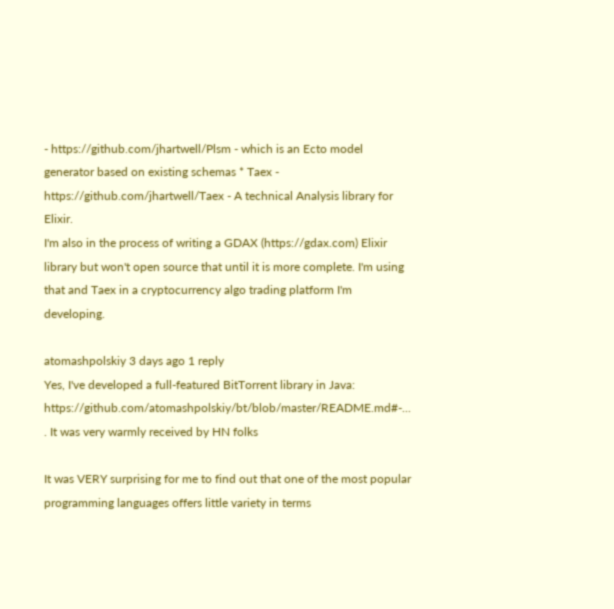- https://github.com/jhartwell/Plsm - which is an Ecto model generator based on existing schemas * Taex - https://github.com/jhartwell/Taex - A technical Analysis library for Elixir.
I'm also in the process of writing a GDAX (https://gdax.com) Elixir library but won't open source that until it is more complete. I'm using that and Taex in a cryptocurrency algo trading platform I'm developing.

atomashpolskiy 3 days ago 1 reply
Yes, I've developed a full-featured BitTorrent library in Java: https://github.com/atomashpolskiy/bt/blob/master/README.md#-... . It was very warmly received by HN folks

It was VERY surprising for me to find out that one of the most popular programming languages offers little variety in terms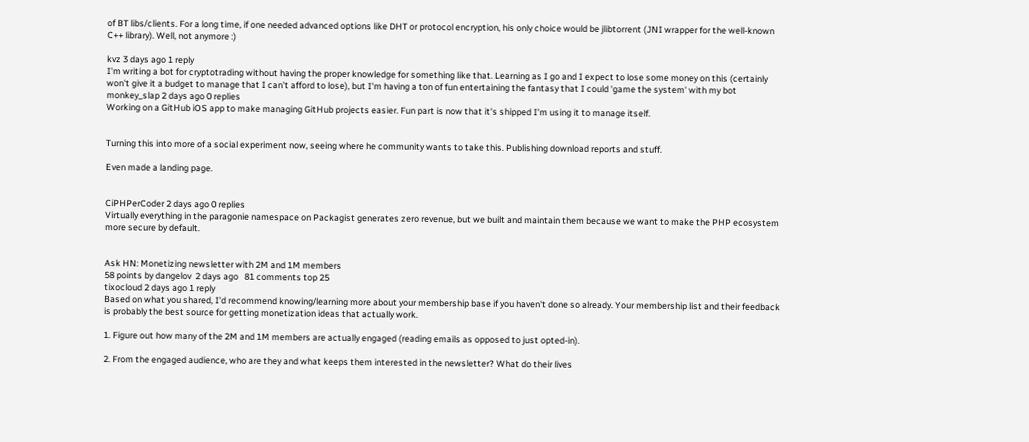of BT libs/clients. For a long time, if one needed advanced options like DHT or protocol encryption, his only choice would be jlibtorrent (JNI wrapper for the well-known C++ library). Well, not anymore :)

kvz 3 days ago 1 reply
I'm writing a bot for cryptotrading without having the proper knowledge for something like that. Learning as I go and I expect to lose some money on this (certainly won't give it a budget to manage that I can't afford to lose), but I'm having a ton of fun entertaining the fantasy that I could 'game the system' with my bot
monkey_slap 2 days ago 0 replies
Working on a GitHub iOS app to make managing GitHub projects easier. Fun part is now that it's shipped I'm using it to manage itself.


Turning this into more of a social experiment now, seeing where he community wants to take this. Publishing download reports and stuff.

Even made a landing page.


CiPHPerCoder 2 days ago 0 replies
Virtually everything in the paragonie namespace on Packagist generates zero revenue, but we built and maintain them because we want to make the PHP ecosystem more secure by default.


Ask HN: Monetizing newsletter with 2M and 1M members
58 points by dangelov  2 days ago   81 comments top 25
tixocloud 2 days ago 1 reply
Based on what you shared, I'd recommend knowing/learning more about your membership base if you haven't done so already. Your membership list and their feedback is probably the best source for getting monetization ideas that actually work.

1. Figure out how many of the 2M and 1M members are actually engaged (reading emails as opposed to just opted-in).

2. From the engaged audience, who are they and what keeps them interested in the newsletter? What do their lives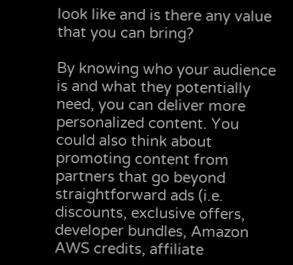look like and is there any value that you can bring?

By knowing who your audience is and what they potentially need, you can deliver more personalized content. You could also think about promoting content from partners that go beyond straightforward ads (i.e. discounts, exclusive offers, developer bundles, Amazon AWS credits, affiliate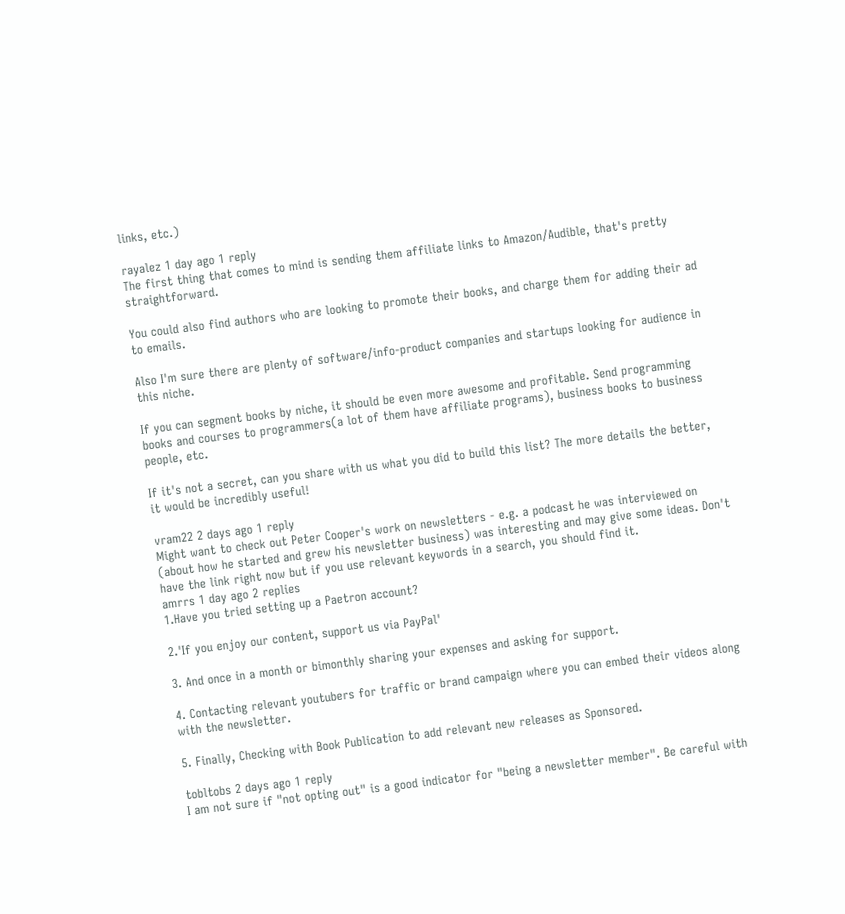links, etc.)

rayalez 1 day ago 1 reply
The first thing that comes to mind is sending them affiliate links to Amazon/Audible, that's pretty straightforward.

You could also find authors who are looking to promote their books, and charge them for adding their ad to emails.

Also I'm sure there are plenty of software/info-product companies and startups looking for audience in this niche.

If you can segment books by niche, it should be even more awesome and profitable. Send programming books and courses to programmers(a lot of them have affiliate programs), business books to business people, etc.

If it's not a secret, can you share with us what you did to build this list? The more details the better, it would be incredibly useful!

vram22 2 days ago 1 reply
Might want to check out Peter Cooper's work on newsletters - e.g. a podcast he was interviewed on (about how he started and grew his newsletter business) was interesting and may give some ideas. Don't have the link right now but if you use relevant keywords in a search, you should find it.
amrrs 1 day ago 2 replies
1.Have you tried setting up a Paetron account?

2.'If you enjoy our content, support us via PayPal'

3. And once in a month or bimonthly sharing your expenses and asking for support.

4. Contacting relevant youtubers for traffic or brand campaign where you can embed their videos along with the newsletter.

5. Finally, Checking with Book Publication to add relevant new releases as Sponsored.

tobltobs 2 days ago 1 reply
I am not sure if "not opting out" is a good indicator for "being a newsletter member". Be careful with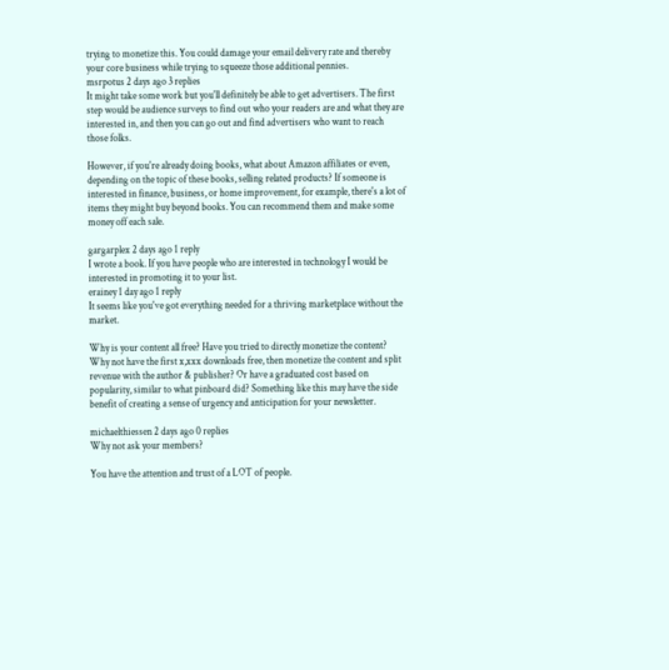trying to monetize this. You could damage your email delivery rate and thereby your core business while trying to squeeze those additional pennies.
msrpotus 2 days ago 3 replies
It might take some work but you'll definitely be able to get advertisers. The first step would be audience surveys to find out who your readers are and what they are interested in, and then you can go out and find advertisers who want to reach those folks.

However, if you're already doing books, what about Amazon affiliates or even, depending on the topic of these books, selling related products? If someone is interested in finance, business, or home improvement, for example, there's a lot of items they might buy beyond books. You can recommend them and make some money off each sale.

gargarplex 2 days ago 1 reply
I wrote a book. If you have people who are interested in technology I would be interested in promoting it to your list.
erainey 1 day ago 1 reply
It seems like you've got everything needed for a thriving marketplace without the market.

Why is your content all free? Have you tried to directly monetize the content? Why not have the first x,xxx downloads free, then monetize the content and split revenue with the author & publisher? Or have a graduated cost based on popularity, similar to what pinboard did? Something like this may have the side benefit of creating a sense of urgency and anticipation for your newsletter.

michaelthiessen 2 days ago 0 replies
Why not ask your members?

You have the attention and trust of a LOT of people.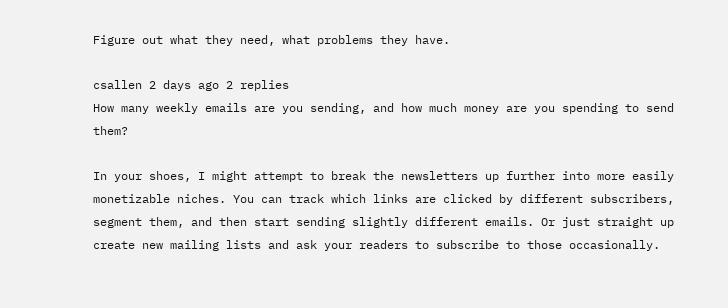Figure out what they need, what problems they have.

csallen 2 days ago 2 replies
How many weekly emails are you sending, and how much money are you spending to send them?

In your shoes, I might attempt to break the newsletters up further into more easily monetizable niches. You can track which links are clicked by different subscribers, segment them, and then start sending slightly different emails. Or just straight up create new mailing lists and ask your readers to subscribe to those occasionally.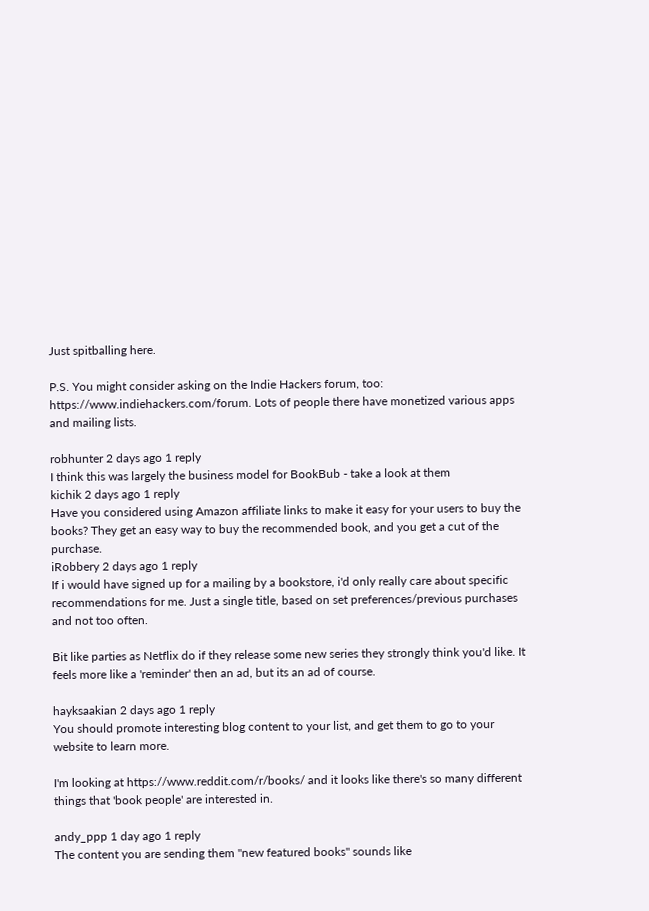Just spitballing here.

P.S. You might consider asking on the Indie Hackers forum, too: https://www.indiehackers.com/forum. Lots of people there have monetized various apps and mailing lists.

robhunter 2 days ago 1 reply
I think this was largely the business model for BookBub - take a look at them
kichik 2 days ago 1 reply
Have you considered using Amazon affiliate links to make it easy for your users to buy the books? They get an easy way to buy the recommended book, and you get a cut of the purchase.
iRobbery 2 days ago 1 reply
If i would have signed up for a mailing by a bookstore, i'd only really care about specific recommendations for me. Just a single title, based on set preferences/previous purchases and not too often.

Bit like parties as Netflix do if they release some new series they strongly think you'd like. It feels more like a 'reminder' then an ad, but its an ad of course.

hayksaakian 2 days ago 1 reply
You should promote interesting blog content to your list, and get them to go to your website to learn more.

I'm looking at https://www.reddit.com/r/books/ and it looks like there's so many different things that 'book people' are interested in.

andy_ppp 1 day ago 1 reply
The content you are sending them "new featured books" sounds like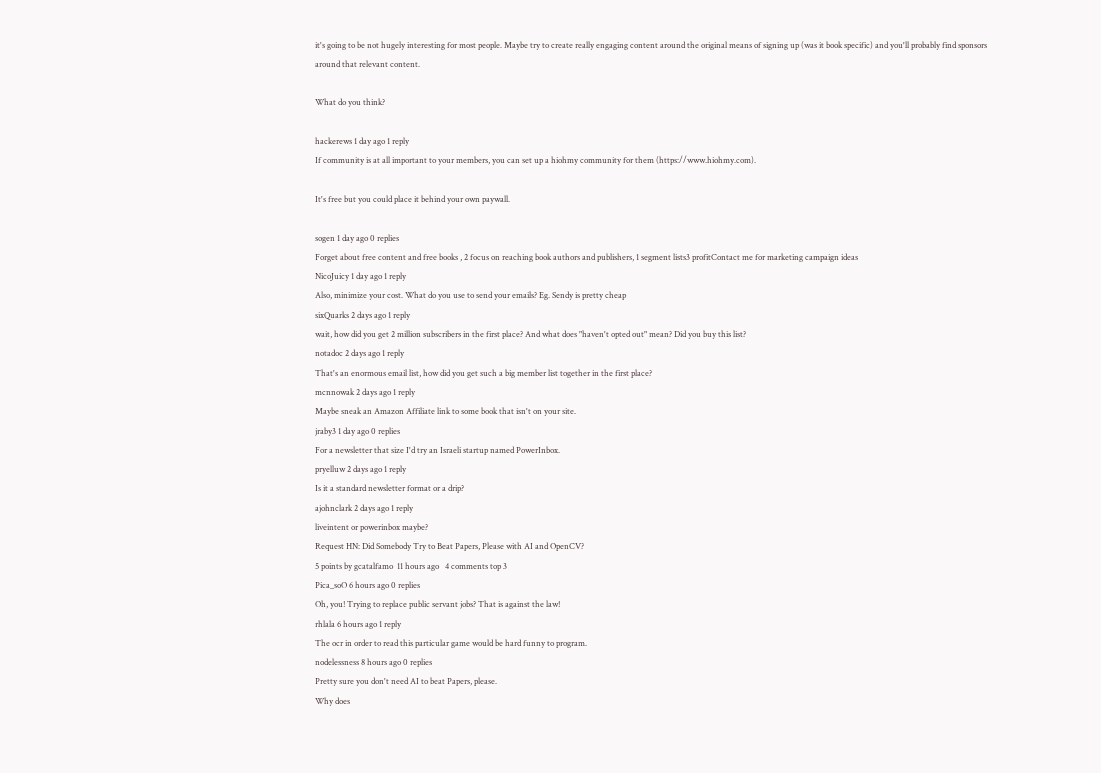it's going to be not hugely interesting for most people. Maybe try to create really engaging content around the original means of signing up (was it book specific) and you'll probably find sponsors around that relevant content.

What do you think?

hackerews 1 day ago 1 reply
If community is at all important to your members, you can set up a hiohmy community for them (https://www.hiohmy.com).

It's free but you could place it behind your own paywall.

sogen 1 day ago 0 replies
Forget about free content and free books , 2 focus on reaching book authors and publishers, 1 segment lists3 profitContact me for marketing campaign ideas
NicoJuicy 1 day ago 1 reply
Also, minimize your cost. What do you use to send your emails? Eg. Sendy is pretty cheap
sixQuarks 2 days ago 1 reply
wait, how did you get 2 million subscribers in the first place? And what does "haven't opted out" mean? Did you buy this list?
notadoc 2 days ago 1 reply
That's an enormous email list, how did you get such a big member list together in the first place?
mcnnowak 2 days ago 1 reply
Maybe sneak an Amazon Affiliate link to some book that isn't on your site.
jraby3 1 day ago 0 replies
For a newsletter that size I'd try an Israeli startup named PowerInbox.
pryelluw 2 days ago 1 reply
Is it a standard newsletter format or a drip?
ajohnclark 2 days ago 1 reply
liveintent or powerinbox maybe?
Request HN: Did Somebody Try to Beat Papers, Please with AI and OpenCV?
5 points by gcatalfamo  11 hours ago   4 comments top 3
Pica_soO 6 hours ago 0 replies
Oh, you! Trying to replace public servant jobs? That is against the law!
rhlala 6 hours ago 1 reply
The ocr in order to read this particular game would be hard funny to program.
nodelessness 8 hours ago 0 replies
Pretty sure you don't need AI to beat Papers, please.
Why does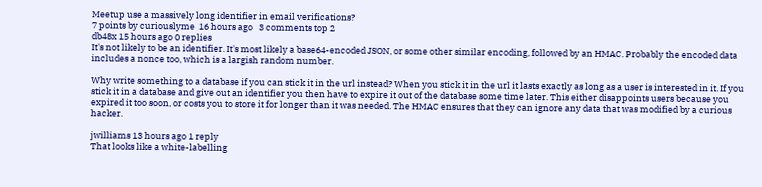Meetup use a massively long identifier in email verifications?
7 points by curiouslyme  16 hours ago   3 comments top 2
db48x 15 hours ago 0 replies
It's not likely to be an identifier. It's most likely a base64-encoded JSON, or some other similar encoding, followed by an HMAC. Probably the encoded data includes a nonce too, which is a largish random number.

Why write something to a database if you can stick it in the url instead? When you stick it in the url it lasts exactly as long as a user is interested in it. If you stick it in a database and give out an identifier you then have to expire it out of the database some time later. This either disappoints users because you expired it too soon, or costs you to store it for longer than it was needed. The HMAC ensures that they can ignore any data that was modified by a curious hacker.

jwilliams 13 hours ago 1 reply
That looks like a white-labelling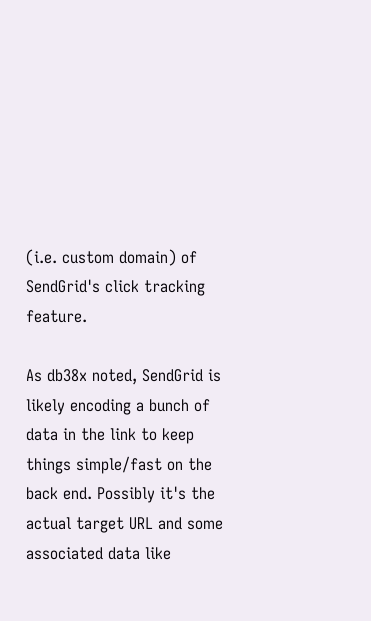(i.e. custom domain) of SendGrid's click tracking feature.

As db38x noted, SendGrid is likely encoding a bunch of data in the link to keep things simple/fast on the back end. Possibly it's the actual target URL and some associated data like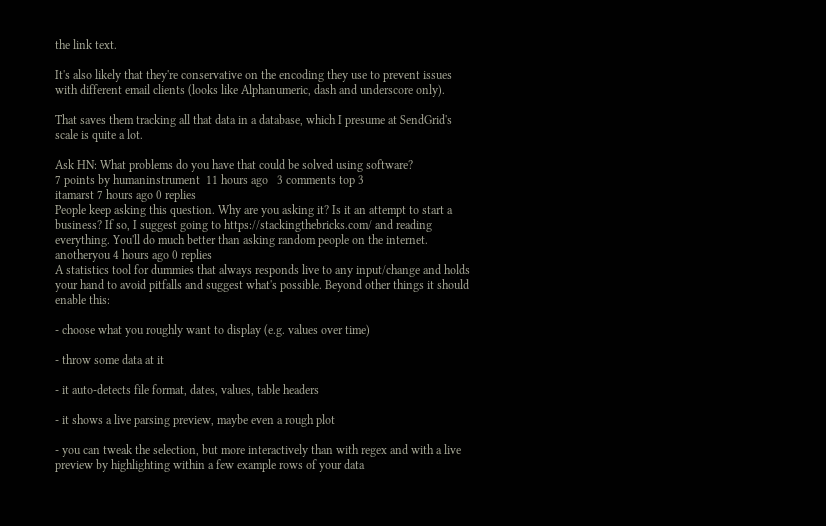the link text.

It's also likely that they're conservative on the encoding they use to prevent issues with different email clients (looks like Alphanumeric, dash and underscore only).

That saves them tracking all that data in a database, which I presume at SendGrid's scale is quite a lot.

Ask HN: What problems do you have that could be solved using software?
7 points by humaninstrument  11 hours ago   3 comments top 3
itamarst 7 hours ago 0 replies
People keep asking this question. Why are you asking it? Is it an attempt to start a business? If so, I suggest going to https://stackingthebricks.com/ and reading everything. You'll do much better than asking random people on the internet.
anotheryou 4 hours ago 0 replies
A statistics tool for dummies that always responds live to any input/change and holds your hand to avoid pitfalls and suggest what's possible. Beyond other things it should enable this:

- choose what you roughly want to display (e.g. values over time)

- throw some data at it

- it auto-detects file format, dates, values, table headers

- it shows a live parsing preview, maybe even a rough plot

- you can tweak the selection, but more interactively than with regex and with a live preview by highlighting within a few example rows of your data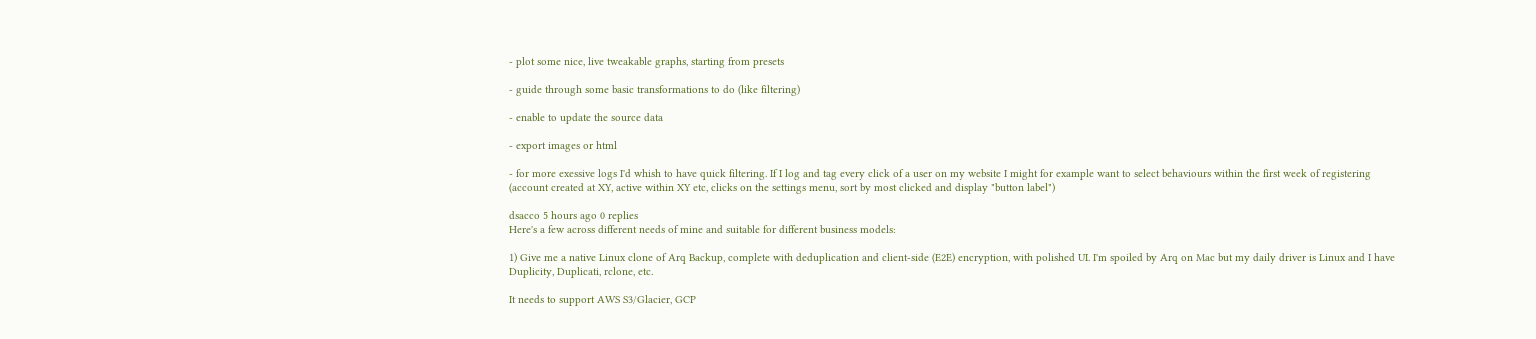- plot some nice, live tweakable graphs, starting from presets

- guide through some basic transformations to do (like filtering)

- enable to update the source data

- export images or html

- for more exessive logs I'd whish to have quick filtering. If I log and tag every click of a user on my website I might for example want to select behaviours within the first week of registering (account created at XY, active within XY etc, clicks on the settings menu, sort by most clicked and display "button label")

dsacco 5 hours ago 0 replies
Here's a few across different needs of mine and suitable for different business models:

1) Give me a native Linux clone of Arq Backup, complete with deduplication and client-side (E2E) encryption, with polished UI. I'm spoiled by Arq on Mac but my daily driver is Linux and I have Duplicity, Duplicati, rclone, etc.

It needs to support AWS S3/Glacier, GCP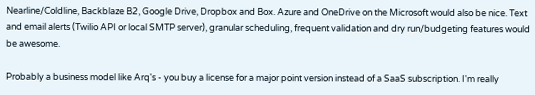Nearline/Coldline, Backblaze B2, Google Drive, Dropbox and Box. Azure and OneDrive on the Microsoft would also be nice. Text and email alerts (Twilio API or local SMTP server), granular scheduling, frequent validation and dry run/budgeting features would be awesome.

Probably a business model like Arq's - you buy a license for a major point version instead of a SaaS subscription. I'm really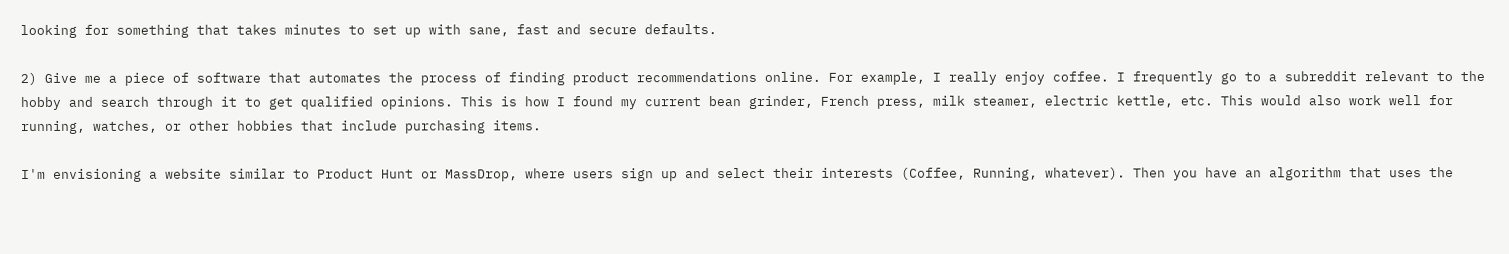looking for something that takes minutes to set up with sane, fast and secure defaults.

2) Give me a piece of software that automates the process of finding product recommendations online. For example, I really enjoy coffee. I frequently go to a subreddit relevant to the hobby and search through it to get qualified opinions. This is how I found my current bean grinder, French press, milk steamer, electric kettle, etc. This would also work well for running, watches, or other hobbies that include purchasing items.

I'm envisioning a website similar to Product Hunt or MassDrop, where users sign up and select their interests (Coffee, Running, whatever). Then you have an algorithm that uses the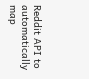Reddit API to automatically map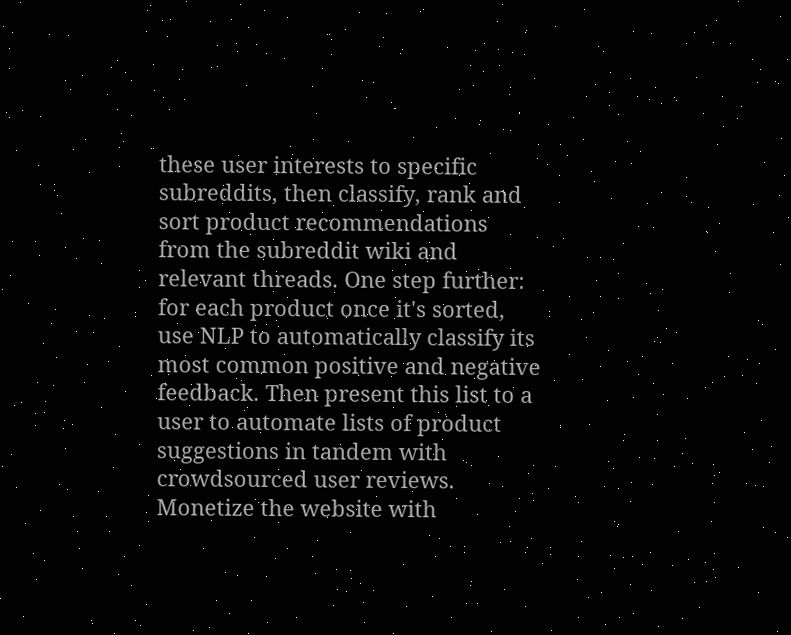these user interests to specific subreddits, then classify, rank and sort product recommendations from the subreddit wiki and relevant threads. One step further: for each product once it's sorted, use NLP to automatically classify its most common positive and negative feedback. Then present this list to a user to automate lists of product suggestions in tandem with crowdsourced user reviews. Monetize the website with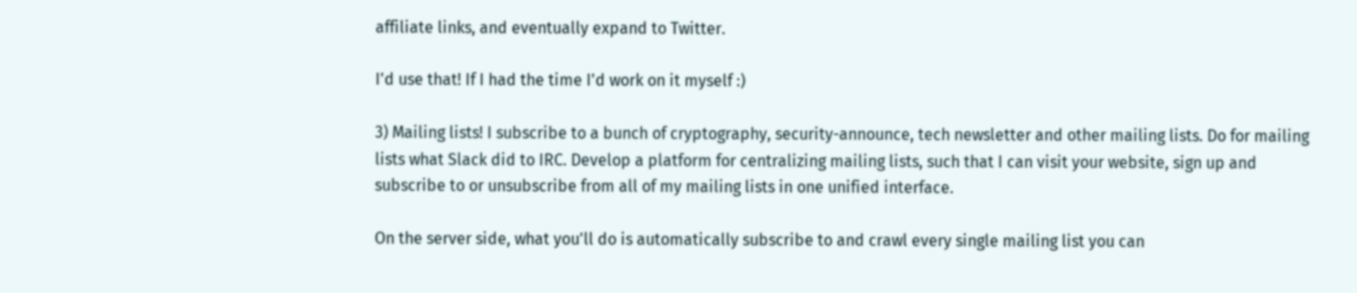affiliate links, and eventually expand to Twitter.

I'd use that! If I had the time I'd work on it myself :)

3) Mailing lists! I subscribe to a bunch of cryptography, security-announce, tech newsletter and other mailing lists. Do for mailing lists what Slack did to IRC. Develop a platform for centralizing mailing lists, such that I can visit your website, sign up and subscribe to or unsubscribe from all of my mailing lists in one unified interface.

On the server side, what you'll do is automatically subscribe to and crawl every single mailing list you can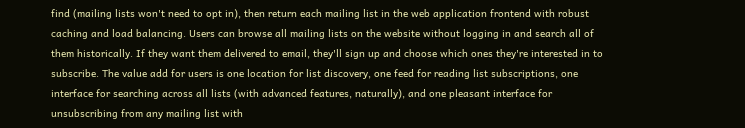find (mailing lists won't need to opt in), then return each mailing list in the web application frontend with robust caching and load balancing. Users can browse all mailing lists on the website without logging in and search all of them historically. If they want them delivered to email, they'll sign up and choose which ones they're interested in to subscribe. The value add for users is one location for list discovery, one feed for reading list subscriptions, one interface for searching across all lists (with advanced features, naturally), and one pleasant interface for unsubscribing from any mailing list with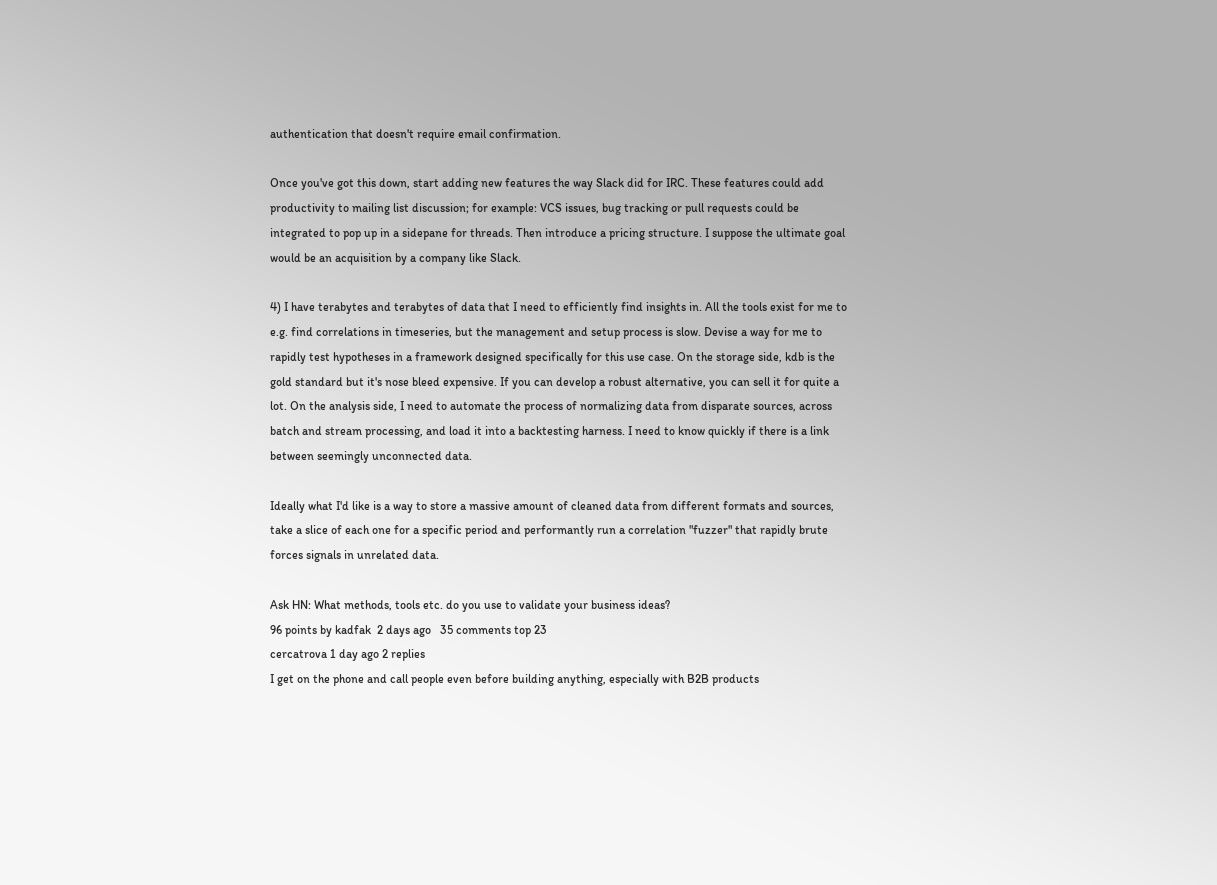authentication that doesn't require email confirmation.

Once you've got this down, start adding new features the way Slack did for IRC. These features could add productivity to mailing list discussion; for example: VCS issues, bug tracking or pull requests could be integrated to pop up in a sidepane for threads. Then introduce a pricing structure. I suppose the ultimate goal would be an acquisition by a company like Slack.

4) I have terabytes and terabytes of data that I need to efficiently find insights in. All the tools exist for me to e.g. find correlations in timeseries, but the management and setup process is slow. Devise a way for me to rapidly test hypotheses in a framework designed specifically for this use case. On the storage side, kdb is the gold standard but it's nose bleed expensive. If you can develop a robust alternative, you can sell it for quite a lot. On the analysis side, I need to automate the process of normalizing data from disparate sources, across batch and stream processing, and load it into a backtesting harness. I need to know quickly if there is a link between seemingly unconnected data.

Ideally what I'd like is a way to store a massive amount of cleaned data from different formats and sources, take a slice of each one for a specific period and performantly run a correlation "fuzzer" that rapidly brute forces signals in unrelated data.

Ask HN: What methods, tools etc. do you use to validate your business ideas?
96 points by kadfak  2 days ago   35 comments top 23
cercatrova 1 day ago 2 replies
I get on the phone and call people even before building anything, especially with B2B products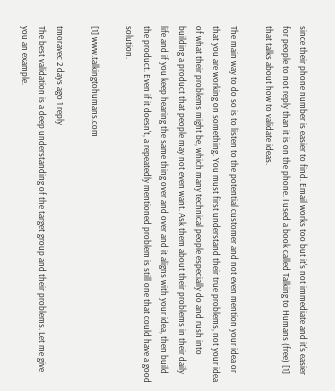since their phone number is easier to find. Email works too but it's not immediate and it's easier for people to not reply than it is on the phone. I used a book called Talking to Humans (free) [1] that talks about how to validate ideas.

The main way to do so is to listen to the potential customer and not even mention your idea or that you are working on something. You must first understand their true problems, not your idea of what their problems might be, which many technical people especially do and rush into building a product that people may not even want. Ask them about their problems in their daily life and if you keep hearing the same thing over and over and it aligns with your idea, then build the product. Even if it doesn't, a repeatedly mentioned problem is still one that could have a good solution.

[1] www.talkingtohumans.com

tmoravec 2 days ago 1 reply
The best validation is a deep understanding of the target group and their problems. Let me give you an example.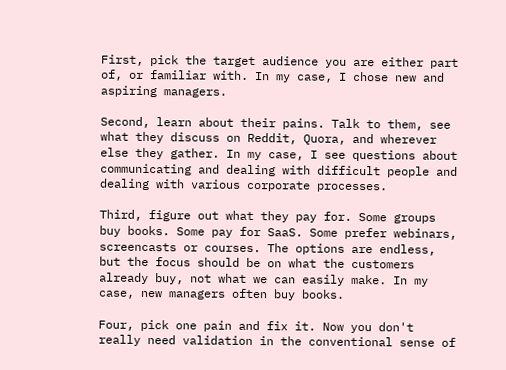First, pick the target audience you are either part of, or familiar with. In my case, I chose new and aspiring managers.

Second, learn about their pains. Talk to them, see what they discuss on Reddit, Quora, and wherever else they gather. In my case, I see questions about communicating and dealing with difficult people and dealing with various corporate processes.

Third, figure out what they pay for. Some groups buy books. Some pay for SaaS. Some prefer webinars, screencasts or courses. The options are endless, but the focus should be on what the customers already buy, not what we can easily make. In my case, new managers often buy books.

Four, pick one pain and fix it. Now you don't really need validation in the conventional sense of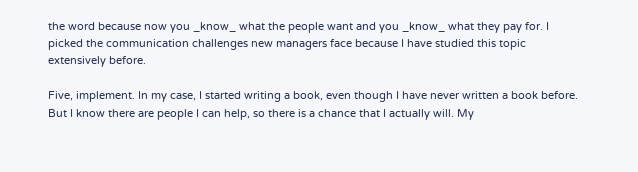the word because now you _know_ what the people want and you _know_ what they pay for. I picked the communication challenges new managers face because I have studied this topic extensively before.

Five, implement. In my case, I started writing a book, even though I have never written a book before. But I know there are people I can help, so there is a chance that I actually will. My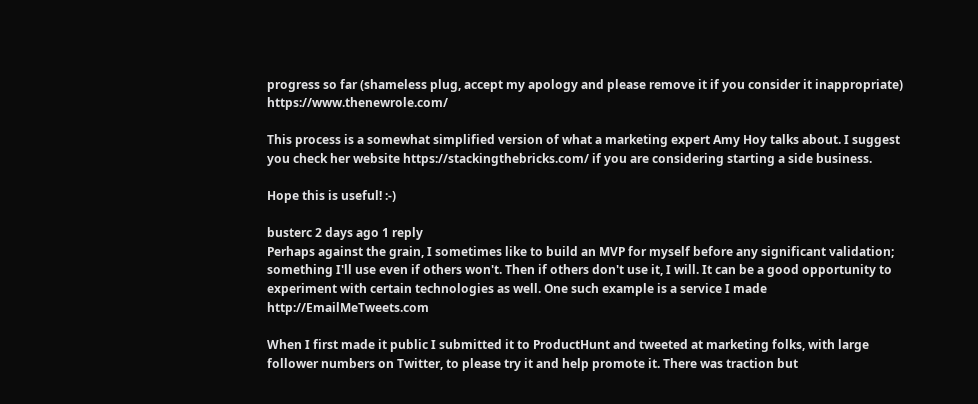progress so far (shameless plug, accept my apology and please remove it if you consider it inappropriate) https://www.thenewrole.com/

This process is a somewhat simplified version of what a marketing expert Amy Hoy talks about. I suggest you check her website https://stackingthebricks.com/ if you are considering starting a side business.

Hope this is useful! :-)

busterc 2 days ago 1 reply
Perhaps against the grain, I sometimes like to build an MVP for myself before any significant validation; something I'll use even if others won't. Then if others don't use it, I will. It can be a good opportunity to experiment with certain technologies as well. One such example is a service I made http://EmailMeTweets.com

When I first made it public I submitted it to ProductHunt and tweeted at marketing folks, with large follower numbers on Twitter, to please try it and help promote it. There was traction but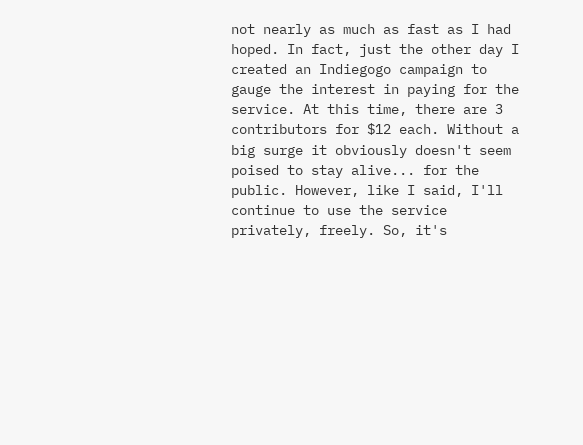not nearly as much as fast as I had hoped. In fact, just the other day I created an Indiegogo campaign to gauge the interest in paying for the service. At this time, there are 3 contributors for $12 each. Without a big surge it obviously doesn't seem poised to stay alive... for the public. However, like I said, I'll continue to use the service privately, freely. So, it's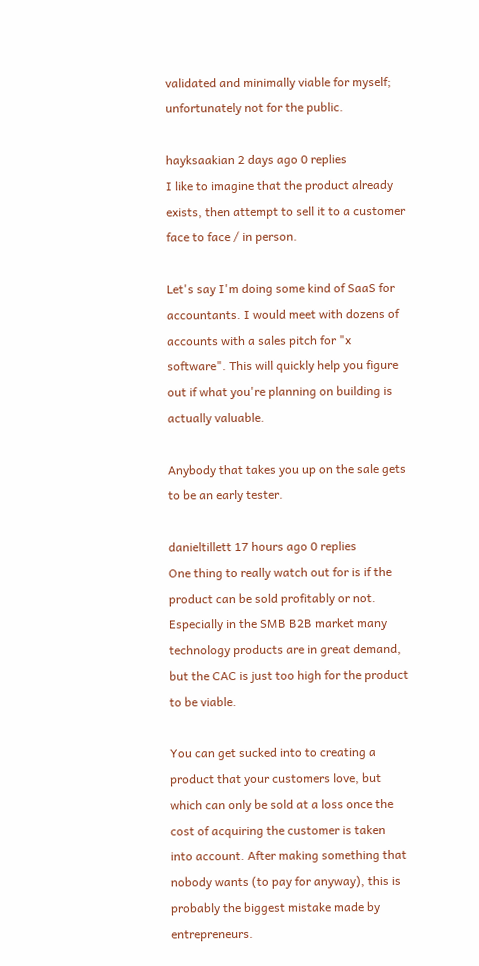validated and minimally viable for myself; unfortunately not for the public.

hayksaakian 2 days ago 0 replies
I like to imagine that the product already exists, then attempt to sell it to a customer face to face / in person.

Let's say I'm doing some kind of SaaS for accountants. I would meet with dozens of accounts with a sales pitch for "x software". This will quickly help you figure out if what you're planning on building is actually valuable.

Anybody that takes you up on the sale gets to be an early tester.

danieltillett 17 hours ago 0 replies
One thing to really watch out for is if the product can be sold profitably or not. Especially in the SMB B2B market many technology products are in great demand, but the CAC is just too high for the product to be viable.

You can get sucked into to creating a product that your customers love, but which can only be sold at a loss once the cost of acquiring the customer is taken into account. After making something that nobody wants (to pay for anyway), this is probably the biggest mistake made by entrepreneurs.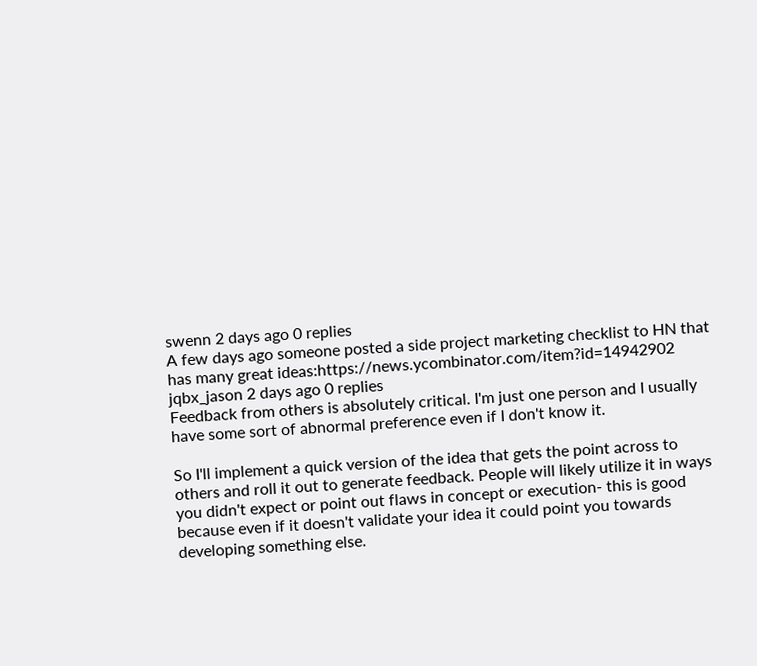swenn 2 days ago 0 replies
A few days ago someone posted a side project marketing checklist to HN that has many great ideas:https://news.ycombinator.com/item?id=14942902
jqbx_jason 2 days ago 0 replies
Feedback from others is absolutely critical. I'm just one person and I usually have some sort of abnormal preference even if I don't know it.

So I'll implement a quick version of the idea that gets the point across to others and roll it out to generate feedback. People will likely utilize it in ways you didn't expect or point out flaws in concept or execution- this is good because even if it doesn't validate your idea it could point you towards developing something else.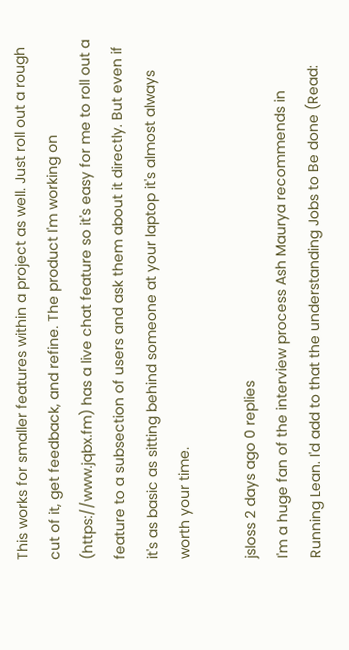This works for smaller features within a project as well. Just roll out a rough cut of it, get feedback, and refine. The product I'm working on (https://www.jqbx.fm) has a live chat feature so it's easy for me to roll out a feature to a subsection of users and ask them about it directly. But even if it's as basic as sitting behind someone at your laptop it's almost always worth your time.

jsloss 2 days ago 0 replies
I'm a huge fan of the interview process Ash Maurya recommends in Running Lean. I'd add to that the understanding Jobs to Be done (Read: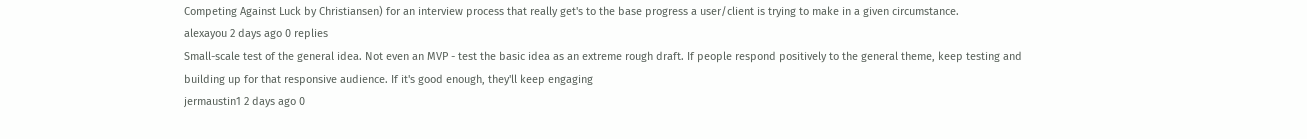Competing Against Luck by Christiansen) for an interview process that really get's to the base progress a user/client is trying to make in a given circumstance.
alexayou 2 days ago 0 replies
Small-scale test of the general idea. Not even an MVP - test the basic idea as an extreme rough draft. If people respond positively to the general theme, keep testing and building up for that responsive audience. If it's good enough, they'll keep engaging
jermaustin1 2 days ago 0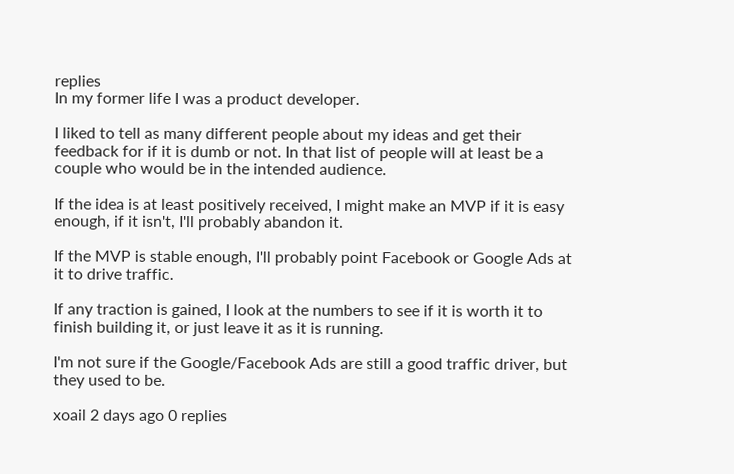replies
In my former life I was a product developer.

I liked to tell as many different people about my ideas and get their feedback for if it is dumb or not. In that list of people will at least be a couple who would be in the intended audience.

If the idea is at least positively received, I might make an MVP if it is easy enough, if it isn't, I'll probably abandon it.

If the MVP is stable enough, I'll probably point Facebook or Google Ads at it to drive traffic.

If any traction is gained, I look at the numbers to see if it is worth it to finish building it, or just leave it as it is running.

I'm not sure if the Google/Facebook Ads are still a good traffic driver, but they used to be.

xoail 2 days ago 0 replies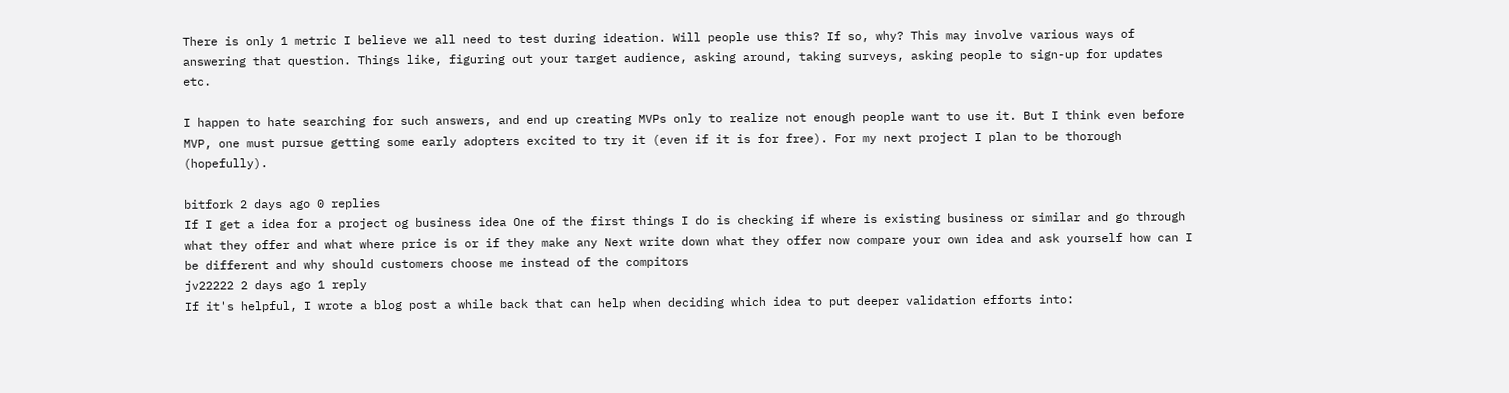There is only 1 metric I believe we all need to test during ideation. Will people use this? If so, why? This may involve various ways of answering that question. Things like, figuring out your target audience, asking around, taking surveys, asking people to sign-up for updates etc.

I happen to hate searching for such answers, and end up creating MVPs only to realize not enough people want to use it. But I think even before MVP, one must pursue getting some early adopters excited to try it (even if it is for free). For my next project I plan to be thorough (hopefully).

bitfork 2 days ago 0 replies
If I get a idea for a project og business idea One of the first things I do is checking if where is existing business or similar and go through what they offer and what where price is or if they make any Next write down what they offer now compare your own idea and ask yourself how can I be different and why should customers choose me instead of the compitors
jv22222 2 days ago 1 reply
If it's helpful, I wrote a blog post a while back that can help when deciding which idea to put deeper validation efforts into: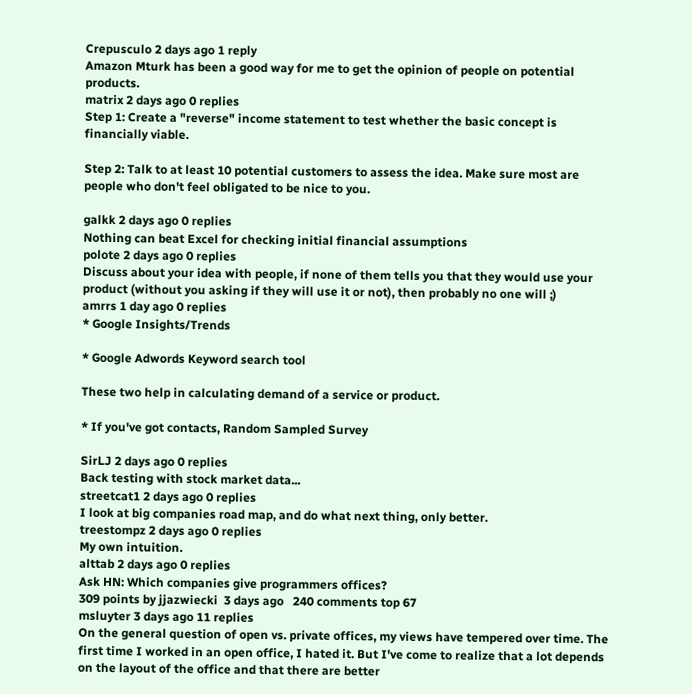Crepusculo 2 days ago 1 reply
Amazon Mturk has been a good way for me to get the opinion of people on potential products.
matrix 2 days ago 0 replies
Step 1: Create a "reverse" income statement to test whether the basic concept is financially viable.

Step 2: Talk to at least 10 potential customers to assess the idea. Make sure most are people who don't feel obligated to be nice to you.

galkk 2 days ago 0 replies
Nothing can beat Excel for checking initial financial assumptions
polote 2 days ago 0 replies
Discuss about your idea with people, if none of them tells you that they would use your product (without you asking if they will use it or not), then probably no one will ;)
amrrs 1 day ago 0 replies
* Google Insights/Trends

* Google Adwords Keyword search tool

These two help in calculating demand of a service or product.

* If you've got contacts, Random Sampled Survey

SirLJ 2 days ago 0 replies
Back testing with stock market data...
streetcat1 2 days ago 0 replies
I look at big companies road map, and do what next thing, only better.
treestompz 2 days ago 0 replies
My own intuition.
alttab 2 days ago 0 replies
Ask HN: Which companies give programmers offices?
309 points by jjazwiecki  3 days ago   240 comments top 67
msluyter 3 days ago 11 replies
On the general question of open vs. private offices, my views have tempered over time. The first time I worked in an open office, I hated it. But I've come to realize that a lot depends on the layout of the office and that there are better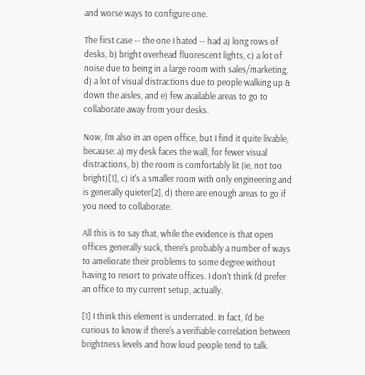and worse ways to configure one.

The first case -- the one I hated -- had a) long rows of desks, b) bright overhead fluorescent lights, c) a lot of noise due to being in a large room with sales/marketing, d) a lot of visual distractions due to people walking up & down the aisles, and e) few available areas to go to collaborate away from your desks.

Now, I'm also in an open office, but I find it quite livable, because: a) my desk faces the wall, for fewer visual distractions, b) the room is comfortably lit (ie, not too bright)[1], c) it's a smaller room with only engineering and is generally quieter[2], d) there are enough areas to go if you need to collaborate.

All this is to say that, while the evidence is that open offices generally suck, there's probably a number of ways to ameliorate their problems to some degree without having to resort to private offices. I don't think I'd prefer an office to my current setup, actually.

[1] I think this element is underrated. In fact, I'd be curious to know if there's a verifiable correlation between brightness levels and how loud people tend to talk.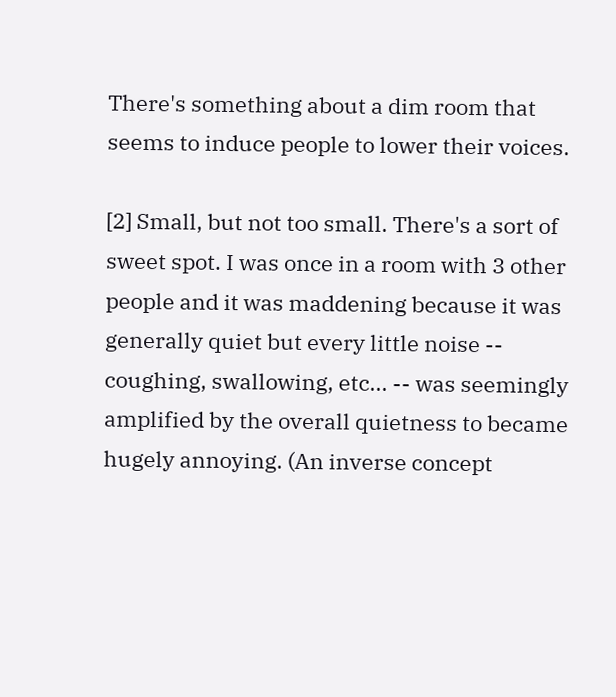There's something about a dim room that seems to induce people to lower their voices.

[2] Small, but not too small. There's a sort of sweet spot. I was once in a room with 3 other people and it was maddening because it was generally quiet but every little noise -- coughing, swallowing, etc... -- was seemingly amplified by the overall quietness to became hugely annoying. (An inverse concept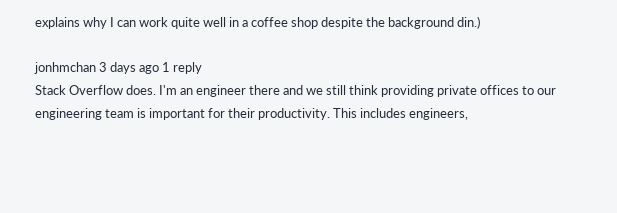explains why I can work quite well in a coffee shop despite the background din.)

jonhmchan 3 days ago 1 reply
Stack Overflow does. I'm an engineer there and we still think providing private offices to our engineering team is important for their productivity. This includes engineers,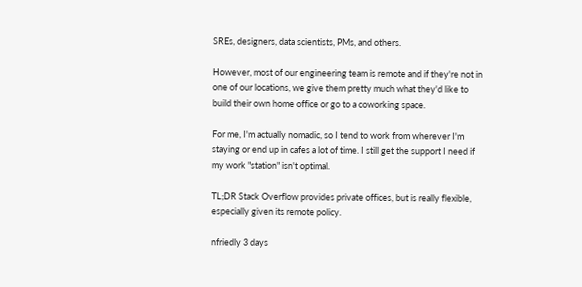SREs, designers, data scientists, PMs, and others.

However, most of our engineering team is remote and if they're not in one of our locations, we give them pretty much what they'd like to build their own home office or go to a coworking space.

For me, I'm actually nomadic, so I tend to work from wherever I'm staying or end up in cafes a lot of time. I still get the support I need if my work "station" isn't optimal.

TL;DR Stack Overflow provides private offices, but is really flexible, especially given its remote policy.

nfriedly 3 days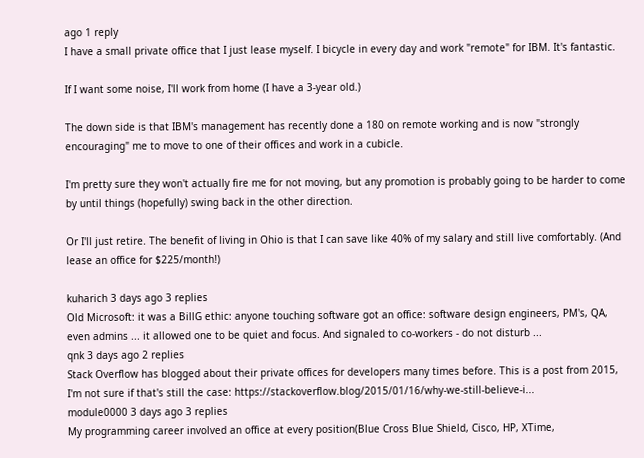ago 1 reply
I have a small private office that I just lease myself. I bicycle in every day and work "remote" for IBM. It's fantastic.

If I want some noise, I'll work from home (I have a 3-year old.)

The down side is that IBM's management has recently done a 180 on remote working and is now "strongly encouraging" me to move to one of their offices and work in a cubicle.

I'm pretty sure they won't actually fire me for not moving, but any promotion is probably going to be harder to come by until things (hopefully) swing back in the other direction.

Or I'll just retire. The benefit of living in Ohio is that I can save like 40% of my salary and still live comfortably. (And lease an office for $225/month!)

kuharich 3 days ago 3 replies
Old Microsoft: it was a BillG ethic: anyone touching software got an office: software design engineers, PM's, QA, even admins ... it allowed one to be quiet and focus. And signaled to co-workers - do not disturb ...
qnk 3 days ago 2 replies
Stack Overflow has blogged about their private offices for developers many times before. This is a post from 2015, I'm not sure if that's still the case: https://stackoverflow.blog/2015/01/16/why-we-still-believe-i...
module0000 3 days ago 3 replies
My programming career involved an office at every position(Blue Cross Blue Shield, Cisco, HP, XTime,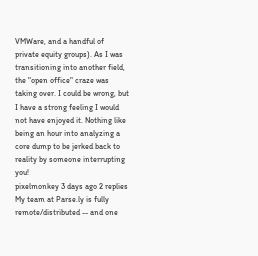VMWare, and a handful of private equity groups). As I was transitioning into another field, the "open office" craze was taking over. I could be wrong, but I have a strong feeling I would not have enjoyed it. Nothing like being an hour into analyzing a core dump to be jerked back to reality by someone interrupting you!
pixelmonkey 3 days ago 2 replies
My team at Parse.ly is fully remote/distributed -- and one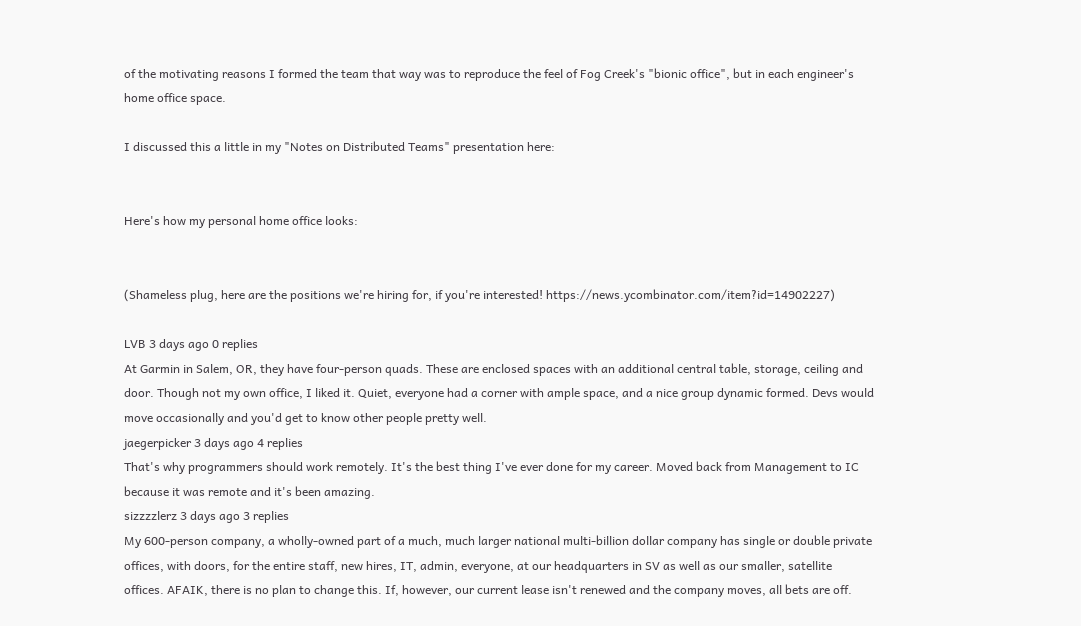of the motivating reasons I formed the team that way was to reproduce the feel of Fog Creek's "bionic office", but in each engineer's home office space.

I discussed this a little in my "Notes on Distributed Teams" presentation here:


Here's how my personal home office looks:


(Shameless plug, here are the positions we're hiring for, if you're interested! https://news.ycombinator.com/item?id=14902227)

LVB 3 days ago 0 replies
At Garmin in Salem, OR, they have four-person quads. These are enclosed spaces with an additional central table, storage, ceiling and door. Though not my own office, I liked it. Quiet, everyone had a corner with ample space, and a nice group dynamic formed. Devs would move occasionally and you'd get to know other people pretty well.
jaegerpicker 3 days ago 4 replies
That's why programmers should work remotely. It's the best thing I've ever done for my career. Moved back from Management to IC because it was remote and it's been amazing.
sizzzzlerz 3 days ago 3 replies
My 600-person company, a wholly-owned part of a much, much larger national multi-billion dollar company has single or double private offices, with doors, for the entire staff, new hires, IT, admin, everyone, at our headquarters in SV as well as our smaller, satellite offices. AFAIK, there is no plan to change this. If, however, our current lease isn't renewed and the company moves, all bets are off.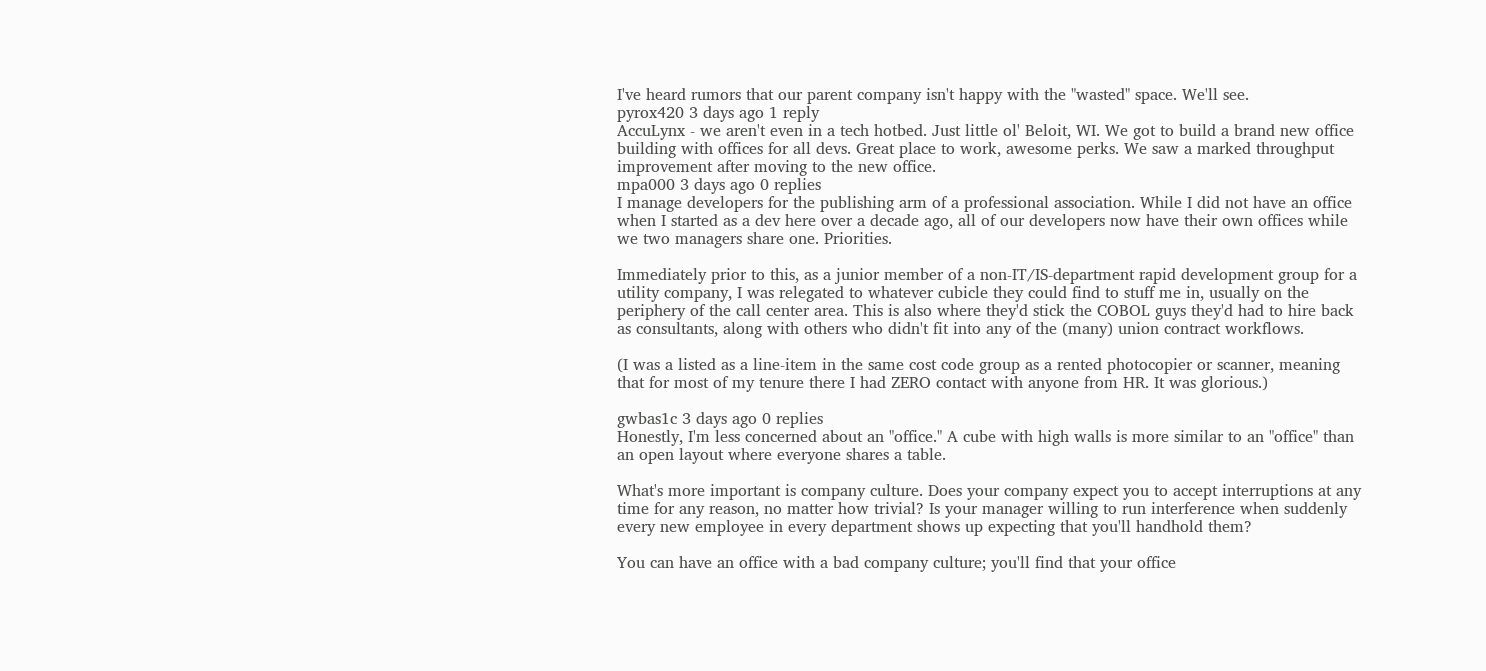I've heard rumors that our parent company isn't happy with the "wasted" space. We'll see.
pyrox420 3 days ago 1 reply
AccuLynx - we aren't even in a tech hotbed. Just little ol' Beloit, WI. We got to build a brand new office building with offices for all devs. Great place to work, awesome perks. We saw a marked throughput improvement after moving to the new office.
mpa000 3 days ago 0 replies
I manage developers for the publishing arm of a professional association. While I did not have an office when I started as a dev here over a decade ago, all of our developers now have their own offices while we two managers share one. Priorities.

Immediately prior to this, as a junior member of a non-IT/IS-department rapid development group for a utility company, I was relegated to whatever cubicle they could find to stuff me in, usually on the periphery of the call center area. This is also where they'd stick the COBOL guys they'd had to hire back as consultants, along with others who didn't fit into any of the (many) union contract workflows.

(I was a listed as a line-item in the same cost code group as a rented photocopier or scanner, meaning that for most of my tenure there I had ZERO contact with anyone from HR. It was glorious.)

gwbas1c 3 days ago 0 replies
Honestly, I'm less concerned about an "office." A cube with high walls is more similar to an "office" than an open layout where everyone shares a table.

What's more important is company culture. Does your company expect you to accept interruptions at any time for any reason, no matter how trivial? Is your manager willing to run interference when suddenly every new employee in every department shows up expecting that you'll handhold them?

You can have an office with a bad company culture; you'll find that your office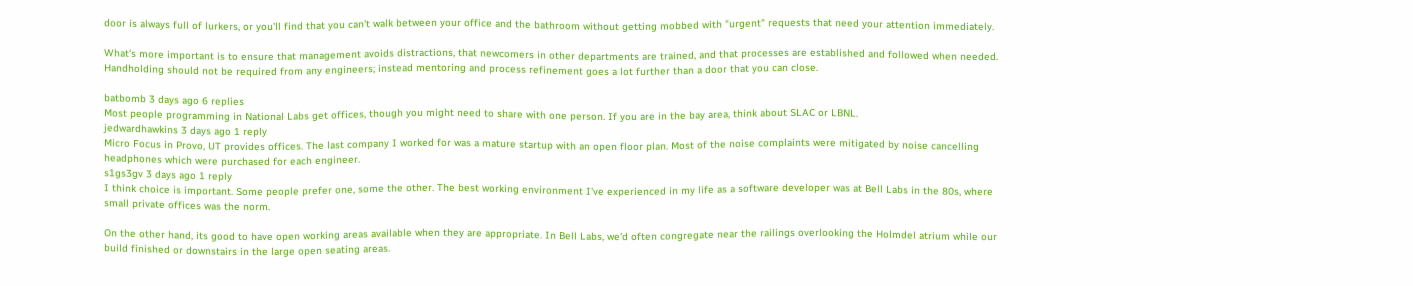door is always full of lurkers, or you'll find that you can't walk between your office and the bathroom without getting mobbed with "urgent" requests that need your attention immediately.

What's more important is to ensure that management avoids distractions, that newcomers in other departments are trained, and that processes are established and followed when needed. Handholding should not be required from any engineers; instead mentoring and process refinement goes a lot further than a door that you can close.

batbomb 3 days ago 6 replies
Most people programming in National Labs get offices, though you might need to share with one person. If you are in the bay area, think about SLAC or LBNL.
jedwardhawkins 3 days ago 1 reply
Micro Focus in Provo, UT provides offices. The last company I worked for was a mature startup with an open floor plan. Most of the noise complaints were mitigated by noise cancelling headphones which were purchased for each engineer.
s1gs3gv 3 days ago 1 reply
I think choice is important. Some people prefer one, some the other. The best working environment I've experienced in my life as a software developer was at Bell Labs in the 80s, where small private offices was the norm.

On the other hand, its good to have open working areas available when they are appropriate. In Bell Labs, we'd often congregate near the railings overlooking the Holmdel atrium while our build finished or downstairs in the large open seating areas.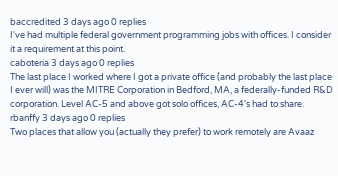baccredited 3 days ago 0 replies
I've had multiple federal government programming jobs with offices. I consider it a requirement at this point.
caboteria 3 days ago 0 replies
The last place I worked where I got a private office (and probably the last place I ever will) was the MITRE Corporation in Bedford, MA, a federally-funded R&D corporation. Level AC-5 and above got solo offices, AC-4's had to share.
rbanffy 3 days ago 0 replies
Two places that allow you (actually they prefer) to work remotely are Avaaz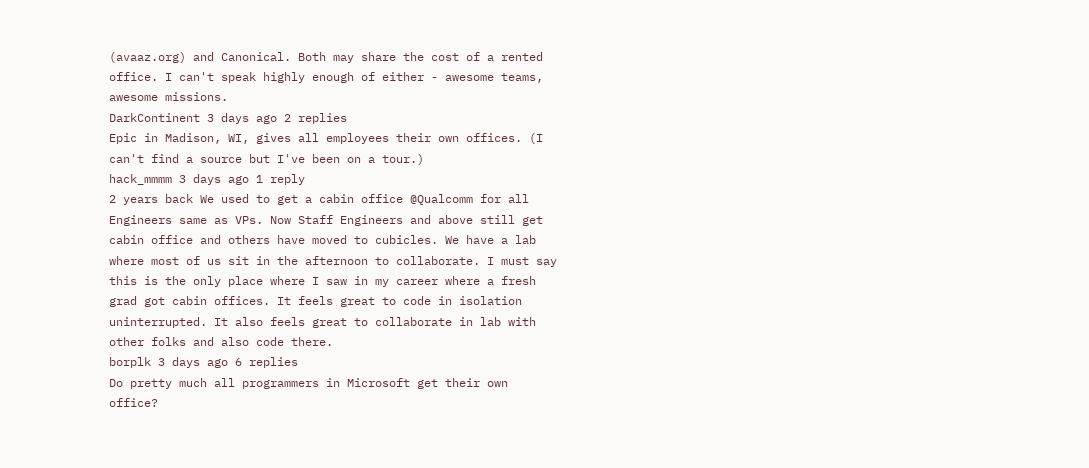(avaaz.org) and Canonical. Both may share the cost of a rented office. I can't speak highly enough of either - awesome teams, awesome missions.
DarkContinent 3 days ago 2 replies
Epic in Madison, WI, gives all employees their own offices. (I can't find a source but I've been on a tour.)
hack_mmmm 3 days ago 1 reply
2 years back We used to get a cabin office @Qualcomm for all Engineers same as VPs. Now Staff Engineers and above still get cabin office and others have moved to cubicles. We have a lab where most of us sit in the afternoon to collaborate. I must say this is the only place where I saw in my career where a fresh grad got cabin offices. It feels great to code in isolation uninterrupted. It also feels great to collaborate in lab with other folks and also code there.
borplk 3 days ago 6 replies
Do pretty much all programmers in Microsoft get their own office?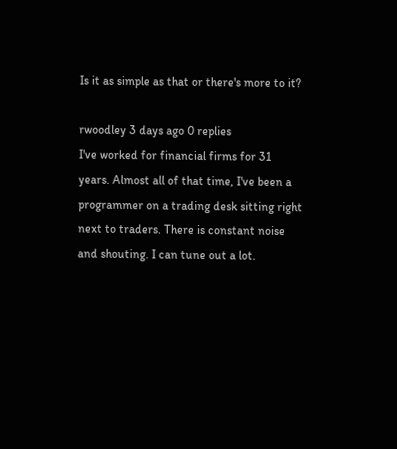Is it as simple as that or there's more to it?

rwoodley 3 days ago 0 replies
I've worked for financial firms for 31 years. Almost all of that time, I've been a programmer on a trading desk sitting right next to traders. There is constant noise and shouting. I can tune out a lot.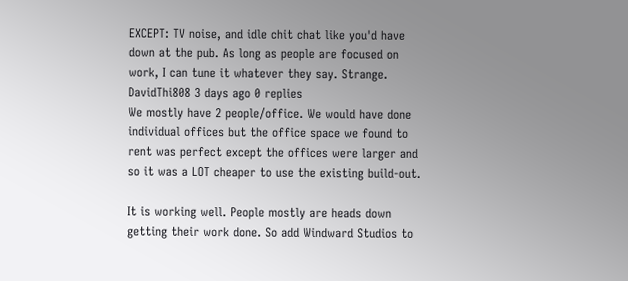EXCEPT: TV noise, and idle chit chat like you'd have down at the pub. As long as people are focused on work, I can tune it whatever they say. Strange.
DavidThi808 3 days ago 0 replies
We mostly have 2 people/office. We would have done individual offices but the office space we found to rent was perfect except the offices were larger and so it was a LOT cheaper to use the existing build-out.

It is working well. People mostly are heads down getting their work done. So add Windward Studios to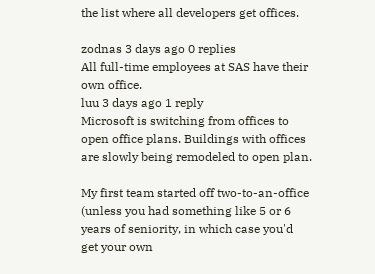the list where all developers get offices.

zodnas 3 days ago 0 replies
All full-time employees at SAS have their own office.
luu 3 days ago 1 reply
Microsoft is switching from offices to open office plans. Buildings with offices are slowly being remodeled to open plan.

My first team started off two-to-an-office (unless you had something like 5 or 6 years of seniority, in which case you'd get your own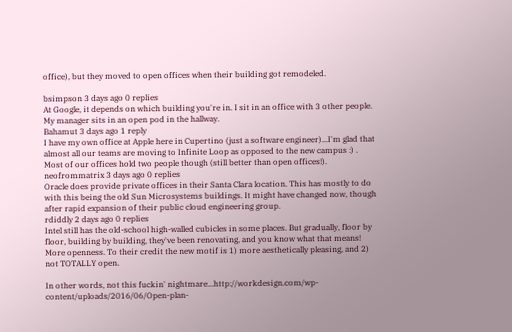office), but they moved to open offices when their building got remodeled.

bsimpson 3 days ago 0 replies
At Google, it depends on which building you're in. I sit in an office with 3 other people. My manager sits in an open pod in the hallway.
Bahamut 3 days ago 1 reply
I have my own office at Apple here in Cupertino (just a software engineer)...I'm glad that almost all our teams are moving to Infinite Loop as opposed to the new campus :) . Most of our offices hold two people though (still better than open offices!).
neofrommatrix 3 days ago 0 replies
Oracle does provide private offices in their Santa Clara location. This has mostly to do with this being the old Sun Microsystems buildings. It might have changed now, though after rapid expansion of their public cloud engineering group.
rdiddly 2 days ago 0 replies
Intel still has the old-school high-walled cubicles in some places. But gradually, floor by floor, building by building, they've been renovating, and you know what that means! More openness. To their credit the new motif is 1) more aesthetically pleasing, and 2) not TOTALLY open.

In other words, not this fuckin' nightmare...http://workdesign.com/wp-content/uploads/2016/06/Open-plan-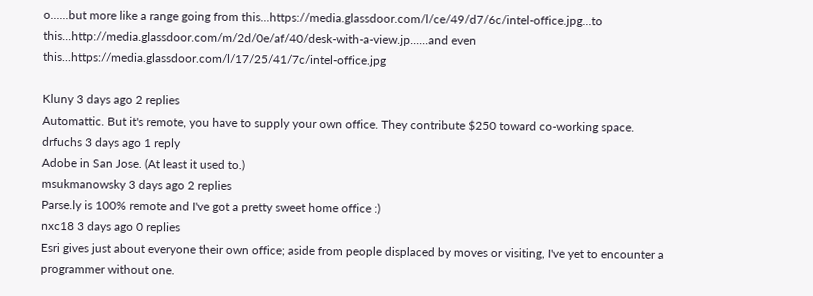o......but more like a range going from this...https://media.glassdoor.com/l/ce/49/d7/6c/intel-office.jpg...to this...http://media.glassdoor.com/m/2d/0e/af/40/desk-with-a-view.jp......and even this...https://media.glassdoor.com/l/17/25/41/7c/intel-office.jpg

Kluny 3 days ago 2 replies
Automattic. But it's remote, you have to supply your own office. They contribute $250 toward co-working space.
drfuchs 3 days ago 1 reply
Adobe in San Jose. (At least it used to.)
msukmanowsky 3 days ago 2 replies
Parse.ly is 100% remote and I've got a pretty sweet home office :)
nxc18 3 days ago 0 replies
Esri gives just about everyone their own office; aside from people displaced by moves or visiting, I've yet to encounter a programmer without one.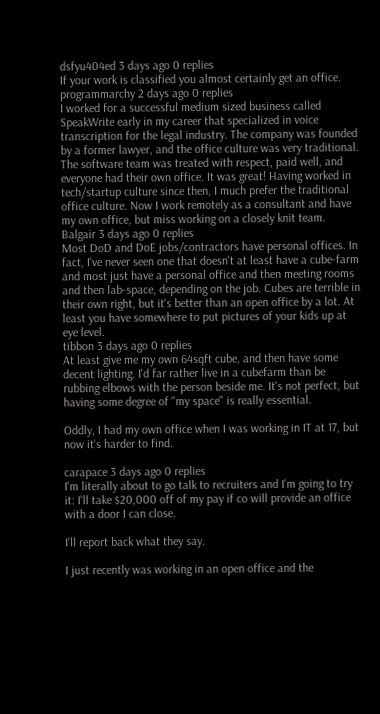dsfyu404ed 3 days ago 0 replies
If your work is classified you almost certainly get an office.
programmarchy 2 days ago 0 replies
I worked for a successful medium sized business called SpeakWrite early in my career that specialized in voice transcription for the legal industry. The company was founded by a former lawyer, and the office culture was very traditional. The software team was treated with respect, paid well, and everyone had their own office. It was great! Having worked in tech/startup culture since then, I much prefer the traditional office culture. Now I work remotely as a consultant and have my own office, but miss working on a closely knit team.
Balgair 3 days ago 0 replies
Most DoD and DoE jobs/contractors have personal offices. In fact, I've never seen one that doesn't at least have a cube-farm and most just have a personal office and then meeting rooms and then lab-space, depending on the job. Cubes are terrible in their own right, but it's better than an open office by a lot. At least you have somewhere to put pictures of your kids up at eye level.
tibbon 3 days ago 0 replies
At least give me my own 64sqft cube, and then have some decent lighting. I'd far rather live in a cubefarm than be rubbing elbows with the person beside me. It's not perfect, but having some degree of "my space" is really essential.

Oddly, I had my own office when I was working in IT at 17, but now it's harder to find.

carapace 3 days ago 0 replies
I'm literally about to go talk to recruiters and I'm going to try it: I'll take $20,000 off of my pay if co will provide an office with a door I can close.

I'll report back what they say.

I just recently was working in an open office and the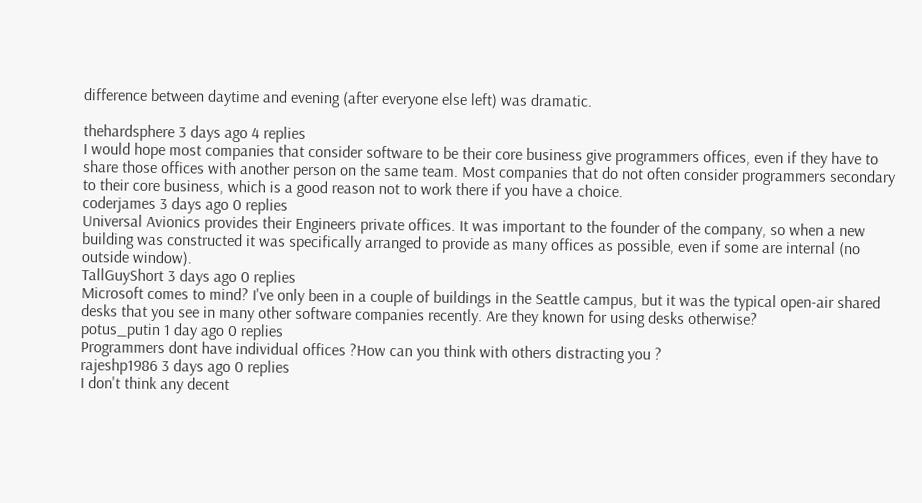difference between daytime and evening (after everyone else left) was dramatic.

thehardsphere 3 days ago 4 replies
I would hope most companies that consider software to be their core business give programmers offices, even if they have to share those offices with another person on the same team. Most companies that do not often consider programmers secondary to their core business, which is a good reason not to work there if you have a choice.
coderjames 3 days ago 0 replies
Universal Avionics provides their Engineers private offices. It was important to the founder of the company, so when a new building was constructed it was specifically arranged to provide as many offices as possible, even if some are internal (no outside window).
TallGuyShort 3 days ago 0 replies
Microsoft comes to mind? I've only been in a couple of buildings in the Seattle campus, but it was the typical open-air shared desks that you see in many other software companies recently. Are they known for using desks otherwise?
potus_putin 1 day ago 0 replies
Programmers dont have individual offices ?How can you think with others distracting you ?
rajeshp1986 3 days ago 0 replies
I don't think any decent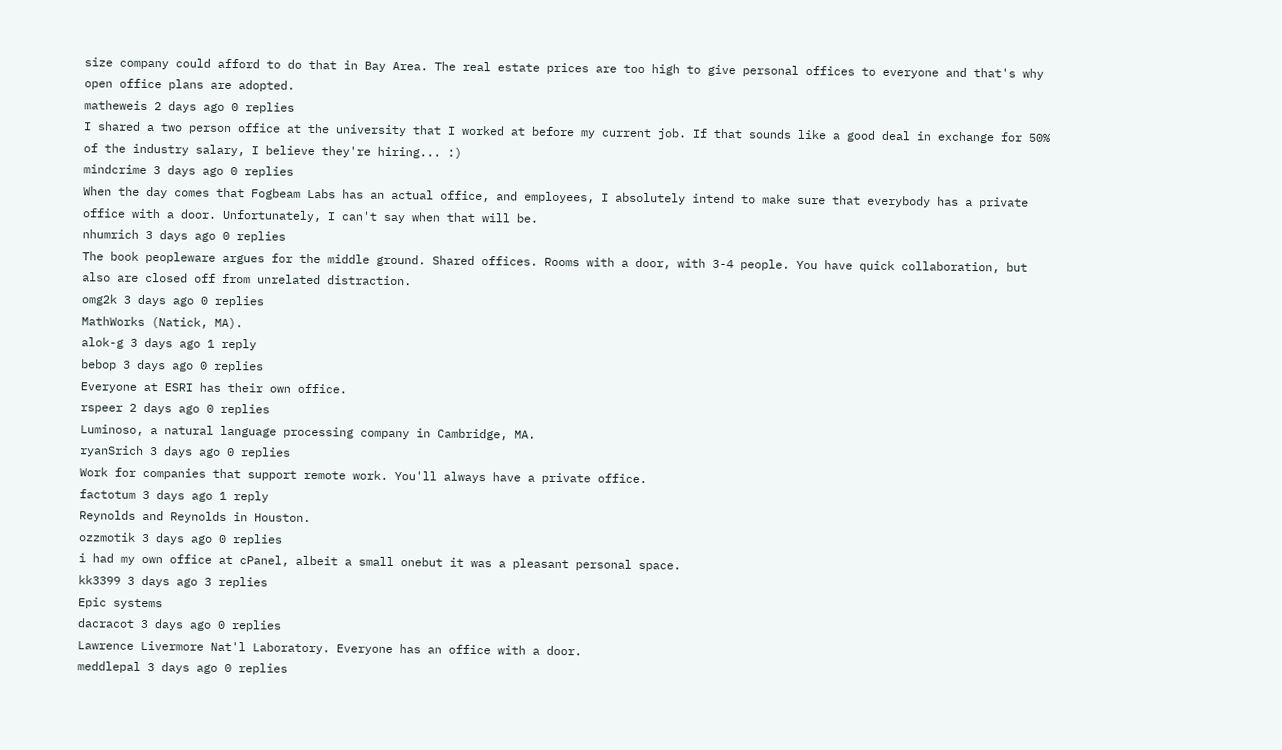size company could afford to do that in Bay Area. The real estate prices are too high to give personal offices to everyone and that's why open office plans are adopted.
matheweis 2 days ago 0 replies
I shared a two person office at the university that I worked at before my current job. If that sounds like a good deal in exchange for 50% of the industry salary, I believe they're hiring... :)
mindcrime 3 days ago 0 replies
When the day comes that Fogbeam Labs has an actual office, and employees, I absolutely intend to make sure that everybody has a private office with a door. Unfortunately, I can't say when that will be.
nhumrich 3 days ago 0 replies
The book peopleware argues for the middle ground. Shared offices. Rooms with a door, with 3-4 people. You have quick collaboration, but also are closed off from unrelated distraction.
omg2k 3 days ago 0 replies
MathWorks (Natick, MA).
alok-g 3 days ago 1 reply
bebop 3 days ago 0 replies
Everyone at ESRI has their own office.
rspeer 2 days ago 0 replies
Luminoso, a natural language processing company in Cambridge, MA.
ryanSrich 3 days ago 0 replies
Work for companies that support remote work. You'll always have a private office.
factotum 3 days ago 1 reply
Reynolds and Reynolds in Houston.
ozzmotik 3 days ago 0 replies
i had my own office at cPanel, albeit a small onebut it was a pleasant personal space.
kk3399 3 days ago 3 replies
Epic systems
dacracot 3 days ago 0 replies
Lawrence Livermore Nat'l Laboratory. Everyone has an office with a door.
meddlepal 3 days ago 0 replies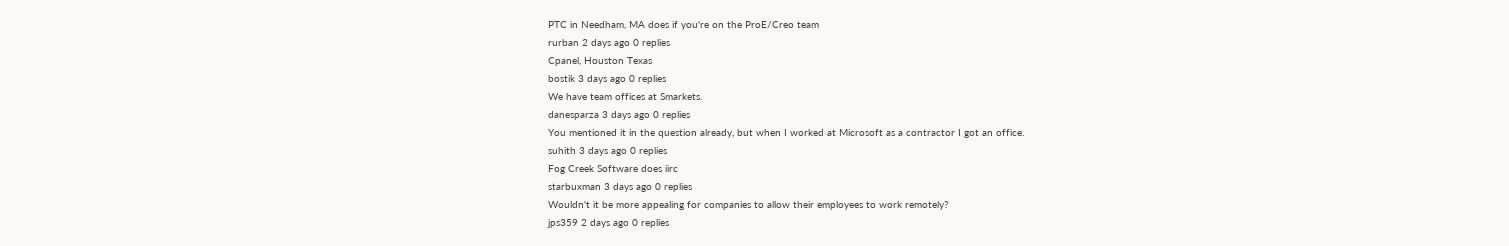PTC in Needham, MA does if you're on the ProE/Creo team
rurban 2 days ago 0 replies
Cpanel, Houston Texas
bostik 3 days ago 0 replies
We have team offices at Smarkets.
danesparza 3 days ago 0 replies
You mentioned it in the question already, but when I worked at Microsoft as a contractor I got an office.
suhith 3 days ago 0 replies
Fog Creek Software does iirc
starbuxman 3 days ago 0 replies
Wouldn't it be more appealing for companies to allow their employees to work remotely?
jps359 2 days ago 0 replies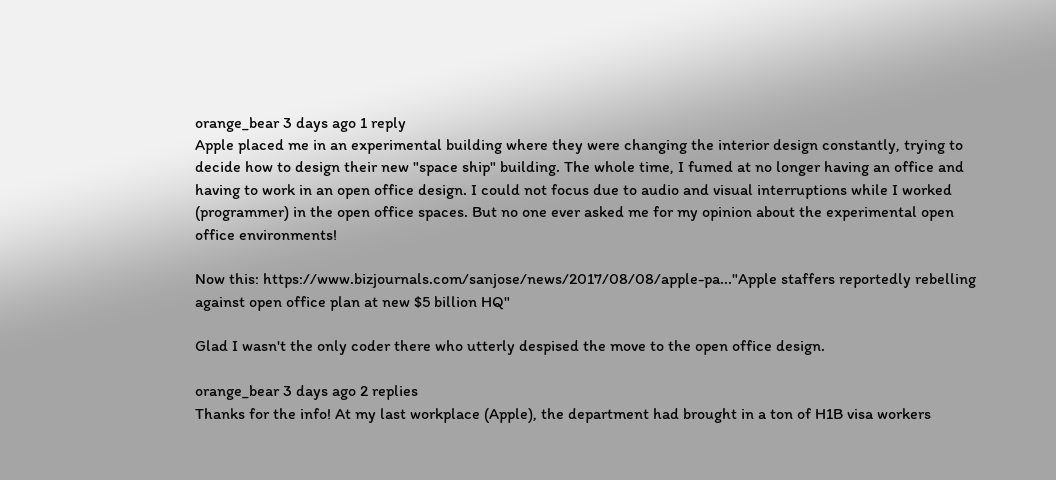orange_bear 3 days ago 1 reply
Apple placed me in an experimental building where they were changing the interior design constantly, trying to decide how to design their new "space ship" building. The whole time, I fumed at no longer having an office and having to work in an open office design. I could not focus due to audio and visual interruptions while I worked (programmer) in the open office spaces. But no one ever asked me for my opinion about the experimental open office environments!

Now this: https://www.bizjournals.com/sanjose/news/2017/08/08/apple-pa..."Apple staffers reportedly rebelling against open office plan at new $5 billion HQ"

Glad I wasn't the only coder there who utterly despised the move to the open office design.

orange_bear 3 days ago 2 replies
Thanks for the info! At my last workplace (Apple), the department had brought in a ton of H1B visa workers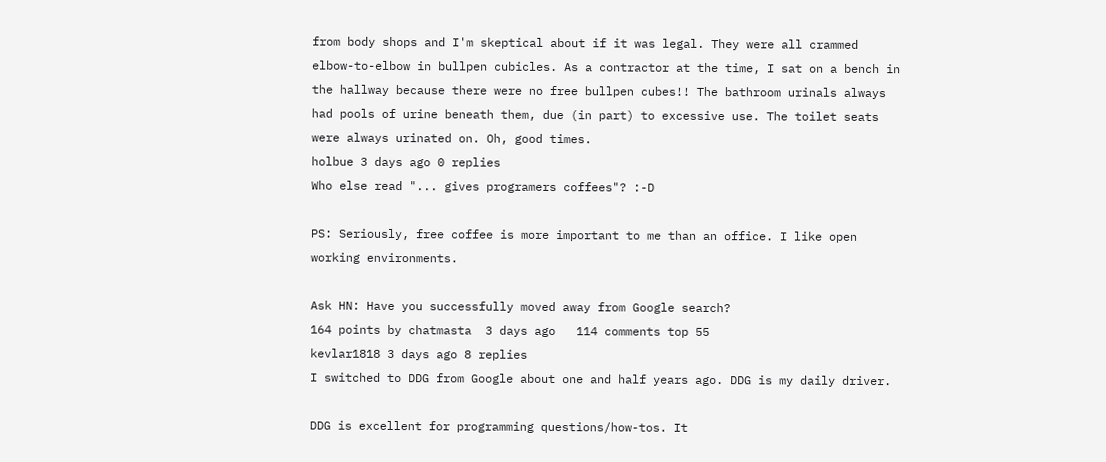from body shops and I'm skeptical about if it was legal. They were all crammed elbow-to-elbow in bullpen cubicles. As a contractor at the time, I sat on a bench in the hallway because there were no free bullpen cubes!! The bathroom urinals always had pools of urine beneath them, due (in part) to excessive use. The toilet seats were always urinated on. Oh, good times.
holbue 3 days ago 0 replies
Who else read "... gives programers coffees"? :-D

PS: Seriously, free coffee is more important to me than an office. I like open working environments.

Ask HN: Have you successfully moved away from Google search?
164 points by chatmasta  3 days ago   114 comments top 55
kevlar1818 3 days ago 8 replies
I switched to DDG from Google about one and half years ago. DDG is my daily driver.

DDG is excellent for programming questions/how-tos. It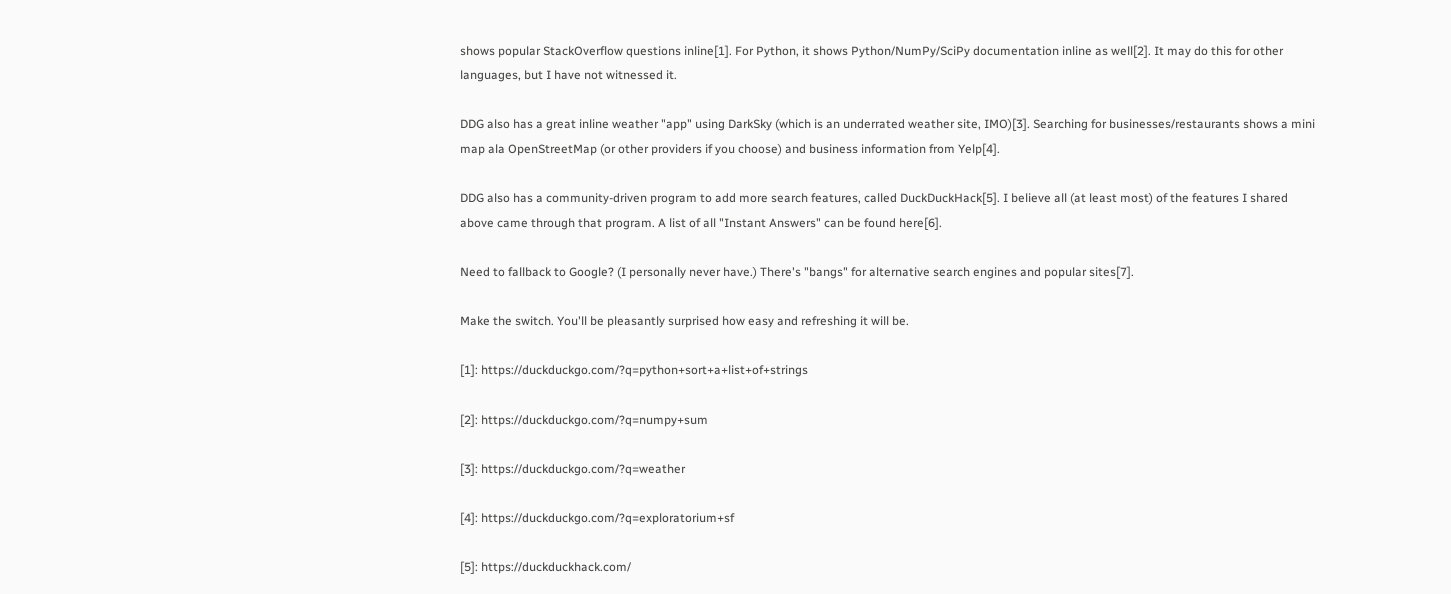shows popular StackOverflow questions inline[1]. For Python, it shows Python/NumPy/SciPy documentation inline as well[2]. It may do this for other languages, but I have not witnessed it.

DDG also has a great inline weather "app" using DarkSky (which is an underrated weather site, IMO)[3]. Searching for businesses/restaurants shows a mini map ala OpenStreetMap (or other providers if you choose) and business information from Yelp[4].

DDG also has a community-driven program to add more search features, called DuckDuckHack[5]. I believe all (at least most) of the features I shared above came through that program. A list of all "Instant Answers" can be found here[6].

Need to fallback to Google? (I personally never have.) There's "bangs" for alternative search engines and popular sites[7].

Make the switch. You'll be pleasantly surprised how easy and refreshing it will be.

[1]: https://duckduckgo.com/?q=python+sort+a+list+of+strings

[2]: https://duckduckgo.com/?q=numpy+sum

[3]: https://duckduckgo.com/?q=weather

[4]: https://duckduckgo.com/?q=exploratorium+sf

[5]: https://duckduckhack.com/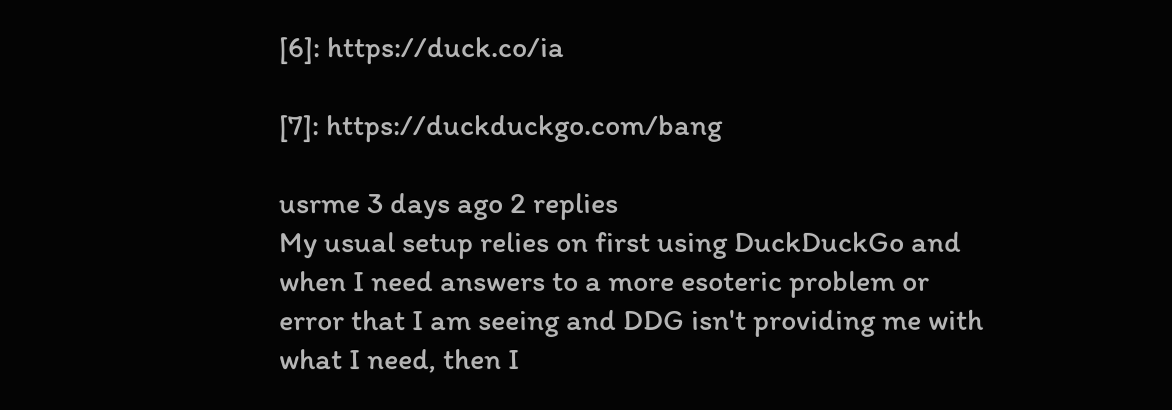[6]: https://duck.co/ia

[7]: https://duckduckgo.com/bang

usrme 3 days ago 2 replies
My usual setup relies on first using DuckDuckGo and when I need answers to a more esoteric problem or error that I am seeing and DDG isn't providing me with what I need, then I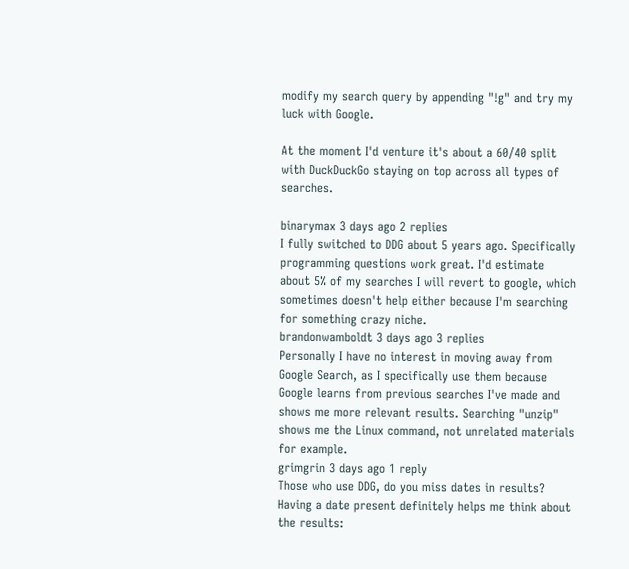modify my search query by appending "!g" and try my luck with Google.

At the moment I'd venture it's about a 60/40 split with DuckDuckGo staying on top across all types of searches.

binarymax 3 days ago 2 replies
I fully switched to DDG about 5 years ago. Specifically programming questions work great. I'd estimate about 5% of my searches I will revert to google, which sometimes doesn't help either because I'm searching for something crazy niche.
brandonwamboldt 3 days ago 3 replies
Personally I have no interest in moving away from Google Search, as I specifically use them because Google learns from previous searches I've made and shows me more relevant results. Searching "unzip" shows me the Linux command, not unrelated materials for example.
grimgrin 3 days ago 1 reply
Those who use DDG, do you miss dates in results? Having a date present definitely helps me think about the results: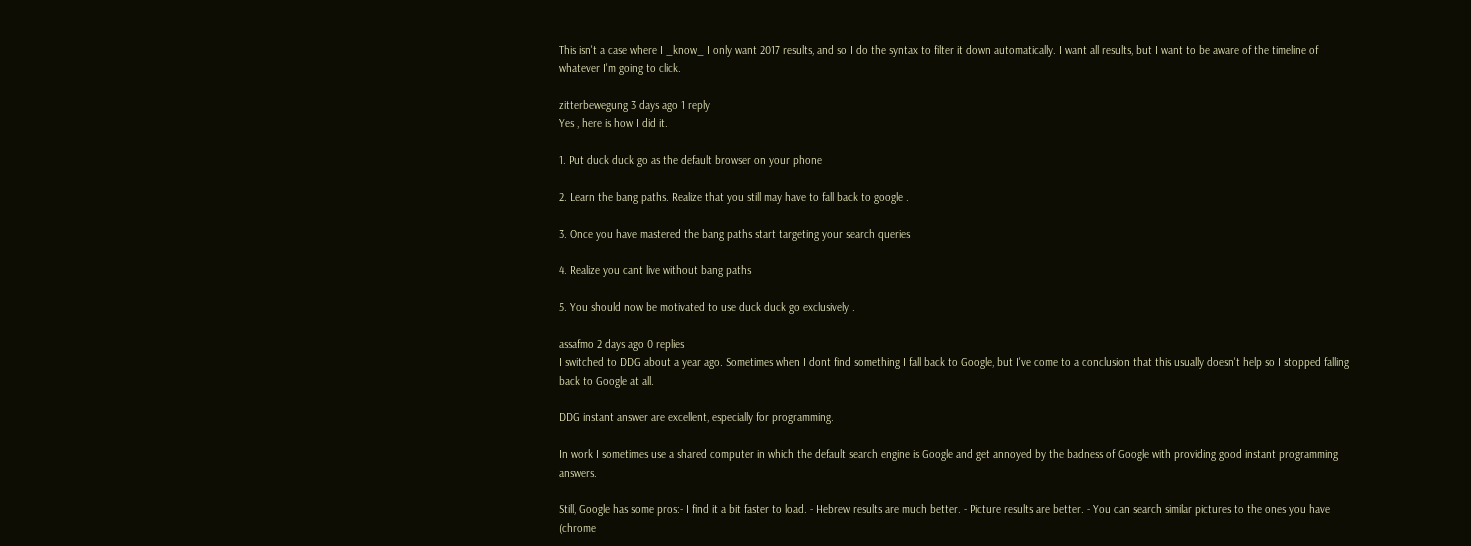This isn't a case where I _know_ I only want 2017 results, and so I do the syntax to filter it down automatically. I want all results, but I want to be aware of the timeline of whatever I'm going to click.

zitterbewegung 3 days ago 1 reply
Yes , here is how I did it.

1. Put duck duck go as the default browser on your phone

2. Learn the bang paths. Realize that you still may have to fall back to google .

3. Once you have mastered the bang paths start targeting your search queries

4. Realize you cant live without bang paths

5. You should now be motivated to use duck duck go exclusively .

assafmo 2 days ago 0 replies
I switched to DDG about a year ago. Sometimes when I dont find something I fall back to Google, but I've come to a conclusion that this usually doesn't help so I stopped falling back to Google at all.

DDG instant answer are excellent, especially for programming.

In work I sometimes use a shared computer in which the default search engine is Google and get annoyed by the badness of Google with providing good instant programming answers.

Still, Google has some pros:- I find it a bit faster to load. - Hebrew results are much better. - Picture results are better. - You can search similar pictures to the ones you have (chrome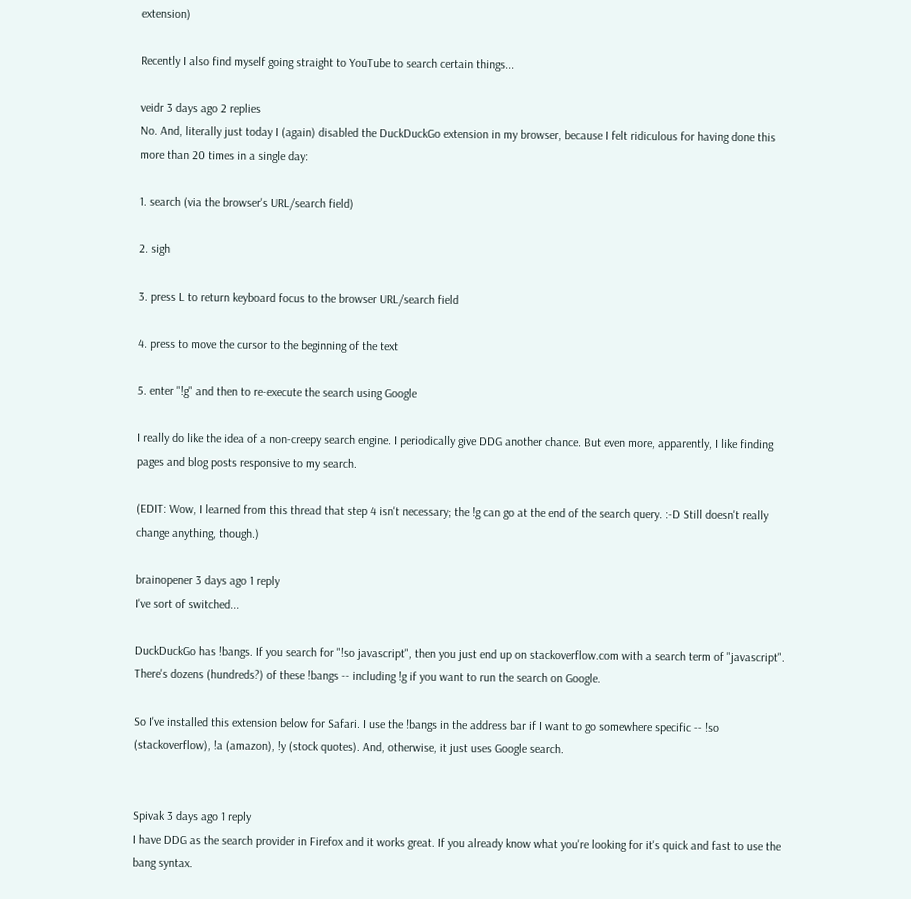extension)

Recently I also find myself going straight to YouTube to search certain things...

veidr 3 days ago 2 replies
No. And, literally just today I (again) disabled the DuckDuckGo extension in my browser, because I felt ridiculous for having done this more than 20 times in a single day:

1. search (via the browser's URL/search field)

2. sigh

3. press L to return keyboard focus to the browser URL/search field

4. press to move the cursor to the beginning of the text

5. enter "!g" and then to re-execute the search using Google

I really do like the idea of a non-creepy search engine. I periodically give DDG another chance. But even more, apparently, I like finding pages and blog posts responsive to my search.

(EDIT: Wow, I learned from this thread that step 4 isn't necessary; the !g can go at the end of the search query. :-D Still doesn't really change anything, though.)

brainopener 3 days ago 1 reply
I've sort of switched...

DuckDuckGo has !bangs. If you search for "!so javascript", then you just end up on stackoverflow.com with a search term of "javascript". There's dozens (hundreds?) of these !bangs -- including !g if you want to run the search on Google.

So I've installed this extension below for Safari. I use the !bangs in the address bar if I want to go somewhere specific -- !so (stackoverflow), !a (amazon), !y (stock quotes). And, otherwise, it just uses Google search.


Spivak 3 days ago 1 reply
I have DDG as the search provider in Firefox and it works great. If you already know what you're looking for it's quick and fast to use the bang syntax.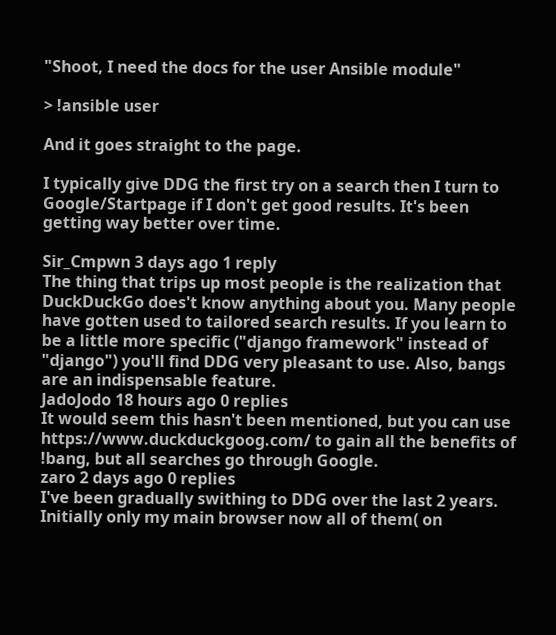"Shoot, I need the docs for the user Ansible module"

> !ansible user

And it goes straight to the page.

I typically give DDG the first try on a search then I turn to Google/Startpage if I don't get good results. It's been getting way better over time.

Sir_Cmpwn 3 days ago 1 reply
The thing that trips up most people is the realization that DuckDuckGo does't know anything about you. Many people have gotten used to tailored search results. If you learn to be a little more specific ("django framework" instead of "django") you'll find DDG very pleasant to use. Also, bangs are an indispensable feature.
JadoJodo 18 hours ago 0 replies
It would seem this hasn't been mentioned, but you can use https://www.duckduckgoog.com/ to gain all the benefits of !bang, but all searches go through Google.
zaro 2 days ago 0 replies
I've been gradually swithing to DDG over the last 2 years. Initially only my main browser now all of them( on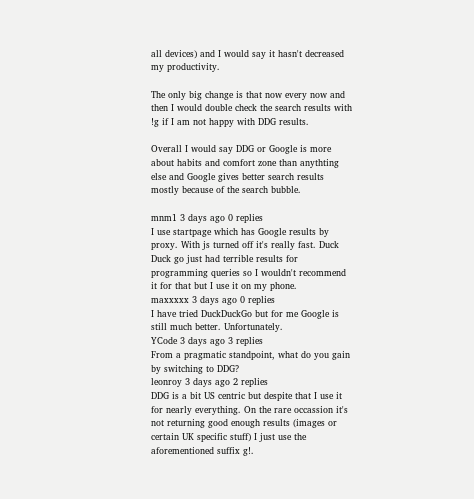all devices) and I would say it hasn't decreased my productivity.

The only big change is that now every now and then I would double check the search results with !g if I am not happy with DDG results.

Overall I would say DDG or Google is more about habits and comfort zone than anythting else and Google gives better search results mostly because of the search bubble.

mnm1 3 days ago 0 replies
I use startpage which has Google results by proxy. With js turned off it's really fast. Duck Duck go just had terrible results for programming queries so I wouldn't recommend it for that but I use it on my phone.
maxxxxx 3 days ago 0 replies
I have tried DuckDuckGo but for me Google is still much better. Unfortunately.
YCode 3 days ago 3 replies
From a pragmatic standpoint, what do you gain by switching to DDG?
leonroy 3 days ago 2 replies
DDG is a bit US centric but despite that I use it for nearly everything. On the rare occassion it's not returning good enough results (images or certain UK specific stuff) I just use the aforementioned suffix g!.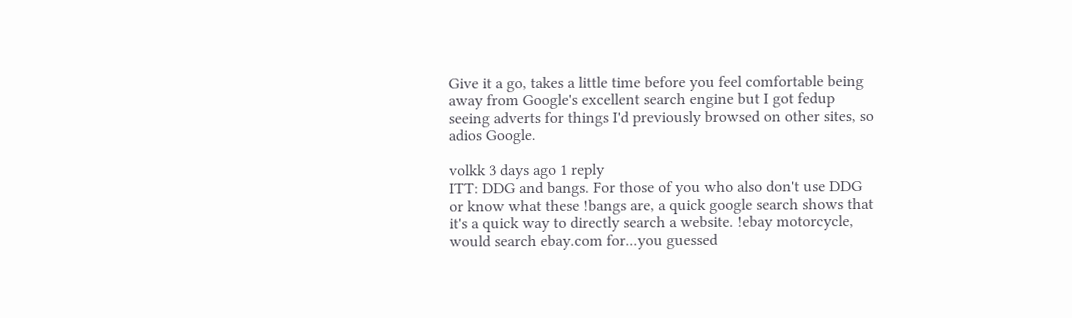Give it a go, takes a little time before you feel comfortable being away from Google's excellent search engine but I got fedup seeing adverts for things I'd previously browsed on other sites, so adios Google.

volkk 3 days ago 1 reply
ITT: DDG and bangs. For those of you who also don't use DDG or know what these !bangs are, a quick google search shows that it's a quick way to directly search a website. !ebay motorcycle, would search ebay.com for...you guessed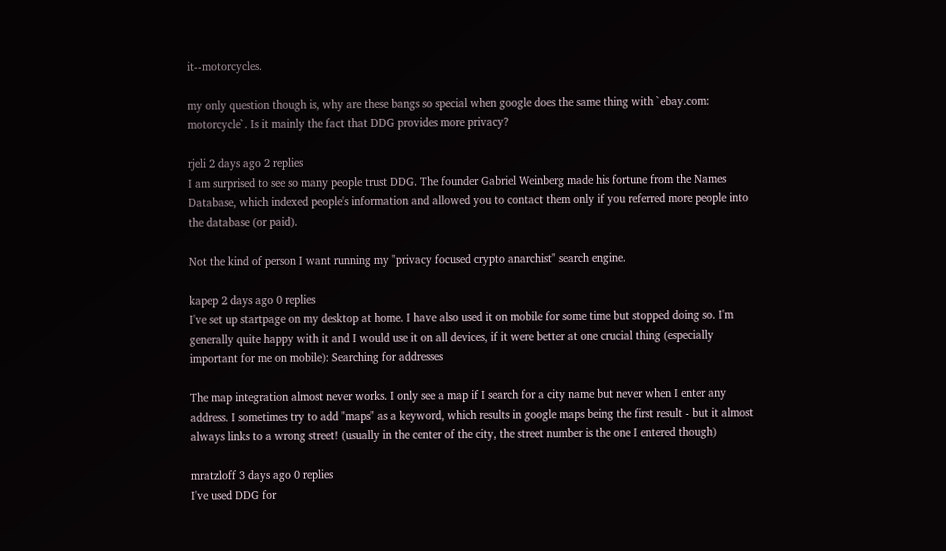it--motorcycles.

my only question though is, why are these bangs so special when google does the same thing with `ebay.com: motorcycle`. Is it mainly the fact that DDG provides more privacy?

rjeli 2 days ago 2 replies
I am surprised to see so many people trust DDG. The founder Gabriel Weinberg made his fortune from the Names Database, which indexed people's information and allowed you to contact them only if you referred more people into the database (or paid).

Not the kind of person I want running my "privacy focused crypto anarchist" search engine.

kapep 2 days ago 0 replies
I've set up startpage on my desktop at home. I have also used it on mobile for some time but stopped doing so. I'm generally quite happy with it and I would use it on all devices, if it were better at one crucial thing (especially important for me on mobile): Searching for addresses

The map integration almost never works. I only see a map if I search for a city name but never when I enter any address. I sometimes try to add "maps" as a keyword, which results in google maps being the first result - but it almost always links to a wrong street! (usually in the center of the city, the street number is the one I entered though)

mratzloff 3 days ago 0 replies
I've used DDG for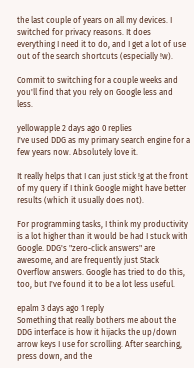the last couple of years on all my devices. I switched for privacy reasons. It does everything I need it to do, and I get a lot of use out of the search shortcuts (especially !w).

Commit to switching for a couple weeks and you'll find that you rely on Google less and less.

yellowapple 2 days ago 0 replies
I've used DDG as my primary search engine for a few years now. Absolutely love it.

It really helps that I can just stick !g at the front of my query if I think Google might have better results (which it usually does not).

For programming tasks, I think my productivity is a lot higher than it would be had I stuck with Google. DDG's "zero-click answers" are awesome, and are frequently just Stack Overflow answers. Google has tried to do this, too, but I've found it to be a lot less useful.

epalm 3 days ago 1 reply
Something that really bothers me about the DDG interface is how it hijacks the up/down arrow keys I use for scrolling. After searching, press down, and the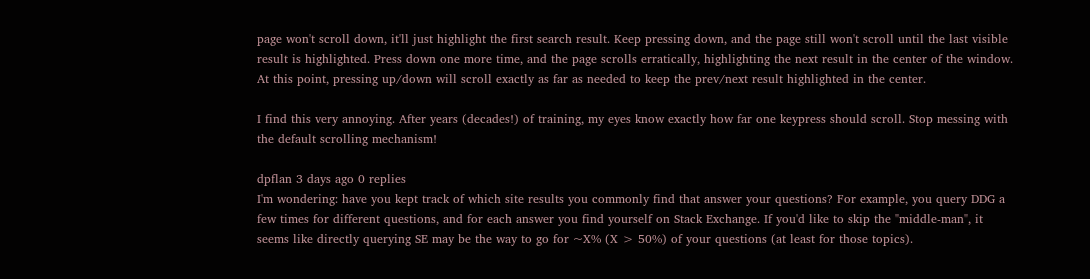page won't scroll down, it'll just highlight the first search result. Keep pressing down, and the page still won't scroll until the last visible result is highlighted. Press down one more time, and the page scrolls erratically, highlighting the next result in the center of the window. At this point, pressing up/down will scroll exactly as far as needed to keep the prev/next result highlighted in the center.

I find this very annoying. After years (decades!) of training, my eyes know exactly how far one keypress should scroll. Stop messing with the default scrolling mechanism!

dpflan 3 days ago 0 replies
I'm wondering: have you kept track of which site results you commonly find that answer your questions? For example, you query DDG a few times for different questions, and for each answer you find yourself on Stack Exchange. If you'd like to skip the "middle-man", it seems like directly querying SE may be the way to go for ~X% (X > 50%) of your questions (at least for those topics).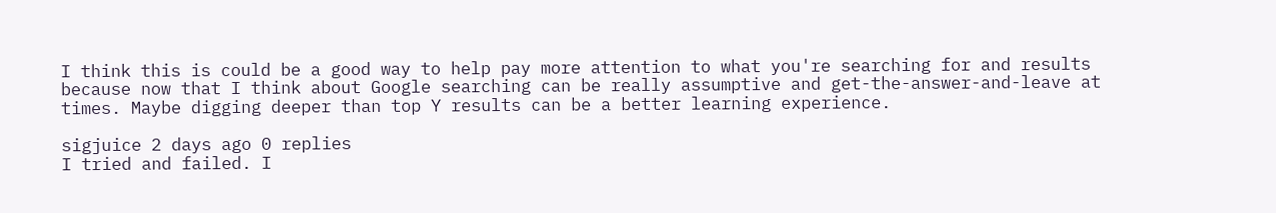I think this is could be a good way to help pay more attention to what you're searching for and results because now that I think about Google searching can be really assumptive and get-the-answer-and-leave at times. Maybe digging deeper than top Y results can be a better learning experience.

sigjuice 2 days ago 0 replies
I tried and failed. I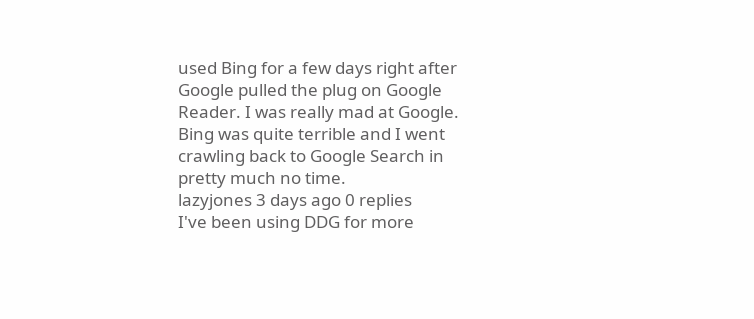used Bing for a few days right after Google pulled the plug on Google Reader. I was really mad at Google. Bing was quite terrible and I went crawling back to Google Search in pretty much no time.
lazyjones 3 days ago 0 replies
I've been using DDG for more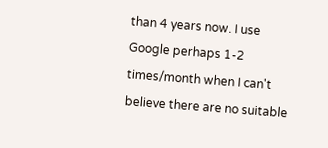than 4 years now. I use Google perhaps 1-2 times/month when I can't believe there are no suitable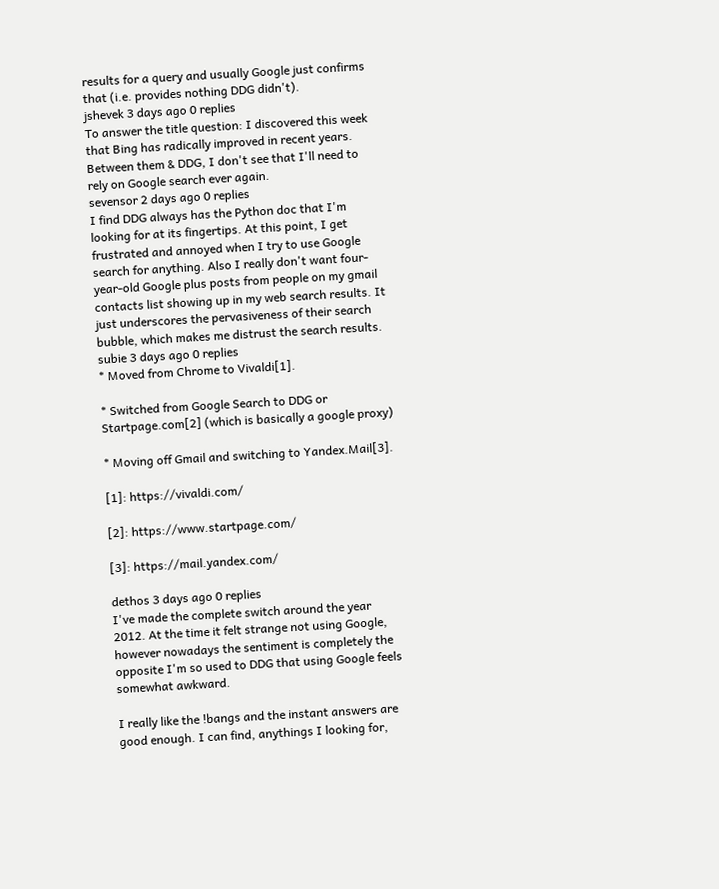results for a query and usually Google just confirms that (i.e. provides nothing DDG didn't).
jshevek 3 days ago 0 replies
To answer the title question: I discovered this week that Bing has radically improved in recent years. Between them & DDG, I don't see that I'll need to rely on Google search ever again.
sevensor 2 days ago 0 replies
I find DDG always has the Python doc that I'm looking for at its fingertips. At this point, I get frustrated and annoyed when I try to use Google search for anything. Also I really don't want four-year-old Google plus posts from people on my gmail contacts list showing up in my web search results. It just underscores the pervasiveness of their search bubble, which makes me distrust the search results.
subie 3 days ago 0 replies
* Moved from Chrome to Vivaldi[1].

* Switched from Google Search to DDG or Startpage.com[2] (which is basically a google proxy)

* Moving off Gmail and switching to Yandex.Mail[3].

[1]: https://vivaldi.com/

[2]: https://www.startpage.com/

[3]: https://mail.yandex.com/

dethos 3 days ago 0 replies
I've made the complete switch around the year 2012. At the time it felt strange not using Google, however nowadays the sentiment is completely the opposite I'm so used to DDG that using Google feels somewhat awkward.

I really like the !bangs and the instant answers are good enough. I can find, anythings I looking for,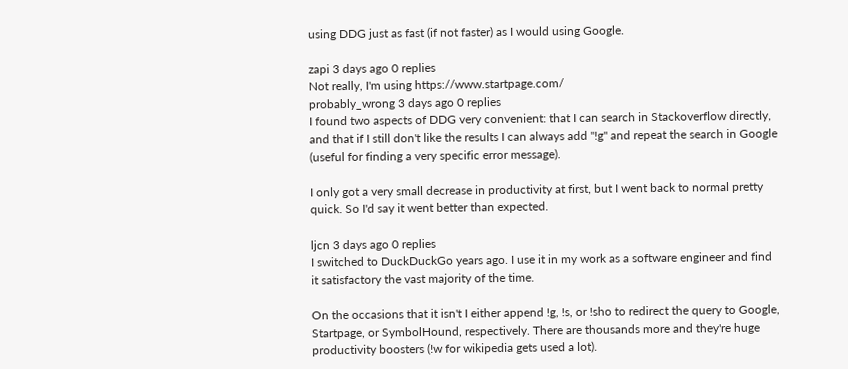using DDG just as fast (if not faster) as I would using Google.

zapi 3 days ago 0 replies
Not really, I'm using https://www.startpage.com/
probably_wrong 3 days ago 0 replies
I found two aspects of DDG very convenient: that I can search in Stackoverflow directly, and that if I still don't like the results I can always add "!g" and repeat the search in Google (useful for finding a very specific error message).

I only got a very small decrease in productivity at first, but I went back to normal pretty quick. So I'd say it went better than expected.

ljcn 3 days ago 0 replies
I switched to DuckDuckGo years ago. I use it in my work as a software engineer and find it satisfactory the vast majority of the time.

On the occasions that it isn't I either append !g, !s, or !sho to redirect the query to Google, Startpage, or SymbolHound, respectively. There are thousands more and they're huge productivity boosters (!w for wikipedia gets used a lot).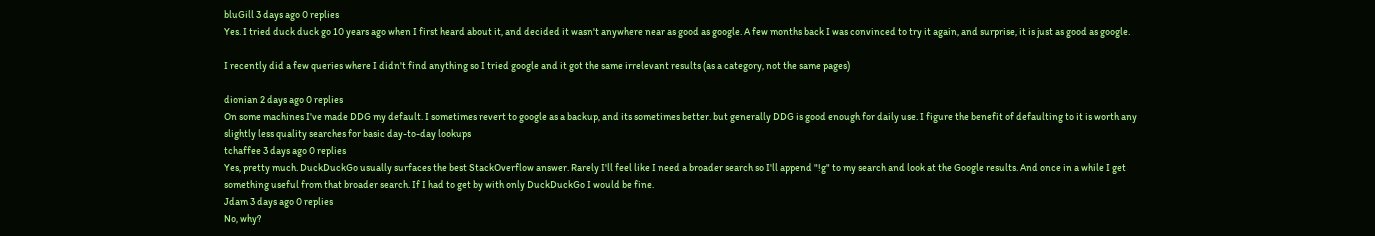bluGill 3 days ago 0 replies
Yes. I tried duck duck go 10 years ago when I first heard about it, and decided it wasn't anywhere near as good as google. A few months back I was convinced to try it again, and surprise, it is just as good as google.

I recently did a few queries where I didn't find anything so I tried google and it got the same irrelevant results (as a category, not the same pages)

dionian 2 days ago 0 replies
On some machines I've made DDG my default. I sometimes revert to google as a backup, and its sometimes better. but generally DDG is good enough for daily use. I figure the benefit of defaulting to it is worth any slightly less quality searches for basic day-to-day lookups
tchaffee 3 days ago 0 replies
Yes, pretty much. DuckDuckGo usually surfaces the best StackOverflow answer. Rarely I'll feel like I need a broader search so I'll append "!g" to my search and look at the Google results. And once in a while I get something useful from that broader search. If I had to get by with only DuckDuckGo I would be fine.
Jdam 3 days ago 0 replies
No, why?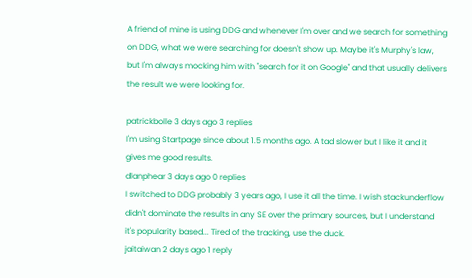A friend of mine is using DDG and whenever I'm over and we search for something on DDG, what we were searching for doesn't show up. Maybe it's Murphy's law, but I'm always mocking him with "search for it on Google" and that usually delivers the result we were looking for.

patrickbolle 3 days ago 3 replies
I'm using Startpage since about 1.5 months ago. A tad slower but I like it and it gives me good results.
dlanphear 3 days ago 0 replies
I switched to DDG probably 3 years ago, I use it all the time. I wish stackunderflow didn't dominate the results in any SE over the primary sources, but I understand it's popularity based... Tired of the tracking, use the duck.
jaitaiwan 2 days ago 1 reply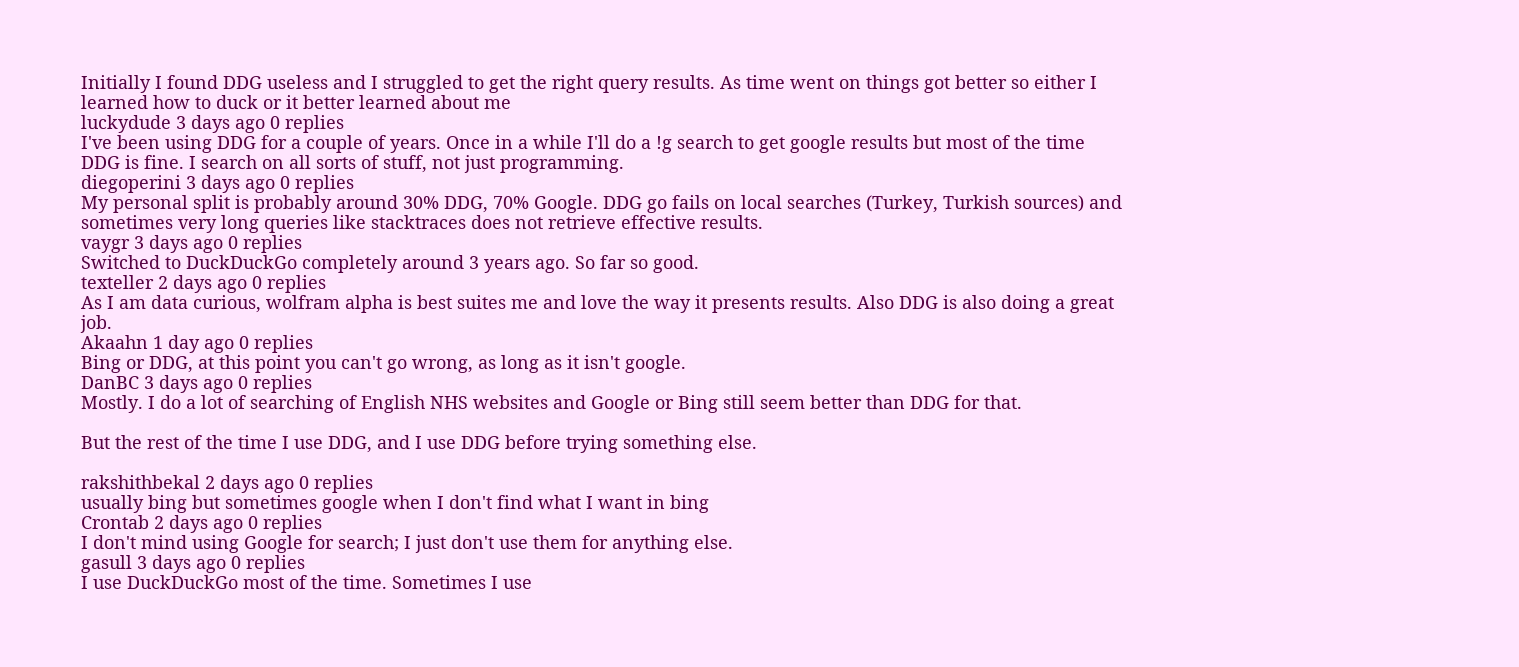Initially I found DDG useless and I struggled to get the right query results. As time went on things got better so either I learned how to duck or it better learned about me
luckydude 3 days ago 0 replies
I've been using DDG for a couple of years. Once in a while I'll do a !g search to get google results but most of the time DDG is fine. I search on all sorts of stuff, not just programming.
diegoperini 3 days ago 0 replies
My personal split is probably around 30% DDG, 70% Google. DDG go fails on local searches (Turkey, Turkish sources) and sometimes very long queries like stacktraces does not retrieve effective results.
vaygr 3 days ago 0 replies
Switched to DuckDuckGo completely around 3 years ago. So far so good.
texteller 2 days ago 0 replies
As I am data curious, wolfram alpha is best suites me and love the way it presents results. Also DDG is also doing a great job.
Akaahn 1 day ago 0 replies
Bing or DDG, at this point you can't go wrong, as long as it isn't google.
DanBC 3 days ago 0 replies
Mostly. I do a lot of searching of English NHS websites and Google or Bing still seem better than DDG for that.

But the rest of the time I use DDG, and I use DDG before trying something else.

rakshithbekal 2 days ago 0 replies
usually bing but sometimes google when I don't find what I want in bing
Crontab 2 days ago 0 replies
I don't mind using Google for search; I just don't use them for anything else.
gasull 3 days ago 0 replies
I use DuckDuckGo most of the time. Sometimes I use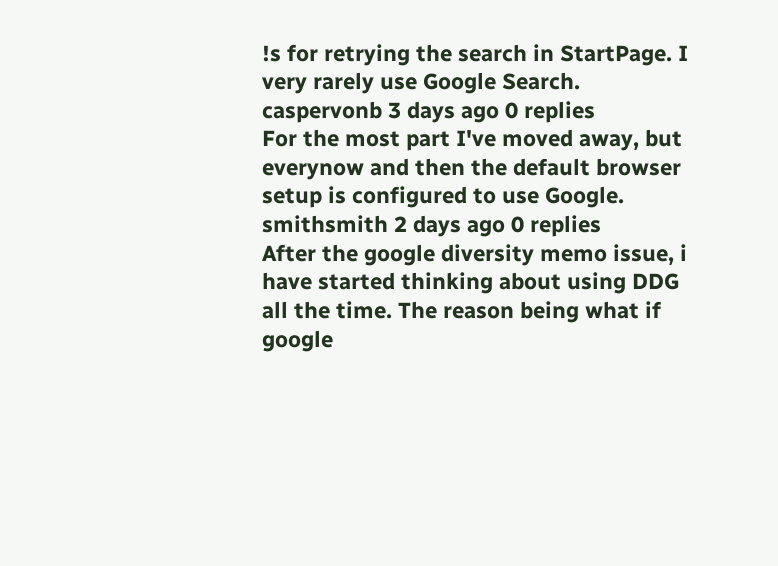!s for retrying the search in StartPage. I very rarely use Google Search.
caspervonb 3 days ago 0 replies
For the most part I've moved away, but everynow and then the default browser setup is configured to use Google.
smithsmith 2 days ago 0 replies
After the google diversity memo issue, i have started thinking about using DDG all the time. The reason being what if google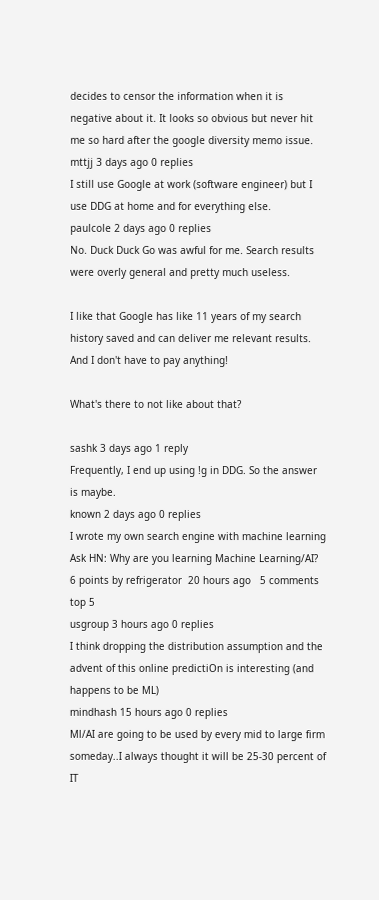decides to censor the information when it is negative about it. It looks so obvious but never hit me so hard after the google diversity memo issue.
mttjj 3 days ago 0 replies
I still use Google at work (software engineer) but I use DDG at home and for everything else.
paulcole 2 days ago 0 replies
No. Duck Duck Go was awful for me. Search results were overly general and pretty much useless.

I like that Google has like 11 years of my search history saved and can deliver me relevant results. And I don't have to pay anything!

What's there to not like about that?

sashk 3 days ago 1 reply
Frequently, I end up using !g in DDG. So the answer is maybe.
known 2 days ago 0 replies
I wrote my own search engine with machine learning
Ask HN: Why are you learning Machine Learning/AI?
6 points by refrigerator  20 hours ago   5 comments top 5
usgroup 3 hours ago 0 replies
I think dropping the distribution assumption and the advent of this online predictiOn is interesting (and happens to be ML)
mindhash 15 hours ago 0 replies
Ml/AI are going to be used by every mid to large firm someday..I always thought it will be 25-30 percent of IT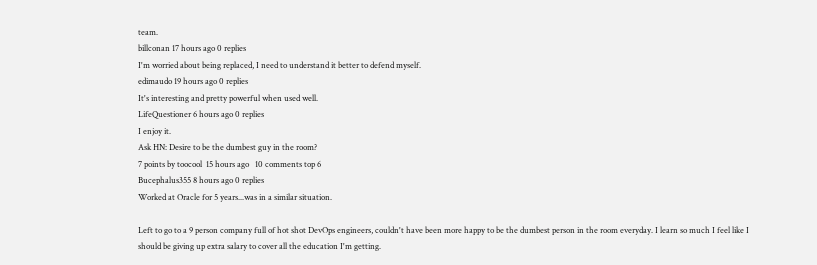team.
billconan 17 hours ago 0 replies
I'm worried about being replaced, I need to understand it better to defend myself.
edimaudo 19 hours ago 0 replies
It's interesting and pretty powerful when used well.
LifeQuestioner 6 hours ago 0 replies
I enjoy it.
Ask HN: Desire to be the dumbest guy in the room?
7 points by toocool  15 hours ago   10 comments top 6
Bucephalus355 8 hours ago 0 replies
Worked at Oracle for 5 years...was in a similar situation.

Left to go to a 9 person company full of hot shot DevOps engineers, couldn't have been more happy to be the dumbest person in the room everyday. I learn so much I feel like I should be giving up extra salary to cover all the education I'm getting.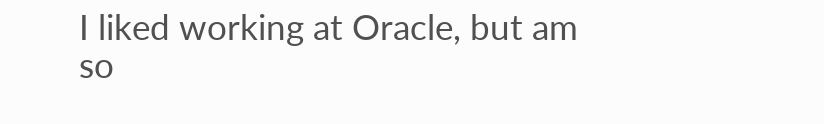I liked working at Oracle, but am so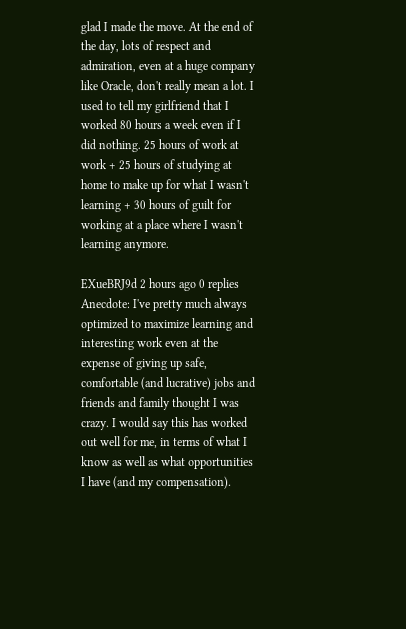glad I made the move. At the end of the day, lots of respect and admiration, even at a huge company like Oracle, don't really mean a lot. I used to tell my girlfriend that I worked 80 hours a week even if I did nothing. 25 hours of work at work + 25 hours of studying at home to make up for what I wasn't learning + 30 hours of guilt for working at a place where I wasn't learning anymore.

EXueBRJ9d 2 hours ago 0 replies
Anecdote: I've pretty much always optimized to maximize learning and interesting work even at the expense of giving up safe, comfortable (and lucrative) jobs and friends and family thought I was crazy. I would say this has worked out well for me, in terms of what I know as well as what opportunities I have (and my compensation).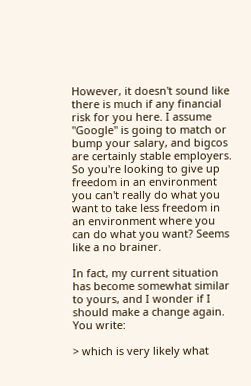However, it doesn't sound like there is much if any financial risk for you here. I assume "Google" is going to match or bump your salary, and bigcos are certainly stable employers. So you're looking to give up freedom in an environment you can't really do what you want to take less freedom in an environment where you can do what you want? Seems like a no brainer.

In fact, my current situation has become somewhat similar to yours, and I wonder if I should make a change again. You write:

> which is very likely what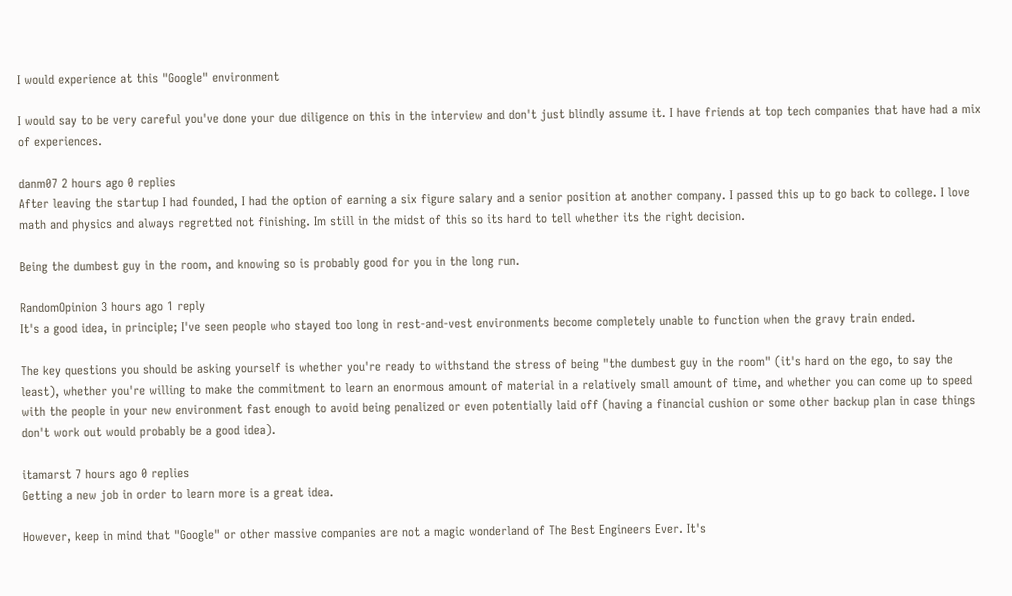I would experience at this "Google" environment

I would say to be very careful you've done your due diligence on this in the interview and don't just blindly assume it. I have friends at top tech companies that have had a mix of experiences.

danm07 2 hours ago 0 replies
After leaving the startup I had founded, I had the option of earning a six figure salary and a senior position at another company. I passed this up to go back to college. I love math and physics and always regretted not finishing. Im still in the midst of this so its hard to tell whether its the right decision.

Being the dumbest guy in the room, and knowing so is probably good for you in the long run.

RandomOpinion 3 hours ago 1 reply
It's a good idea, in principle; I've seen people who stayed too long in rest-and-vest environments become completely unable to function when the gravy train ended.

The key questions you should be asking yourself is whether you're ready to withstand the stress of being "the dumbest guy in the room" (it's hard on the ego, to say the least), whether you're willing to make the commitment to learn an enormous amount of material in a relatively small amount of time, and whether you can come up to speed with the people in your new environment fast enough to avoid being penalized or even potentially laid off (having a financial cushion or some other backup plan in case things don't work out would probably be a good idea).

itamarst 7 hours ago 0 replies
Getting a new job in order to learn more is a great idea.

However, keep in mind that "Google" or other massive companies are not a magic wonderland of The Best Engineers Ever. It's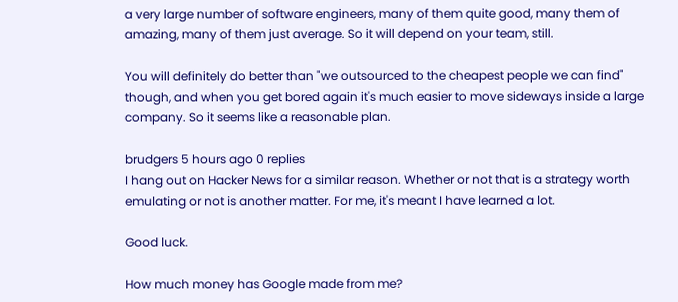a very large number of software engineers, many of them quite good, many them of amazing, many of them just average. So it will depend on your team, still.

You will definitely do better than "we outsourced to the cheapest people we can find" though, and when you get bored again it's much easier to move sideways inside a large company. So it seems like a reasonable plan.

brudgers 5 hours ago 0 replies
I hang out on Hacker News for a similar reason. Whether or not that is a strategy worth emulating or not is another matter. For me, it's meant I have learned a lot.

Good luck.

How much money has Google made from me?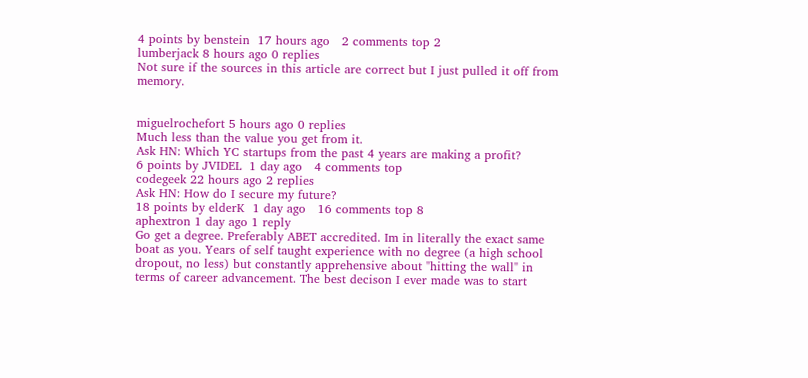4 points by benstein  17 hours ago   2 comments top 2
lumberjack 8 hours ago 0 replies
Not sure if the sources in this article are correct but I just pulled it off from memory.


miguelrochefort 5 hours ago 0 replies
Much less than the value you get from it.
Ask HN: Which YC startups from the past 4 years are making a profit?
6 points by JVIDEL  1 day ago   4 comments top
codegeek 22 hours ago 2 replies
Ask HN: How do I secure my future?
18 points by elderK  1 day ago   16 comments top 8
aphextron 1 day ago 1 reply
Go get a degree. Preferably ABET accredited. Im in literally the exact same boat as you. Years of self taught experience with no degree (a high school dropout, no less) but constantly apprehensive about "hitting the wall" in terms of career advancement. The best decison I ever made was to start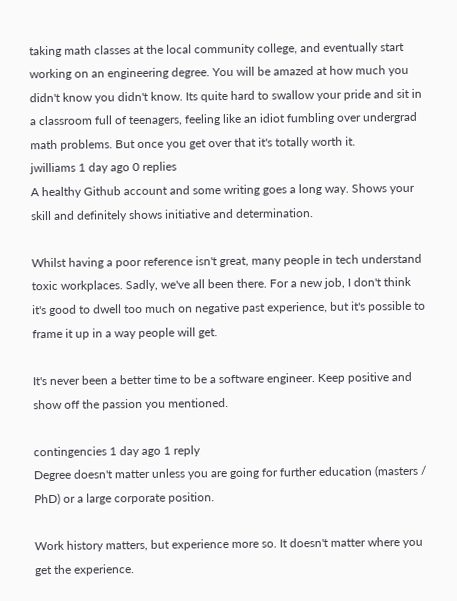taking math classes at the local community college, and eventually start working on an engineering degree. You will be amazed at how much you didn't know you didn't know. Its quite hard to swallow your pride and sit in a classroom full of teenagers, feeling like an idiot fumbling over undergrad math problems. But once you get over that it's totally worth it.
jwilliams 1 day ago 0 replies
A healthy Github account and some writing goes a long way. Shows your skill and definitely shows initiative and determination.

Whilst having a poor reference isn't great, many people in tech understand toxic workplaces. Sadly, we've all been there. For a new job, I don't think it's good to dwell too much on negative past experience, but it's possible to frame it up in a way people will get.

It's never been a better time to be a software engineer. Keep positive and show off the passion you mentioned.

contingencies 1 day ago 1 reply
Degree doesn't matter unless you are going for further education (masters / PhD) or a large corporate position.

Work history matters, but experience more so. It doesn't matter where you get the experience.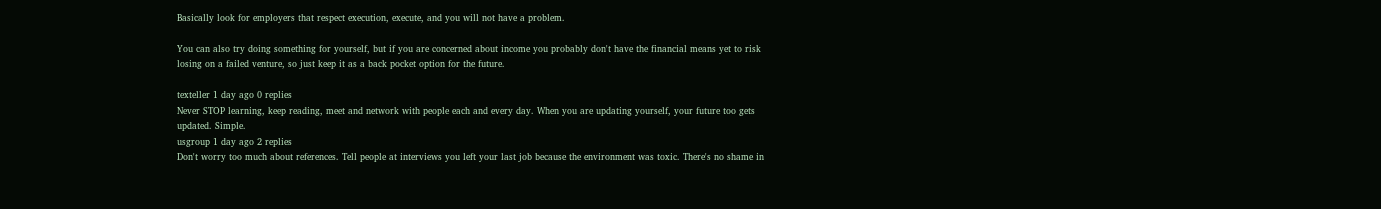Basically look for employers that respect execution, execute, and you will not have a problem.

You can also try doing something for yourself, but if you are concerned about income you probably don't have the financial means yet to risk losing on a failed venture, so just keep it as a back pocket option for the future.

texteller 1 day ago 0 replies
Never STOP learning, keep reading, meet and network with people each and every day. When you are updating yourself, your future too gets updated. Simple.
usgroup 1 day ago 2 replies
Don't worry too much about references. Tell people at interviews you left your last job because the environment was toxic. There's no shame in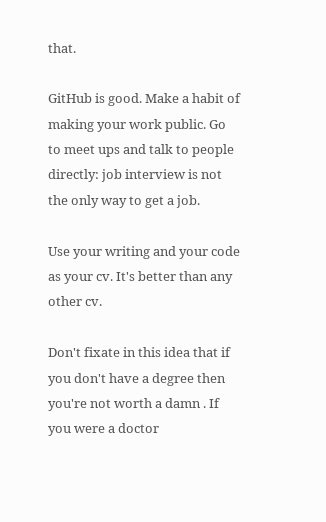that.

GitHub is good. Make a habit of making your work public. Go to meet ups and talk to people directly: job interview is not the only way to get a job.

Use your writing and your code as your cv. It's better than any other cv.

Don't fixate in this idea that if you don't have a degree then you're not worth a damn . If you were a doctor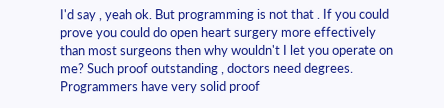I'd say , yeah ok. But programming is not that . If you could prove you could do open heart surgery more effectively than most surgeons then why wouldn't I let you operate on me? Such proof outstanding , doctors need degrees. Programmers have very solid proof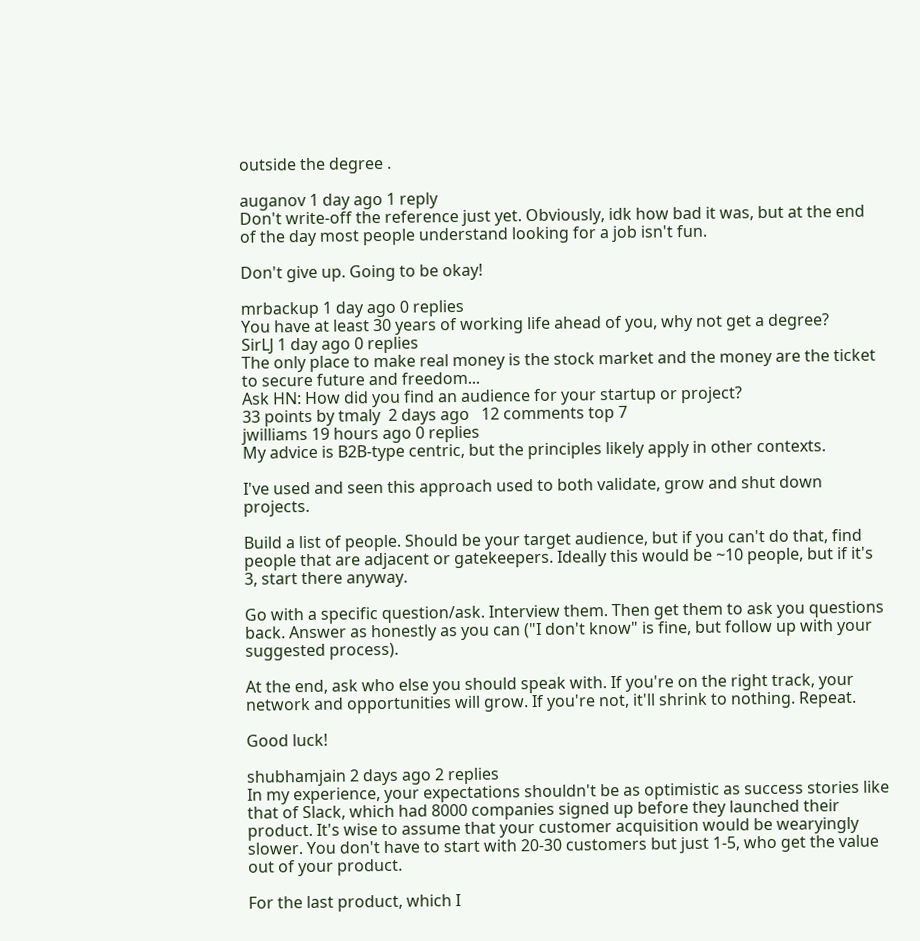outside the degree .

auganov 1 day ago 1 reply
Don't write-off the reference just yet. Obviously, idk how bad it was, but at the end of the day most people understand looking for a job isn't fun.

Don't give up. Going to be okay!

mrbackup 1 day ago 0 replies
You have at least 30 years of working life ahead of you, why not get a degree?
SirLJ 1 day ago 0 replies
The only place to make real money is the stock market and the money are the ticket to secure future and freedom...
Ask HN: How did you find an audience for your startup or project?
33 points by tmaly  2 days ago   12 comments top 7
jwilliams 19 hours ago 0 replies
My advice is B2B-type centric, but the principles likely apply in other contexts.

I've used and seen this approach used to both validate, grow and shut down projects.

Build a list of people. Should be your target audience, but if you can't do that, find people that are adjacent or gatekeepers. Ideally this would be ~10 people, but if it's 3, start there anyway.

Go with a specific question/ask. Interview them. Then get them to ask you questions back. Answer as honestly as you can ("I don't know" is fine, but follow up with your suggested process).

At the end, ask who else you should speak with. If you're on the right track, your network and opportunities will grow. If you're not, it'll shrink to nothing. Repeat.

Good luck!

shubhamjain 2 days ago 2 replies
In my experience, your expectations shouldn't be as optimistic as success stories like that of Slack, which had 8000 companies signed up before they launched their product. It's wise to assume that your customer acquisition would be wearyingly slower. You don't have to start with 20-30 customers but just 1-5, who get the value out of your product.

For the last product, which I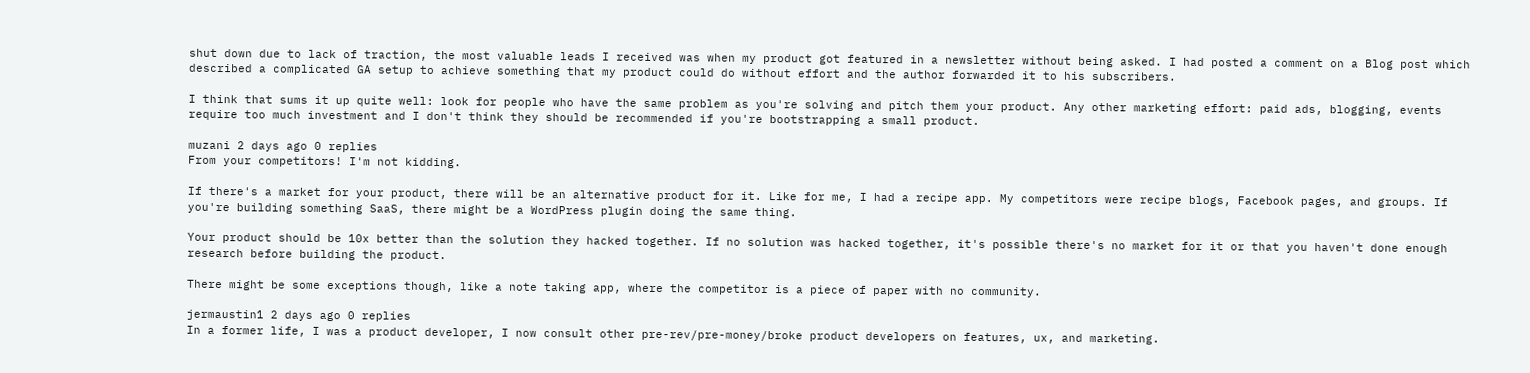shut down due to lack of traction, the most valuable leads I received was when my product got featured in a newsletter without being asked. I had posted a comment on a Blog post which described a complicated GA setup to achieve something that my product could do without effort and the author forwarded it to his subscribers.

I think that sums it up quite well: look for people who have the same problem as you're solving and pitch them your product. Any other marketing effort: paid ads, blogging, events require too much investment and I don't think they should be recommended if you're bootstrapping a small product.

muzani 2 days ago 0 replies
From your competitors! I'm not kidding.

If there's a market for your product, there will be an alternative product for it. Like for me, I had a recipe app. My competitors were recipe blogs, Facebook pages, and groups. If you're building something SaaS, there might be a WordPress plugin doing the same thing.

Your product should be 10x better than the solution they hacked together. If no solution was hacked together, it's possible there's no market for it or that you haven't done enough research before building the product.

There might be some exceptions though, like a note taking app, where the competitor is a piece of paper with no community.

jermaustin1 2 days ago 0 replies
In a former life, I was a product developer, I now consult other pre-rev/pre-money/broke product developers on features, ux, and marketing.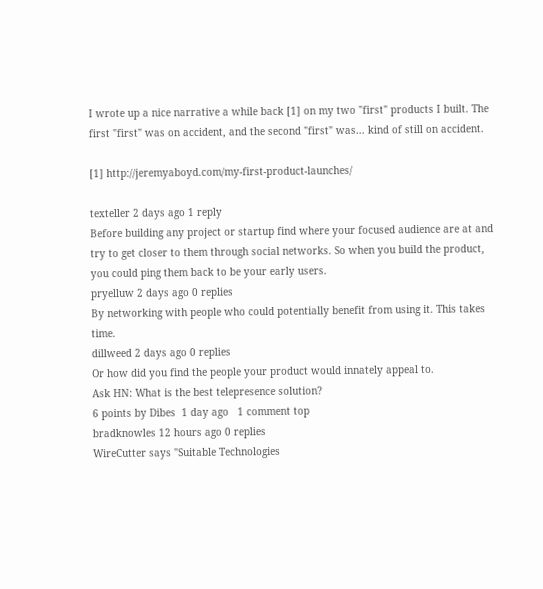I wrote up a nice narrative a while back [1] on my two "first" products I built. The first "first" was on accident, and the second "first" was... kind of still on accident.

[1] http://jeremyaboyd.com/my-first-product-launches/

texteller 2 days ago 1 reply
Before building any project or startup find where your focused audience are at and try to get closer to them through social networks. So when you build the product, you could ping them back to be your early users.
pryelluw 2 days ago 0 replies
By networking with people who could potentially benefit from using it. This takes time.
dillweed 2 days ago 0 replies
Or how did you find the people your product would innately appeal to.
Ask HN: What is the best telepresence solution?
6 points by Dibes  1 day ago   1 comment top
bradknowles 12 hours ago 0 replies
WireCutter says "Suitable Technologies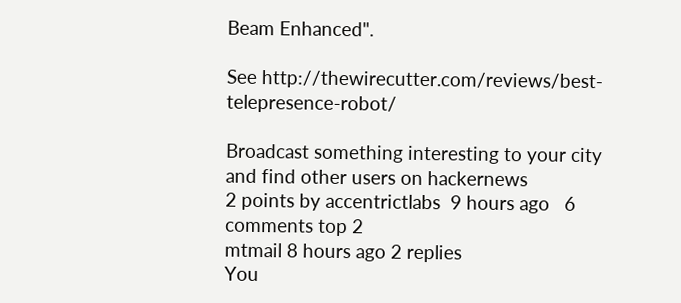Beam Enhanced".

See http://thewirecutter.com/reviews/best-telepresence-robot/

Broadcast something interesting to your city and find other users on hackernews
2 points by accentrictlabs  9 hours ago   6 comments top 2
mtmail 8 hours ago 2 replies
You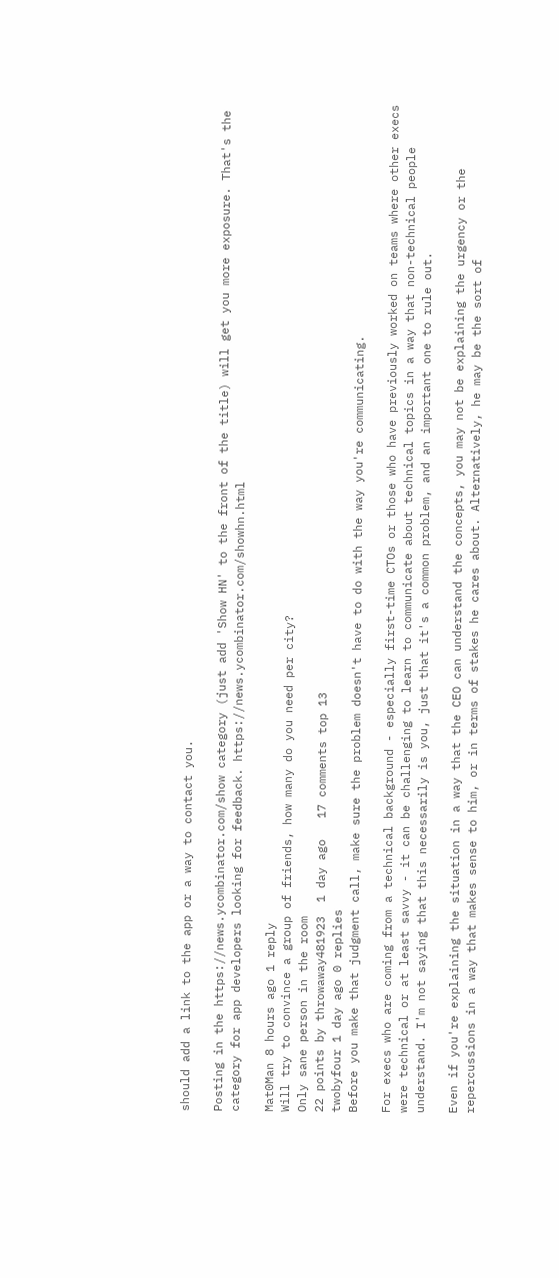should add a link to the app or a way to contact you.

Posting in the https://news.ycombinator.com/show category (just add 'Show HN' to the front of the title) will get you more exposure. That's the category for app developers looking for feedback. https://news.ycombinator.com/showhn.html

Mat0Man 8 hours ago 1 reply
Will try to convince a group of friends, how many do you need per city?
Only sane person in the room
22 points by throwaway481923  1 day ago   17 comments top 13
twobyfour 1 day ago 0 replies
Before you make that judgment call, make sure the problem doesn't have to do with the way you're communicating.

For execs who are coming from a technical background - especially first-time CTOs or those who have previously worked on teams where other execs were technical or at least savvy - it can be challenging to learn to communicate about technical topics in a way that non-technical people understand. I'm not saying that this necessarily is you, just that it's a common problem, and an important one to rule out.

Even if you're explaining the situation in a way that the CEO can understand the concepts, you may not be explaining the urgency or the repercussions in a way that makes sense to him, or in terms of stakes he cares about. Alternatively, he may be the sort of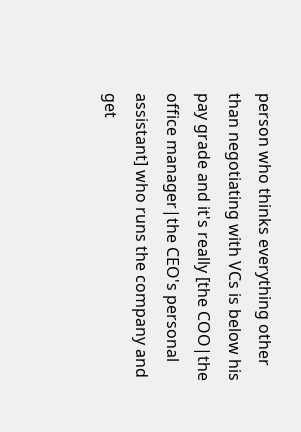person who thinks everything other than negotiating with VCs is below his pay grade and it's really [the COO|the office manager|the CEO's personal assistant] who runs the company and get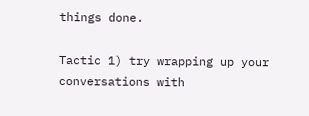things done.

Tactic 1) try wrapping up your conversations with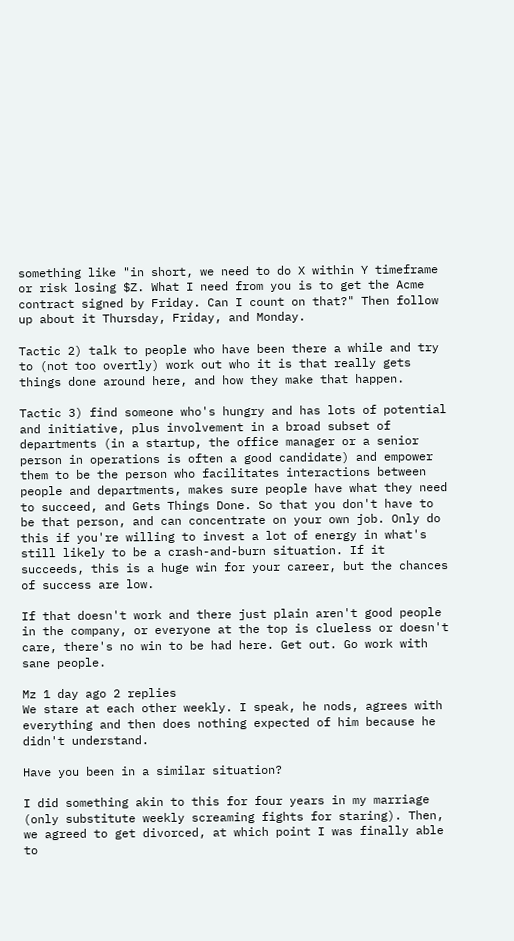something like "in short, we need to do X within Y timeframe or risk losing $Z. What I need from you is to get the Acme contract signed by Friday. Can I count on that?" Then follow up about it Thursday, Friday, and Monday.

Tactic 2) talk to people who have been there a while and try to (not too overtly) work out who it is that really gets things done around here, and how they make that happen.

Tactic 3) find someone who's hungry and has lots of potential and initiative, plus involvement in a broad subset of departments (in a startup, the office manager or a senior person in operations is often a good candidate) and empower them to be the person who facilitates interactions between people and departments, makes sure people have what they need to succeed, and Gets Things Done. So that you don't have to be that person, and can concentrate on your own job. Only do this if you're willing to invest a lot of energy in what's still likely to be a crash-and-burn situation. If it succeeds, this is a huge win for your career, but the chances of success are low.

If that doesn't work and there just plain aren't good people in the company, or everyone at the top is clueless or doesn't care, there's no win to be had here. Get out. Go work with sane people.

Mz 1 day ago 2 replies
We stare at each other weekly. I speak, he nods, agrees with everything and then does nothing expected of him because he didn't understand.

Have you been in a similar situation?

I did something akin to this for four years in my marriage (only substitute weekly screaming fights for staring). Then, we agreed to get divorced, at which point I was finally able to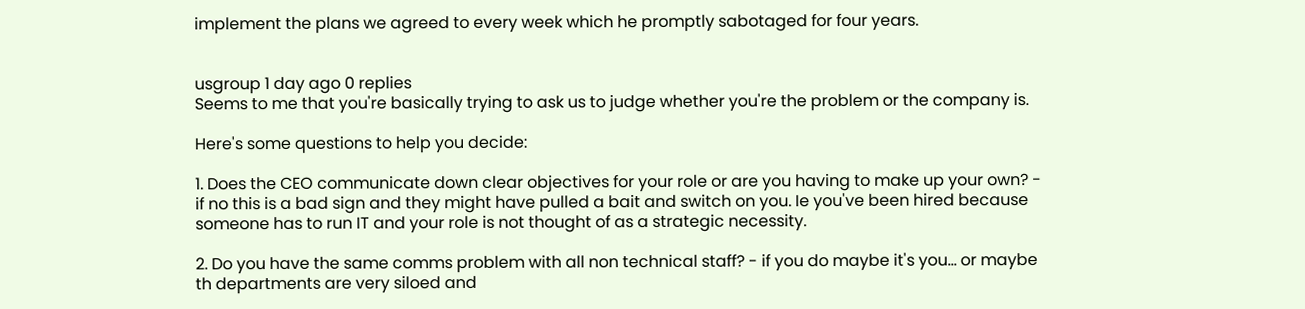implement the plans we agreed to every week which he promptly sabotaged for four years.


usgroup 1 day ago 0 replies
Seems to me that you're basically trying to ask us to judge whether you're the problem or the company is.

Here's some questions to help you decide:

1. Does the CEO communicate down clear objectives for your role or are you having to make up your own? - if no this is a bad sign and they might have pulled a bait and switch on you. Ie you've been hired because someone has to run IT and your role is not thought of as a strategic necessity.

2. Do you have the same comms problem with all non technical staff? - if you do maybe it's you... or maybe th departments are very siloed and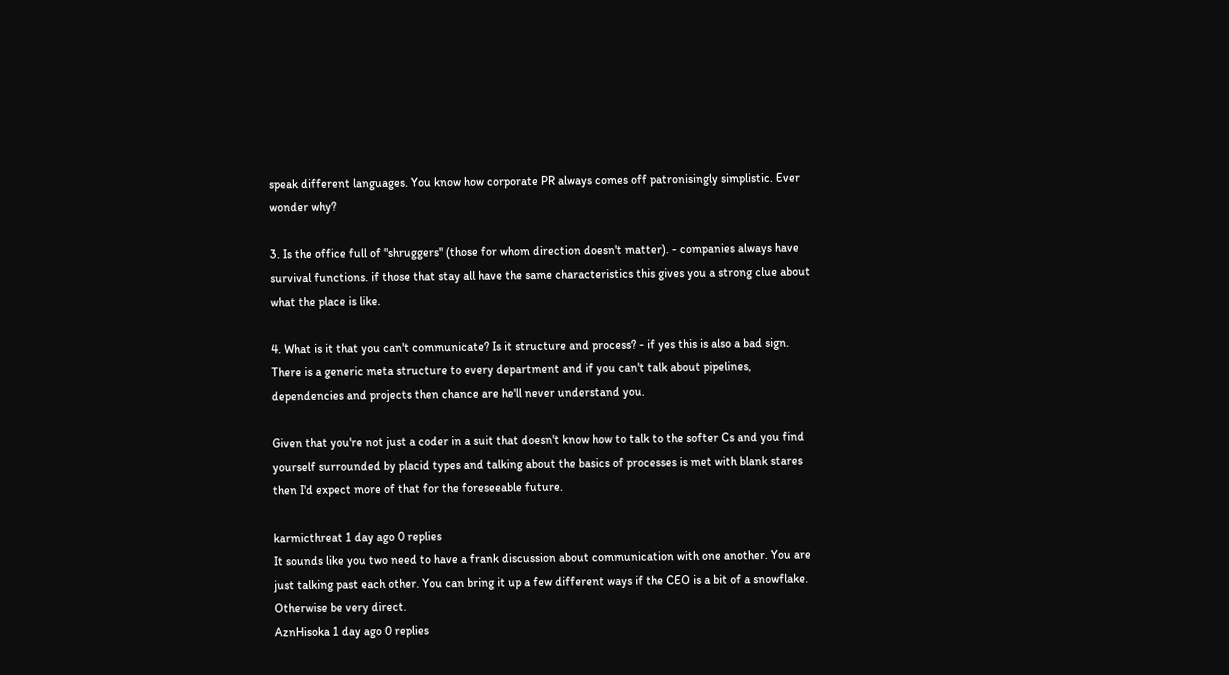speak different languages. You know how corporate PR always comes off patronisingly simplistic. Ever wonder why?

3. Is the office full of "shruggers" (those for whom direction doesn't matter). - companies always have survival functions. if those that stay all have the same characteristics this gives you a strong clue about what the place is like.

4. What is it that you can't communicate? Is it structure and process? - if yes this is also a bad sign. There is a generic meta structure to every department and if you can't talk about pipelines, dependencies and projects then chance are he'll never understand you.

Given that you're not just a coder in a suit that doesn't know how to talk to the softer Cs and you find yourself surrounded by placid types and talking about the basics of processes is met with blank stares then I'd expect more of that for the foreseeable future.

karmicthreat 1 day ago 0 replies
It sounds like you two need to have a frank discussion about communication with one another. You are just talking past each other. You can bring it up a few different ways if the CEO is a bit of a snowflake. Otherwise be very direct.
AznHisoka 1 day ago 0 replies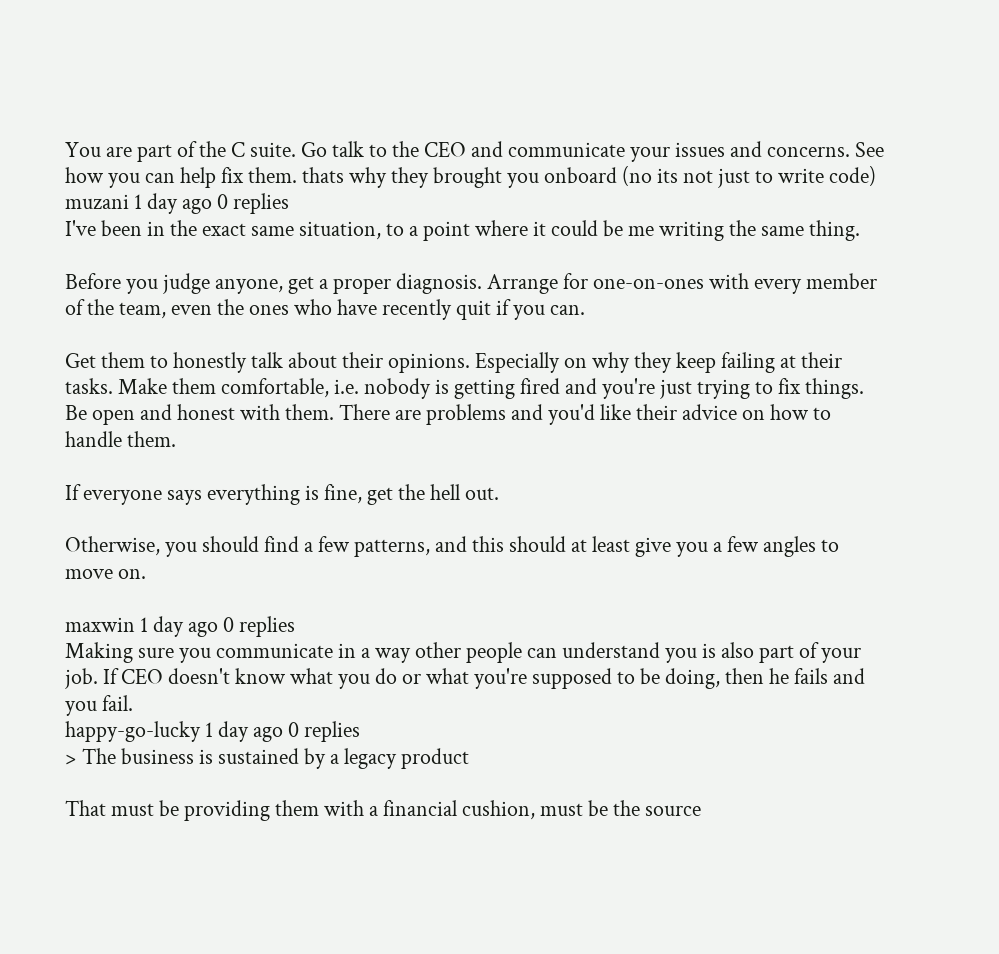You are part of the C suite. Go talk to the CEO and communicate your issues and concerns. See how you can help fix them. thats why they brought you onboard (no its not just to write code)
muzani 1 day ago 0 replies
I've been in the exact same situation, to a point where it could be me writing the same thing.

Before you judge anyone, get a proper diagnosis. Arrange for one-on-ones with every member of the team, even the ones who have recently quit if you can.

Get them to honestly talk about their opinions. Especially on why they keep failing at their tasks. Make them comfortable, i.e. nobody is getting fired and you're just trying to fix things. Be open and honest with them. There are problems and you'd like their advice on how to handle them.

If everyone says everything is fine, get the hell out.

Otherwise, you should find a few patterns, and this should at least give you a few angles to move on.

maxwin 1 day ago 0 replies
Making sure you communicate in a way other people can understand you is also part of your job. If CEO doesn't know what you do or what you're supposed to be doing, then he fails and you fail.
happy-go-lucky 1 day ago 0 replies
> The business is sustained by a legacy product

That must be providing them with a financial cushion, must be the source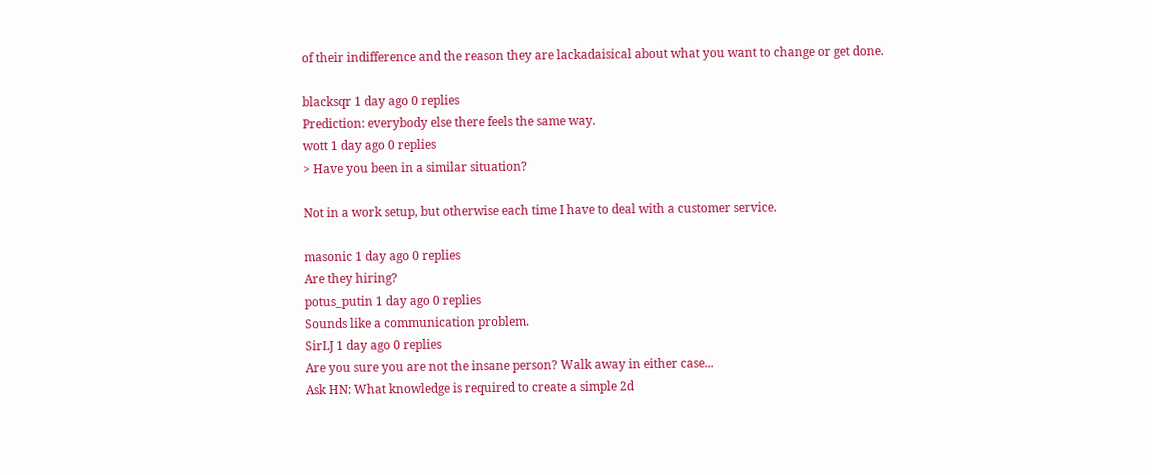of their indifference and the reason they are lackadaisical about what you want to change or get done.

blacksqr 1 day ago 0 replies
Prediction: everybody else there feels the same way.
wott 1 day ago 0 replies
> Have you been in a similar situation?

Not in a work setup, but otherwise each time I have to deal with a customer service.

masonic 1 day ago 0 replies
Are they hiring?
potus_putin 1 day ago 0 replies
Sounds like a communication problem.
SirLJ 1 day ago 0 replies
Are you sure you are not the insane person? Walk away in either case...
Ask HN: What knowledge is required to create a simple 2d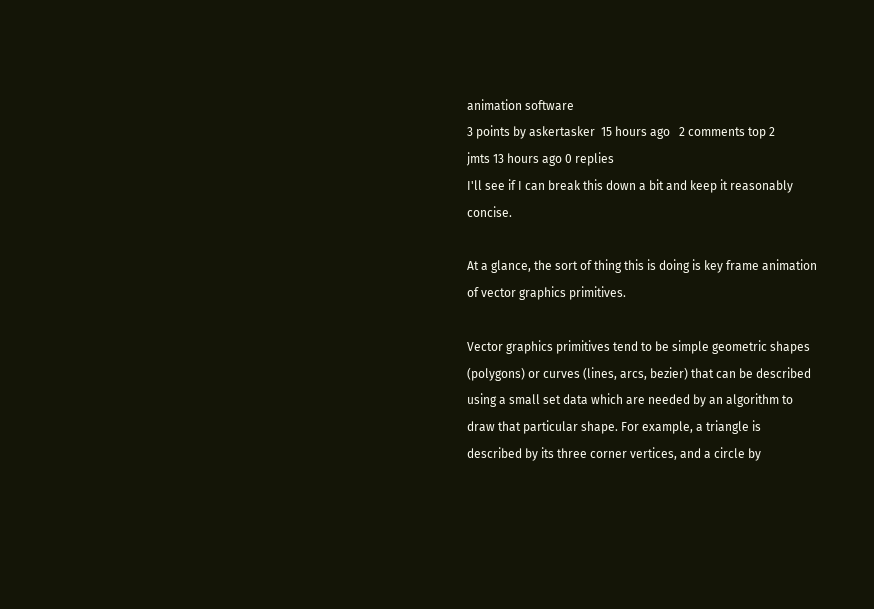animation software
3 points by askertasker  15 hours ago   2 comments top 2
jmts 13 hours ago 0 replies
I'll see if I can break this down a bit and keep it reasonably concise.

At a glance, the sort of thing this is doing is key frame animation of vector graphics primitives.

Vector graphics primitives tend to be simple geometric shapes (polygons) or curves (lines, arcs, bezier) that can be described using a small set data which are needed by an algorithm to draw that particular shape. For example, a triangle is described by its three corner vertices, and a circle by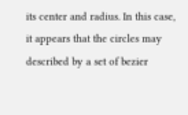its center and radius. In this case, it appears that the circles may described by a set of bezier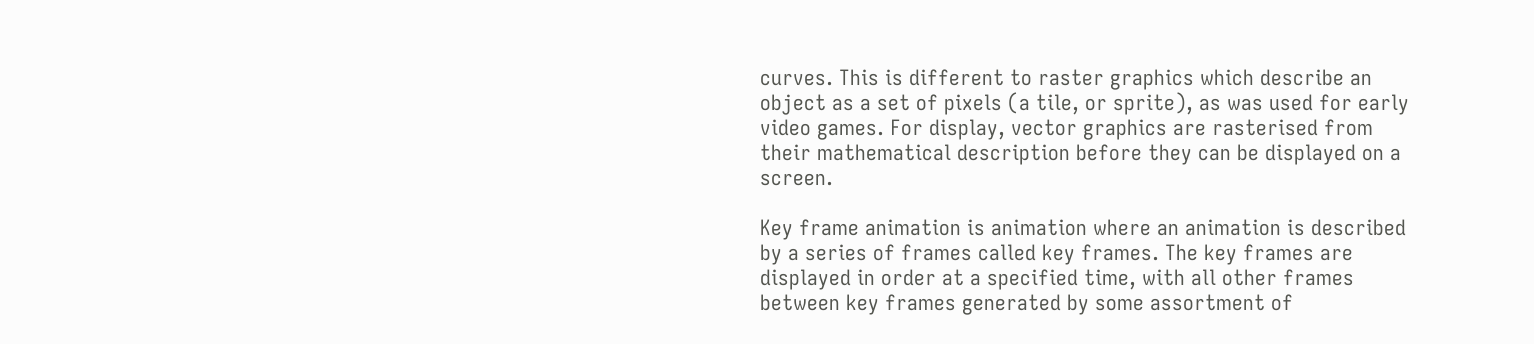curves. This is different to raster graphics which describe an object as a set of pixels (a tile, or sprite), as was used for early video games. For display, vector graphics are rasterised from their mathematical description before they can be displayed on a screen.

Key frame animation is animation where an animation is described by a series of frames called key frames. The key frames are displayed in order at a specified time, with all other frames between key frames generated by some assortment of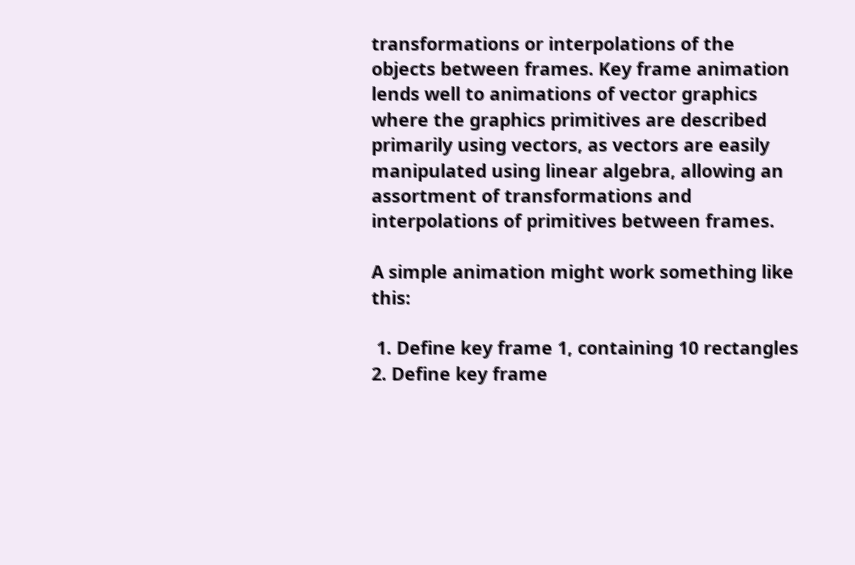transformations or interpolations of the objects between frames. Key frame animation lends well to animations of vector graphics where the graphics primitives are described primarily using vectors, as vectors are easily manipulated using linear algebra, allowing an assortment of transformations and interpolations of primitives between frames.

A simple animation might work something like this:

 1. Define key frame 1, containing 10 rectangles 2. Define key frame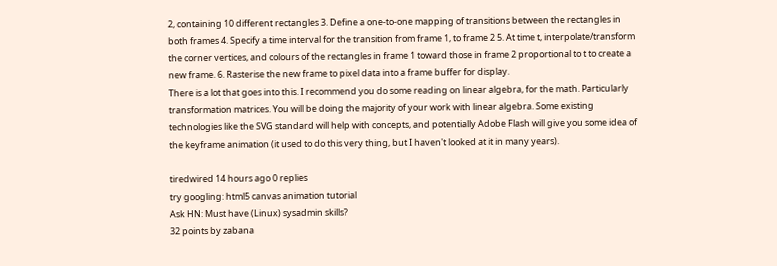2, containing 10 different rectangles 3. Define a one-to-one mapping of transitions between the rectangles in both frames 4. Specify a time interval for the transition from frame 1, to frame 2 5. At time t, interpolate/transform the corner vertices, and colours of the rectangles in frame 1 toward those in frame 2 proportional to t to create a new frame. 6. Rasterise the new frame to pixel data into a frame buffer for display.
There is a lot that goes into this. I recommend you do some reading on linear algebra, for the math. Particularly transformation matrices. You will be doing the majority of your work with linear algebra. Some existing technologies like the SVG standard will help with concepts, and potentially Adobe Flash will give you some idea of the keyframe animation (it used to do this very thing, but I haven't looked at it in many years).

tiredwired 14 hours ago 0 replies
try googling: html5 canvas animation tutorial
Ask HN: Must have (Linux) sysadmin skills?
32 points by zabana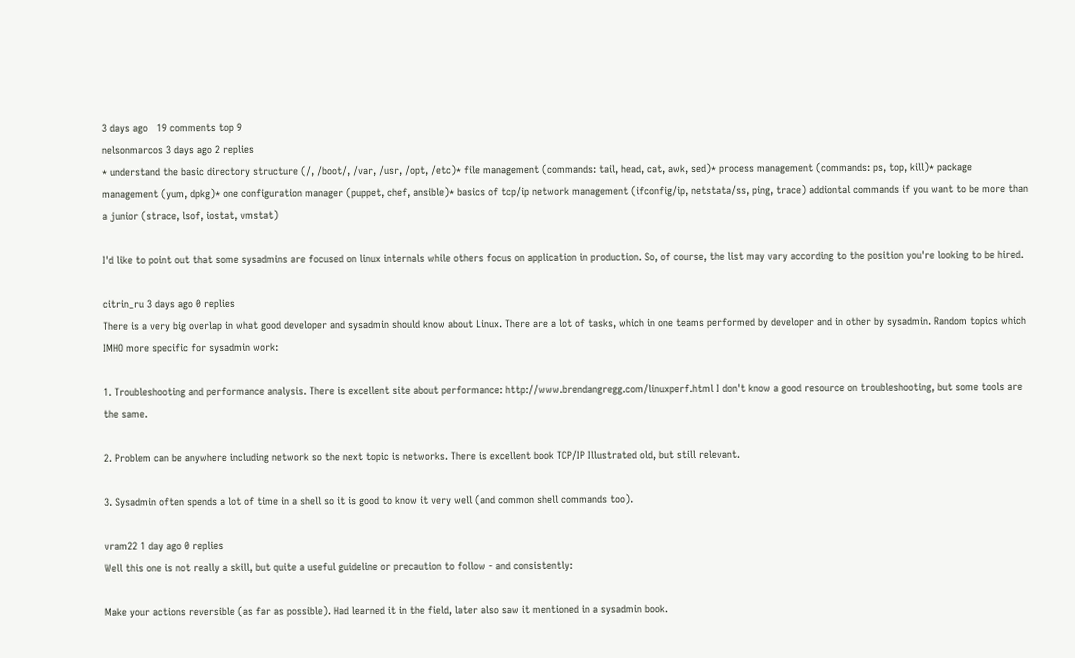3 days ago   19 comments top 9
nelsonmarcos 3 days ago 2 replies
* understand the basic directory structure (/, /boot/, /var, /usr, /opt, /etc)* file management (commands: tail, head, cat, awk, sed)* process management (commands: ps, top, kill)* package management (yum, dpkg)* one configuration manager (puppet, chef, ansible)* basics of tcp/ip network management (ifconfig/ip, netstata/ss, ping, trace) addiontal commands if you want to be more than a junior (strace, lsof, iostat, vmstat)

I'd like to point out that some sysadmins are focused on linux internals while others focus on application in production. So, of course, the list may vary according to the position you're looking to be hired.

citrin_ru 3 days ago 0 replies
There is a very big overlap in what good developer and sysadmin should know about Linux. There are a lot of tasks, which in one teams performed by developer and in other by sysadmin. Random topics which IMHO more specific for sysadmin work:

1. Troubleshooting and performance analysis. There is excellent site about performance: http://www.brendangregg.com/linuxperf.html I don't know a good resource on troubleshooting, but some tools are the same.

2. Problem can be anywhere including network so the next topic is networks. There is excellent book TCP/IP Illustrated old, but still relevant.

3. Sysadmin often spends a lot of time in a shell so it is good to know it very well (and common shell commands too).

vram22 1 day ago 0 replies
Well this one is not really a skill, but quite a useful guideline or precaution to follow - and consistently:

Make your actions reversible (as far as possible). Had learned it in the field, later also saw it mentioned in a sysadmin book.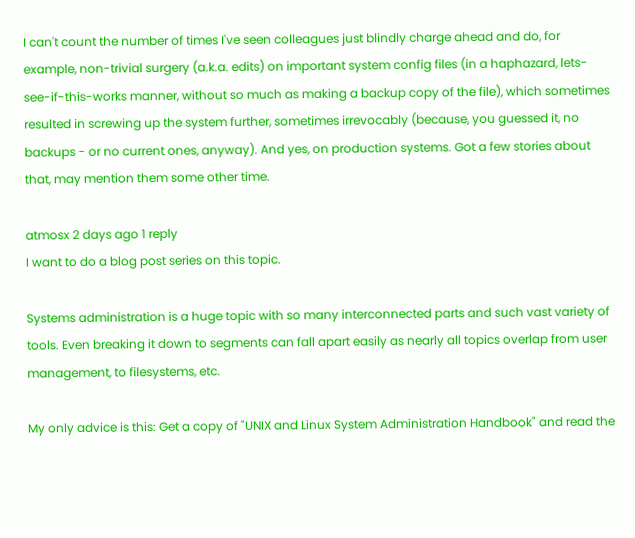I can't count the number of times I've seen colleagues just blindly charge ahead and do, for example, non-trivial surgery (a.k.a. edits) on important system config files (in a haphazard, lets-see-if-this-works manner, without so much as making a backup copy of the file), which sometimes resulted in screwing up the system further, sometimes irrevocably (because, you guessed it, no backups - or no current ones, anyway). And yes, on production systems. Got a few stories about that, may mention them some other time.

atmosx 2 days ago 1 reply
I want to do a blog post series on this topic.

Systems administration is a huge topic with so many interconnected parts and such vast variety of tools. Even breaking it down to segments can fall apart easily as nearly all topics overlap from user management, to filesystems, etc.

My only advice is this: Get a copy of "UNIX and Linux System Administration Handbook" and read the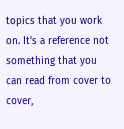topics that you work on. It's a reference not something that you can read from cover to cover,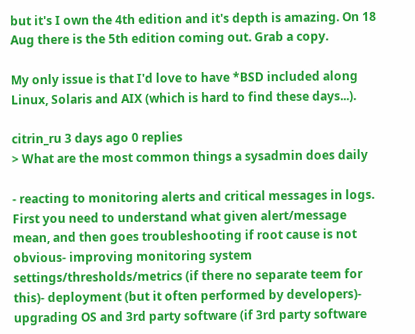but it's I own the 4th edition and it's depth is amazing. On 18 Aug there is the 5th edition coming out. Grab a copy.

My only issue is that I'd love to have *BSD included along Linux, Solaris and AIX (which is hard to find these days...).

citrin_ru 3 days ago 0 replies
> What are the most common things a sysadmin does daily

- reacting to monitoring alerts and critical messages in logs. First you need to understand what given alert/message mean, and then goes troubleshooting if root cause is not obvious- improving monitoring system settings/thresholds/metrics (if there no separate teem for this)- deployment (but it often performed by developers)- upgrading OS and 3rd party software (if 3rd party software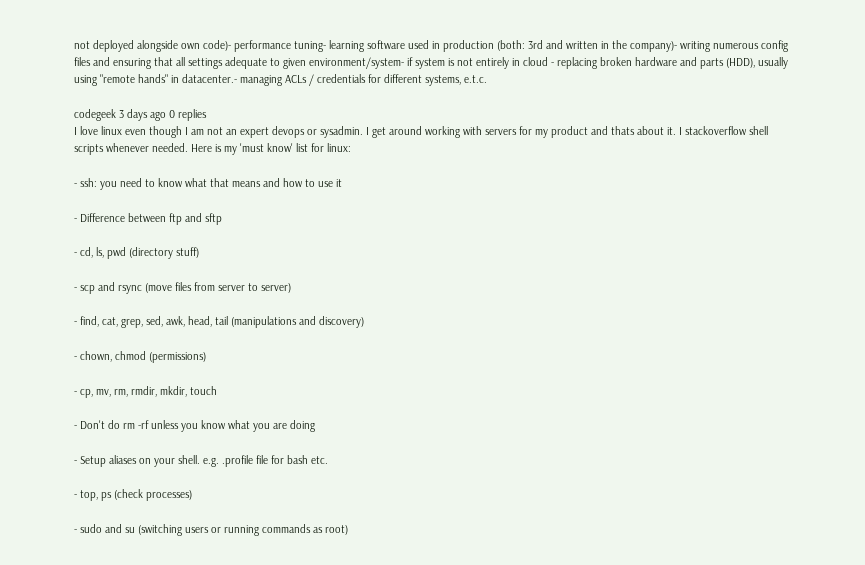not deployed alongside own code)- performance tuning- learning software used in production (both: 3rd and written in the company)- writing numerous config files and ensuring that all settings adequate to given environment/system- if system is not entirely in cloud - replacing broken hardware and parts (HDD), usually using "remote hands" in datacenter.- managing ACLs / credentials for different systems, e.t.c.

codegeek 3 days ago 0 replies
I love linux even though I am not an expert devops or sysadmin. I get around working with servers for my product and thats about it. I stackoverflow shell scripts whenever needed. Here is my 'must know' list for linux:

- ssh: you need to know what that means and how to use it

- Difference between ftp and sftp

- cd, ls, pwd (directory stuff)

- scp and rsync (move files from server to server)

- find, cat, grep, sed, awk, head, tail (manipulations and discovery)

- chown, chmod (permissions)

- cp, mv, rm, rmdir, mkdir, touch

- Don't do rm -rf unless you know what you are doing

- Setup aliases on your shell. e.g. .profile file for bash etc.

- top, ps (check processes)

- sudo and su (switching users or running commands as root)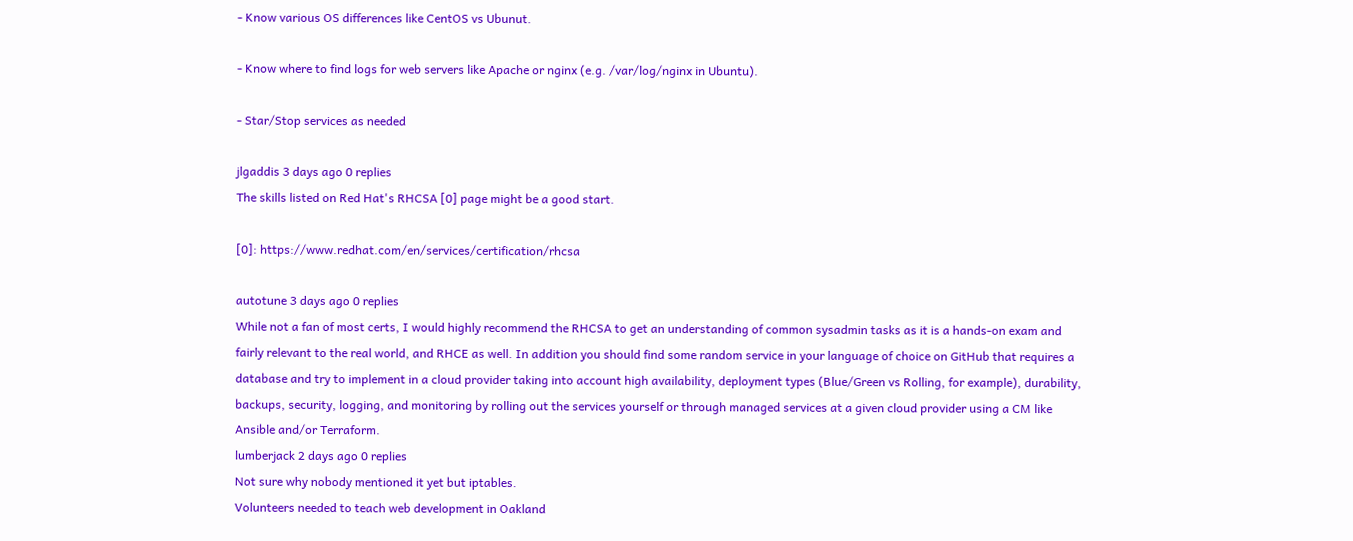- Know various OS differences like CentOS vs Ubunut.

- Know where to find logs for web servers like Apache or nginx (e.g. /var/log/nginx in Ubuntu).

- Star/Stop services as needed

jlgaddis 3 days ago 0 replies
The skills listed on Red Hat's RHCSA [0] page might be a good start.

[0]: https://www.redhat.com/en/services/certification/rhcsa

autotune 3 days ago 0 replies
While not a fan of most certs, I would highly recommend the RHCSA to get an understanding of common sysadmin tasks as it is a hands-on exam and fairly relevant to the real world, and RHCE as well. In addition you should find some random service in your language of choice on GitHub that requires a database and try to implement in a cloud provider taking into account high availability, deployment types (Blue/Green vs Rolling, for example), durability, backups, security, logging, and monitoring by rolling out the services yourself or through managed services at a given cloud provider using a CM like Ansible and/or Terraform.
lumberjack 2 days ago 0 replies
Not sure why nobody mentioned it yet but iptables.
Volunteers needed to teach web development in Oakland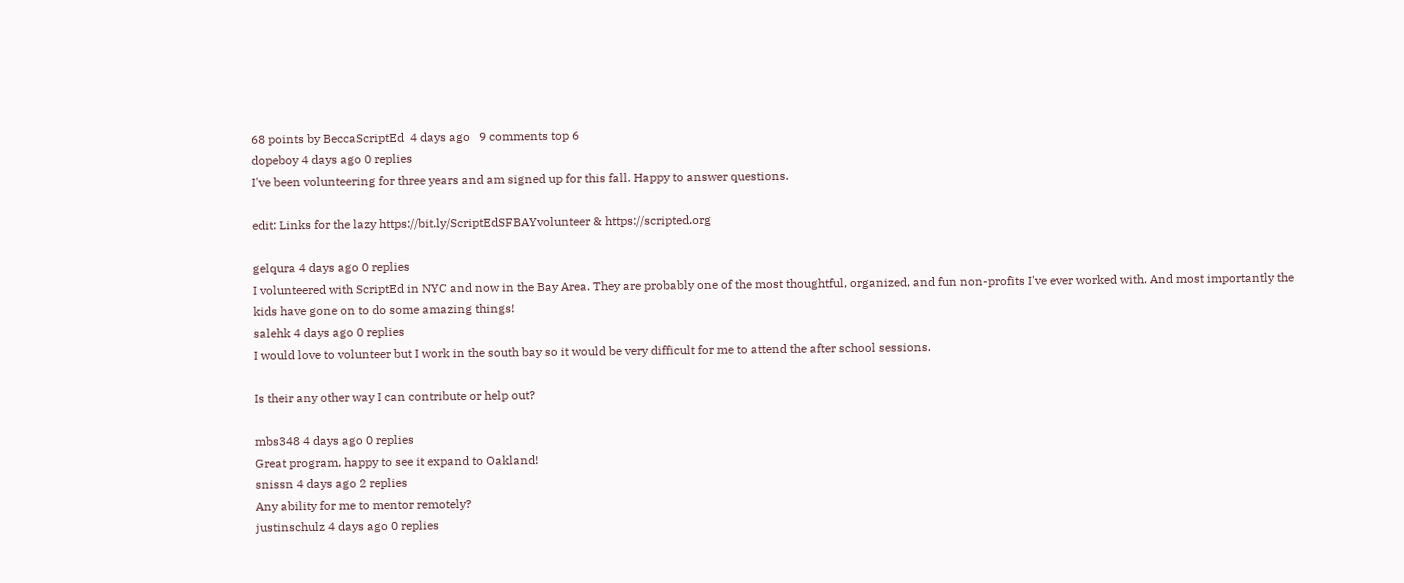68 points by BeccaScriptEd  4 days ago   9 comments top 6
dopeboy 4 days ago 0 replies
I've been volunteering for three years and am signed up for this fall. Happy to answer questions.

edit: Links for the lazy https://bit.ly/ScriptEdSFBAYvolunteer & https://scripted.org

gelqura 4 days ago 0 replies
I volunteered with ScriptEd in NYC and now in the Bay Area. They are probably one of the most thoughtful, organized, and fun non-profits I've ever worked with. And most importantly the kids have gone on to do some amazing things!
salehk 4 days ago 0 replies
I would love to volunteer but I work in the south bay so it would be very difficult for me to attend the after school sessions.

Is their any other way I can contribute or help out?

mbs348 4 days ago 0 replies
Great program, happy to see it expand to Oakland!
snissn 4 days ago 2 replies
Any ability for me to mentor remotely?
justinschulz 4 days ago 0 replies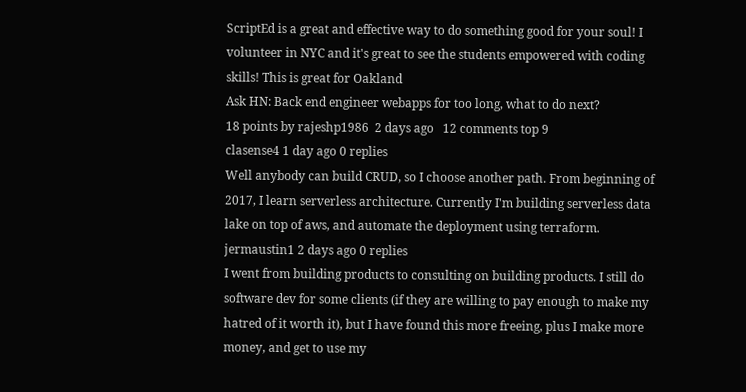ScriptEd is a great and effective way to do something good for your soul! I volunteer in NYC and it's great to see the students empowered with coding skills! This is great for Oakland
Ask HN: Back end engineer webapps for too long, what to do next?
18 points by rajeshp1986  2 days ago   12 comments top 9
clasense4 1 day ago 0 replies
Well anybody can build CRUD, so I choose another path. From beginning of 2017, I learn serverless architecture. Currently I'm building serverless data lake on top of aws, and automate the deployment using terraform.
jermaustin1 2 days ago 0 replies
I went from building products to consulting on building products. I still do software dev for some clients (if they are willing to pay enough to make my hatred of it worth it), but I have found this more freeing, plus I make more money, and get to use my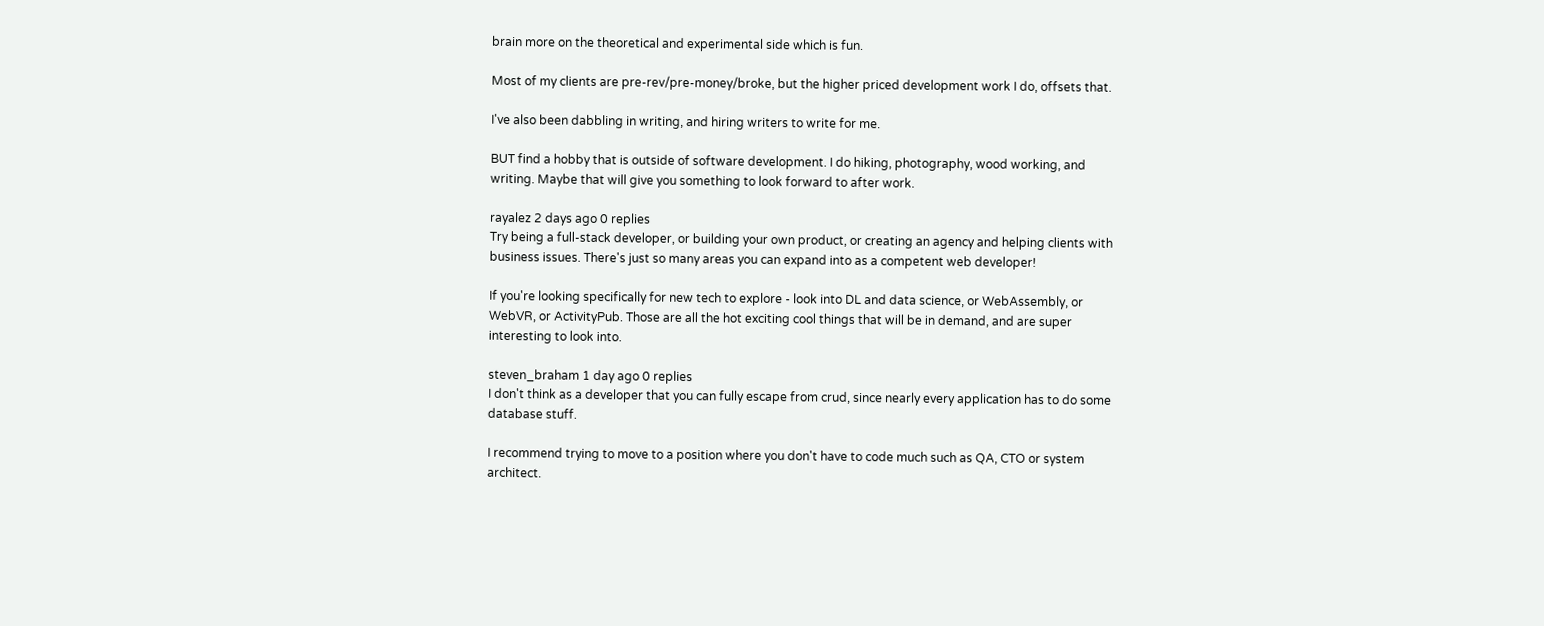brain more on the theoretical and experimental side which is fun.

Most of my clients are pre-rev/pre-money/broke, but the higher priced development work I do, offsets that.

I've also been dabbling in writing, and hiring writers to write for me.

BUT find a hobby that is outside of software development. I do hiking, photography, wood working, and writing. Maybe that will give you something to look forward to after work.

rayalez 2 days ago 0 replies
Try being a full-stack developer, or building your own product, or creating an agency and helping clients with business issues. There's just so many areas you can expand into as a competent web developer!

If you're looking specifically for new tech to explore - look into DL and data science, or WebAssembly, or WebVR, or ActivityPub. Those are all the hot exciting cool things that will be in demand, and are super interesting to look into.

steven_braham 1 day ago 0 replies
I don't think as a developer that you can fully escape from crud, since nearly every application has to do some database stuff.

I recommend trying to move to a position where you don't have to code much such as QA, CTO or system architect.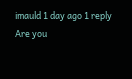imauld 1 day ago 1 reply
Are you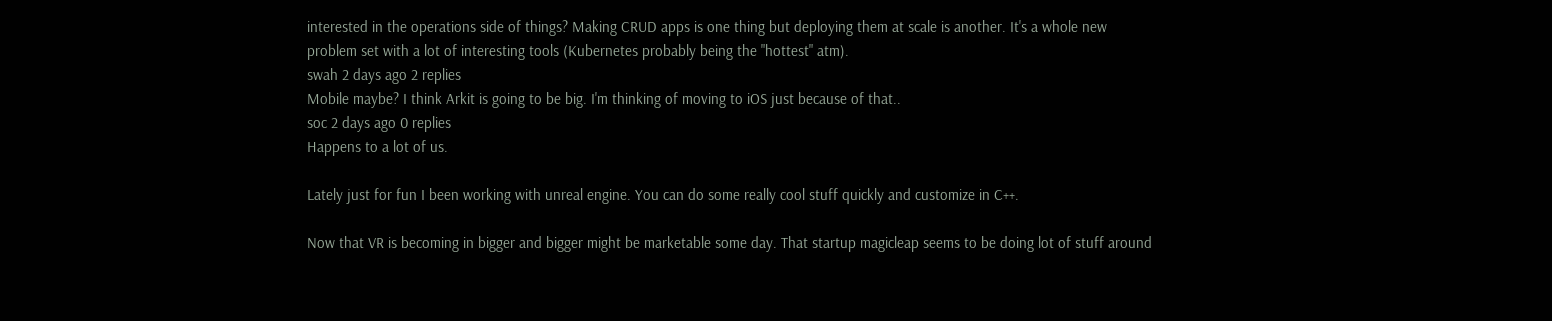interested in the operations side of things? Making CRUD apps is one thing but deploying them at scale is another. It's a whole new problem set with a lot of interesting tools (Kubernetes probably being the "hottest" atm).
swah 2 days ago 2 replies
Mobile maybe? I think Arkit is going to be big. I'm thinking of moving to iOS just because of that..
soc 2 days ago 0 replies
Happens to a lot of us.

Lately just for fun I been working with unreal engine. You can do some really cool stuff quickly and customize in C++.

Now that VR is becoming in bigger and bigger might be marketable some day. That startup magicleap seems to be doing lot of stuff around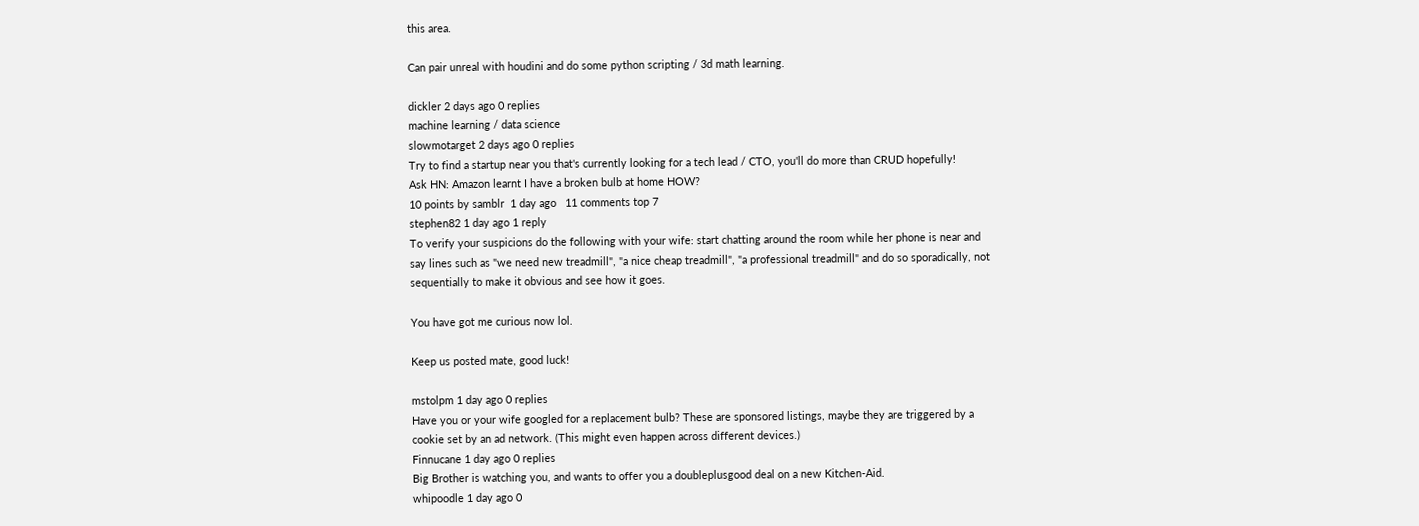this area.

Can pair unreal with houdini and do some python scripting / 3d math learning.

dickler 2 days ago 0 replies
machine learning / data science
slowmotarget 2 days ago 0 replies
Try to find a startup near you that's currently looking for a tech lead / CTO, you'll do more than CRUD hopefully!
Ask HN: Amazon learnt I have a broken bulb at home HOW?
10 points by samblr  1 day ago   11 comments top 7
stephen82 1 day ago 1 reply
To verify your suspicions do the following with your wife: start chatting around the room while her phone is near and say lines such as "we need new treadmill", "a nice cheap treadmill", "a professional treadmill" and do so sporadically, not sequentially to make it obvious and see how it goes.

You have got me curious now lol.

Keep us posted mate, good luck!

mstolpm 1 day ago 0 replies
Have you or your wife googled for a replacement bulb? These are sponsored listings, maybe they are triggered by a cookie set by an ad network. (This might even happen across different devices.)
Finnucane 1 day ago 0 replies
Big Brother is watching you, and wants to offer you a doubleplusgood deal on a new Kitchen-Aid.
whipoodle 1 day ago 0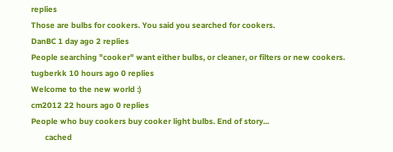replies
Those are bulbs for cookers. You said you searched for cookers.
DanBC 1 day ago 2 replies
People searching "cooker" want either bulbs, or cleaner, or filters or new cookers.
tugberkk 10 hours ago 0 replies
Welcome to the new world :)
cm2012 22 hours ago 0 replies
People who buy cookers buy cooker light bulbs. End of story...
       cached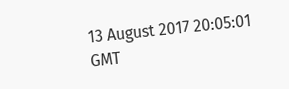13 August 2017 20:05:01 GMT